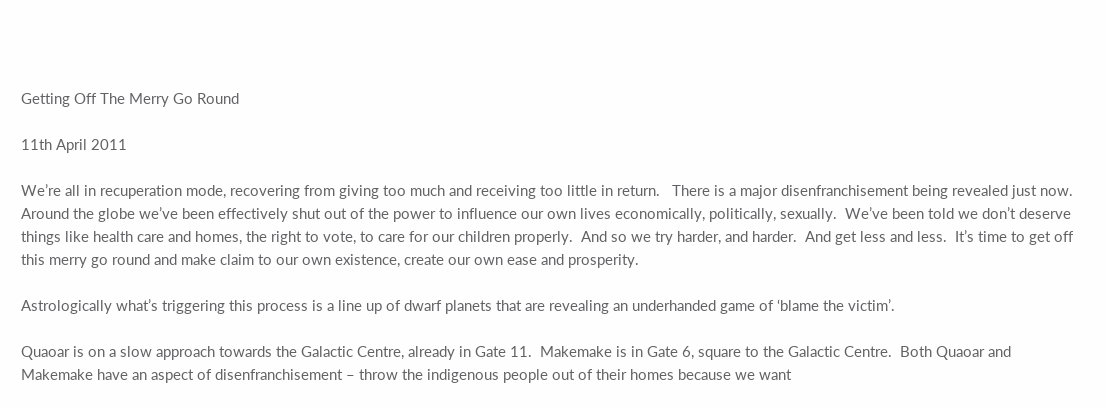Getting Off The Merry Go Round

11th April 2011

We’re all in recuperation mode, recovering from giving too much and receiving too little in return.   There is a major disenfranchisement being revealed just now.  Around the globe we’ve been effectively shut out of the power to influence our own lives economically, politically, sexually.  We’ve been told we don’t deserve things like health care and homes, the right to vote, to care for our children properly.  And so we try harder, and harder.  And get less and less.  It’s time to get off this merry go round and make claim to our own existence, create our own ease and prosperity.

Astrologically what’s triggering this process is a line up of dwarf planets that are revealing an underhanded game of ‘blame the victim’.

Quaoar is on a slow approach towards the Galactic Centre, already in Gate 11.  Makemake is in Gate 6, square to the Galactic Centre.  Both Quaoar and Makemake have an aspect of disenfranchisement – throw the indigenous people out of their homes because we want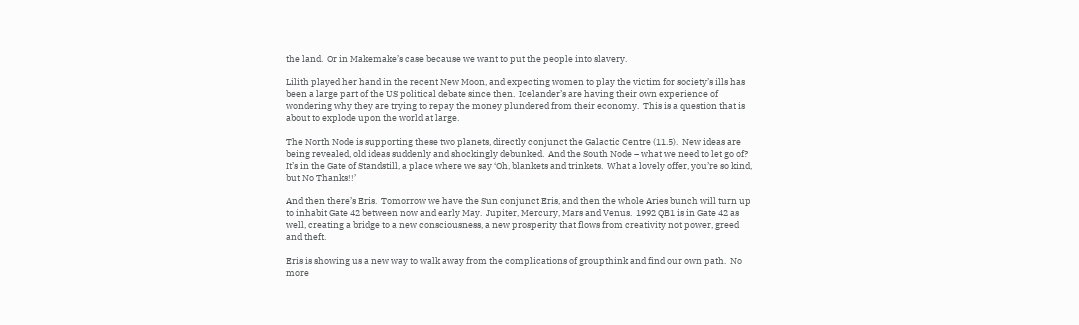the land.  Or in Makemake’s case because we want to put the people into slavery.

Lilith played her hand in the recent New Moon, and expecting women to play the victim for society’s ills has been a large part of the US political debate since then.  Icelander’s are having their own experience of wondering why they are trying to repay the money plundered from their economy.  This is a question that is about to explode upon the world at large.

The North Node is supporting these two planets, directly conjunct the Galactic Centre (11.5).  New ideas are being revealed, old ideas suddenly and shockingly debunked.  And the South Node – what we need to let go of?  It’s in the Gate of Standstill, a place where we say ‘Oh, blankets and trinkets.  What a lovely offer, you’re so kind, but No Thanks!!’

And then there’s Eris.  Tomorrow we have the Sun conjunct Eris, and then the whole Aries bunch will turn up to inhabit Gate 42 between now and early May.  Jupiter, Mercury, Mars and Venus.  1992 QB1 is in Gate 42 as well, creating a bridge to a new consciousness, a new prosperity that flows from creativity not power, greed and theft.

Eris is showing us a new way to walk away from the complications of groupthink and find our own path.  No more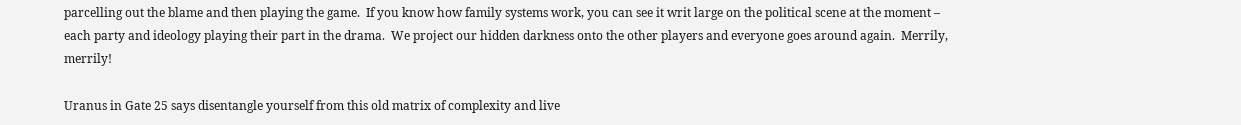parcelling out the blame and then playing the game.  If you know how family systems work, you can see it writ large on the political scene at the moment – each party and ideology playing their part in the drama.  We project our hidden darkness onto the other players and everyone goes around again.  Merrily, merrily!

Uranus in Gate 25 says disentangle yourself from this old matrix of complexity and live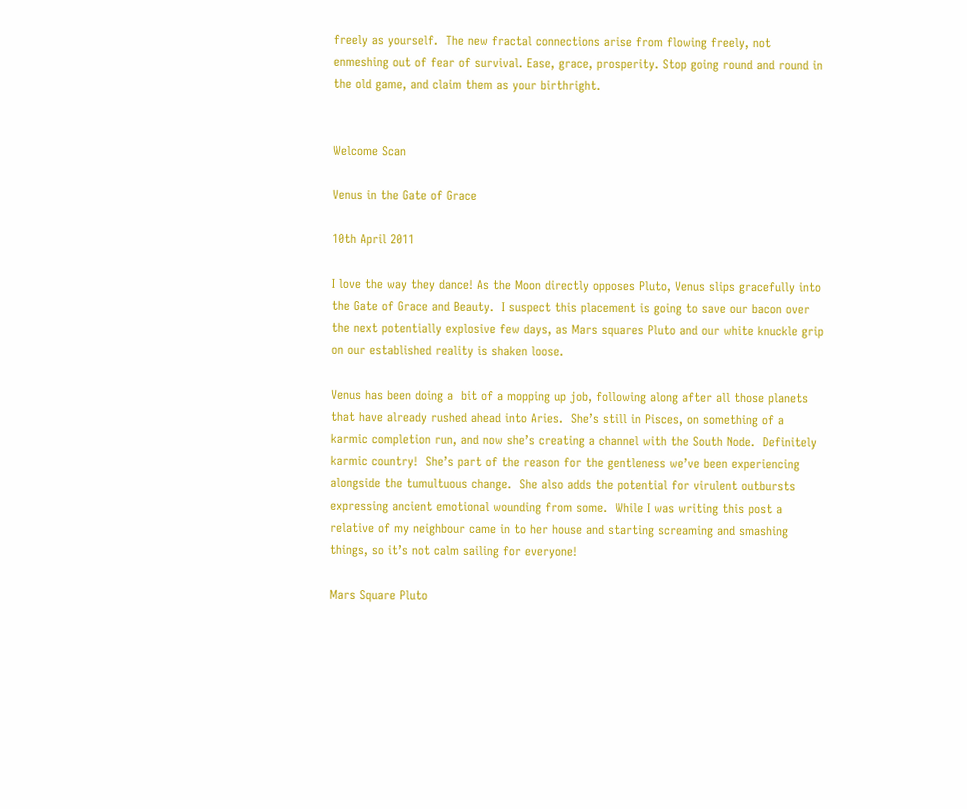freely as yourself.  The new fractal connections arise from flowing freely, not enmeshing out of fear of survival. Ease, grace, prosperity. Stop going round and round in the old game, and claim them as your birthright.


Welcome Scan

Venus in the Gate of Grace

10th April 2011

I love the way they dance! As the Moon directly opposes Pluto, Venus slips gracefully into the Gate of Grace and Beauty.  I suspect this placement is going to save our bacon over the next potentially explosive few days, as Mars squares Pluto and our white knuckle grip on our established reality is shaken loose.

Venus has been doing a  bit of a mopping up job, following along after all those planets that have already rushed ahead into Aries.  She’s still in Pisces, on something of a karmic completion run, and now she’s creating a channel with the South Node.  Definitely karmic country!  She’s part of the reason for the gentleness we’ve been experiencing alongside the tumultuous change.  She also adds the potential for virulent outbursts expressing ancient emotional wounding from some.  While I was writing this post a relative of my neighbour came in to her house and starting screaming and smashing things, so it’s not calm sailing for everyone!

Mars Square Pluto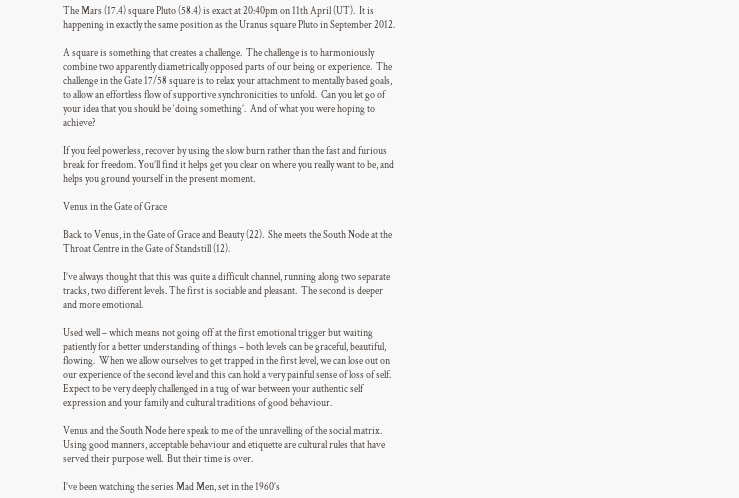The Mars (17.4) square Pluto (58.4) is exact at 20:40pm on 11th April (UT).  It is happening in exactly the same position as the Uranus square Pluto in September 2012.

A square is something that creates a challenge.  The challenge is to harmoniously combine two apparently diametrically opposed parts of our being or experience.  The challenge in the Gate 17/58 square is to relax your attachment to mentally based goals, to allow an effortless flow of supportive synchronicities to unfold.  Can you let go of your idea that you should be ‘doing something’.  And of what you were hoping to achieve?

If you feel powerless, recover by using the slow burn rather than the fast and furious break for freedom. You’ll find it helps get you clear on where you really want to be, and helps you ground yourself in the present moment.

Venus in the Gate of Grace

Back to Venus, in the Gate of Grace and Beauty (22).  She meets the South Node at the Throat Centre in the Gate of Standstill (12).

I’ve always thought that this was quite a difficult channel, running along two separate tracks, two different levels. The first is sociable and pleasant.  The second is deeper and more emotional.

Used well – which means not going off at the first emotional trigger but waiting patiently for a better understanding of things – both levels can be graceful, beautiful, flowing.  When we allow ourselves to get trapped in the first level, we can lose out on our experience of the second level and this can hold a very painful sense of loss of self.  Expect to be very deeply challenged in a tug of war between your authentic self expression and your family and cultural traditions of good behaviour.

Venus and the South Node here speak to me of the unravelling of the social matrix.  Using good manners, acceptable behaviour and etiquette are cultural rules that have served their purpose well.  But their time is over.

I’ve been watching the series Mad Men, set in the 1960’s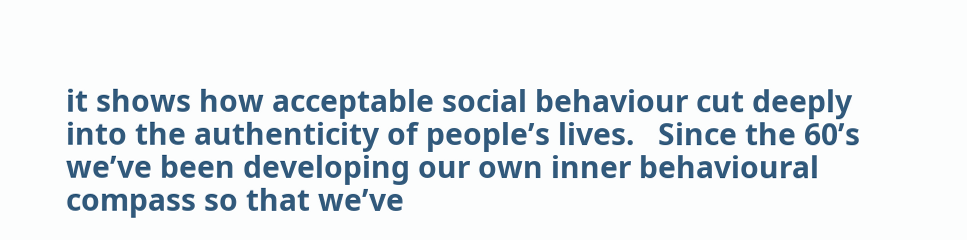it shows how acceptable social behaviour cut deeply into the authenticity of people’s lives.   Since the 60’s we’ve been developing our own inner behavioural compass so that we’ve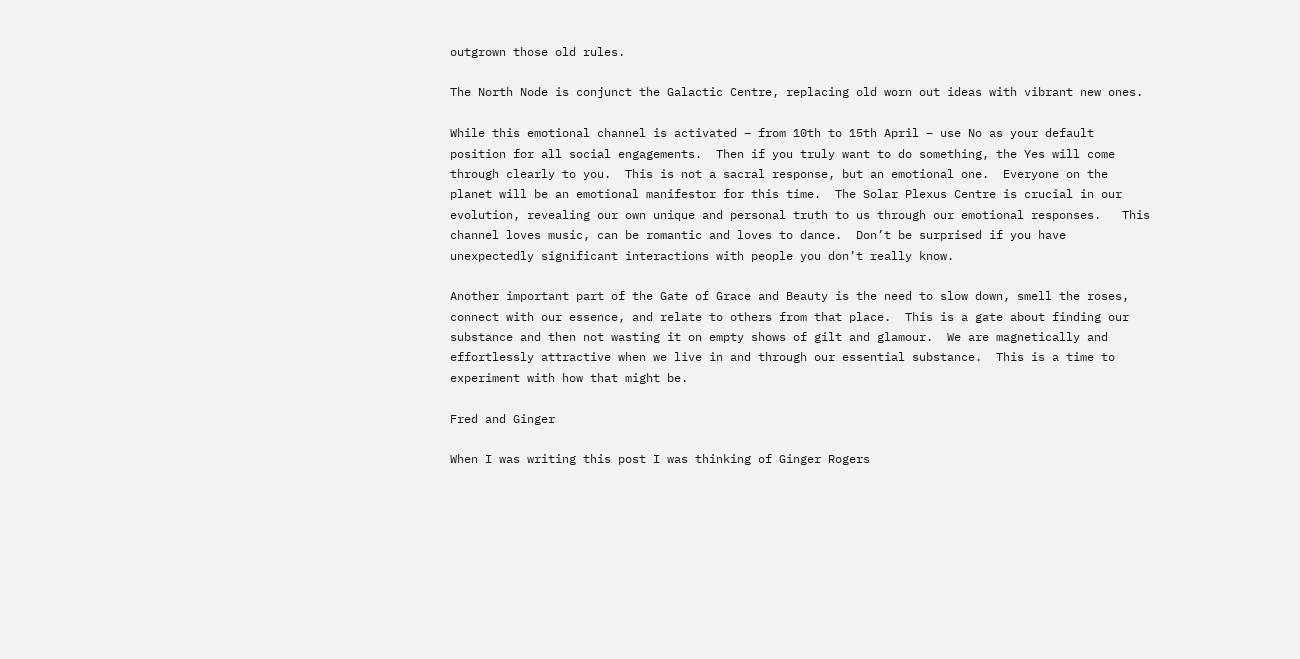outgrown those old rules.

The North Node is conjunct the Galactic Centre, replacing old worn out ideas with vibrant new ones.

While this emotional channel is activated – from 10th to 15th April – use No as your default position for all social engagements.  Then if you truly want to do something, the Yes will come through clearly to you.  This is not a sacral response, but an emotional one.  Everyone on the planet will be an emotional manifestor for this time.  The Solar Plexus Centre is crucial in our evolution, revealing our own unique and personal truth to us through our emotional responses.   This channel loves music, can be romantic and loves to dance.  Don’t be surprised if you have unexpectedly significant interactions with people you don’t really know.

Another important part of the Gate of Grace and Beauty is the need to slow down, smell the roses, connect with our essence, and relate to others from that place.  This is a gate about finding our substance and then not wasting it on empty shows of gilt and glamour.  We are magnetically and effortlessly attractive when we live in and through our essential substance.  This is a time to experiment with how that might be.

Fred and Ginger

When I was writing this post I was thinking of Ginger Rogers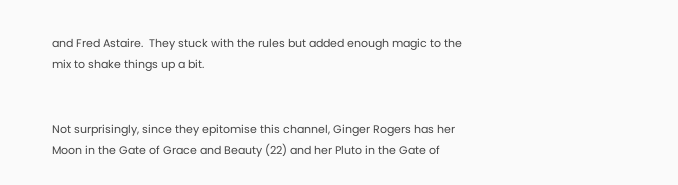and Fred Astaire.  They stuck with the rules but added enough magic to the mix to shake things up a bit.


Not surprisingly, since they epitomise this channel, Ginger Rogers has her Moon in the Gate of Grace and Beauty (22) and her Pluto in the Gate of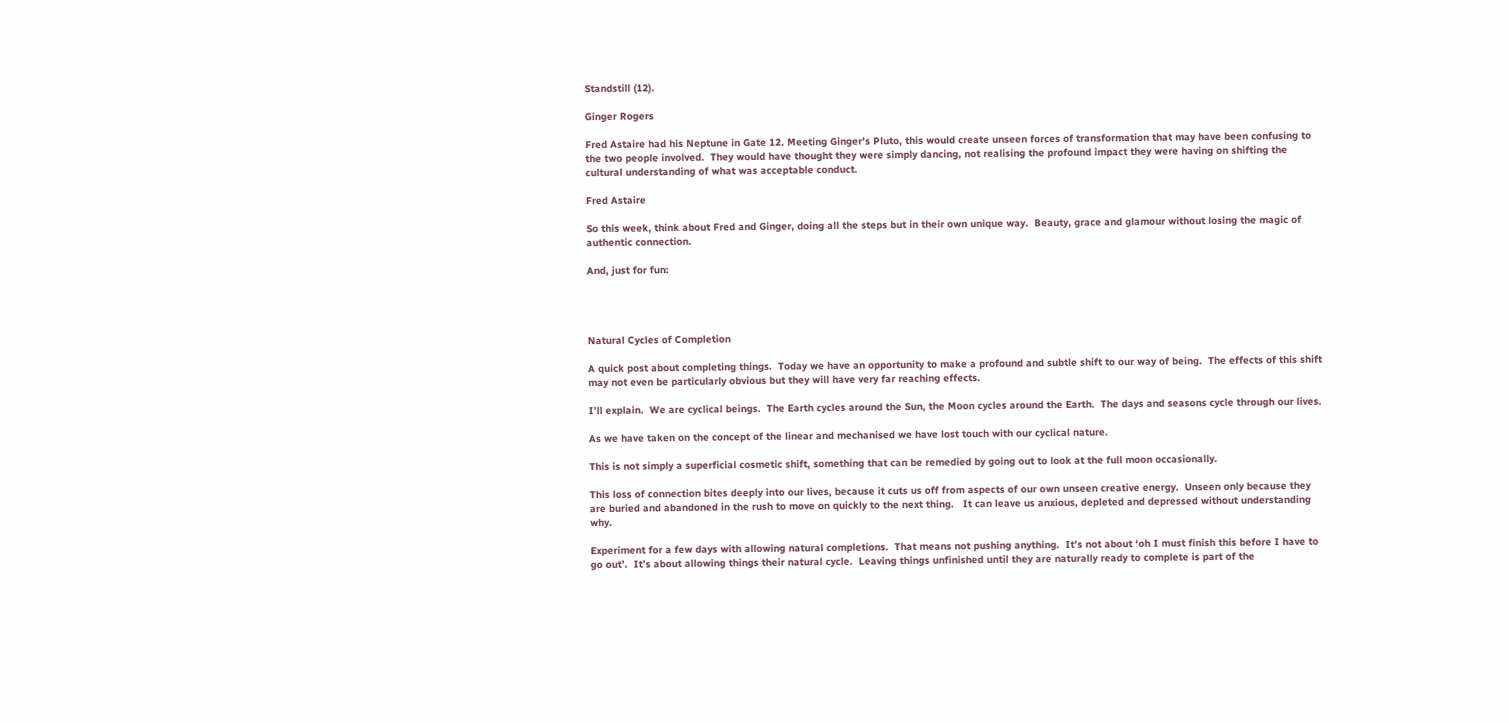Standstill (12).

Ginger Rogers

Fred Astaire had his Neptune in Gate 12. Meeting Ginger’s Pluto, this would create unseen forces of transformation that may have been confusing to the two people involved.  They would have thought they were simply dancing, not realising the profound impact they were having on shifting the cultural understanding of what was acceptable conduct.

Fred Astaire

So this week, think about Fred and Ginger, doing all the steps but in their own unique way.  Beauty, grace and glamour without losing the magic of authentic connection.

And, just for fun:




Natural Cycles of Completion

A quick post about completing things.  Today we have an opportunity to make a profound and subtle shift to our way of being.  The effects of this shift may not even be particularly obvious but they will have very far reaching effects.

I’ll explain.  We are cyclical beings.  The Earth cycles around the Sun, the Moon cycles around the Earth.  The days and seasons cycle through our lives.

As we have taken on the concept of the linear and mechanised we have lost touch with our cyclical nature.

This is not simply a superficial cosmetic shift, something that can be remedied by going out to look at the full moon occasionally.

This loss of connection bites deeply into our lives, because it cuts us off from aspects of our own unseen creative energy.  Unseen only because they are buried and abandoned in the rush to move on quickly to the next thing.   It can leave us anxious, depleted and depressed without understanding why.

Experiment for a few days with allowing natural completions.  That means not pushing anything.  It’s not about ‘oh I must finish this before I have to go out’.  It’s about allowing things their natural cycle.  Leaving things unfinished until they are naturally ready to complete is part of the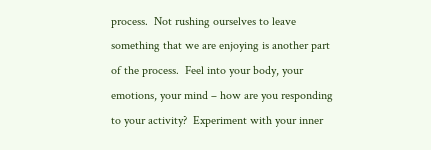process.  Not rushing ourselves to leave something that we are enjoying is another part of the process.  Feel into your body, your emotions, your mind – how are you responding to your activity?  Experiment with your inner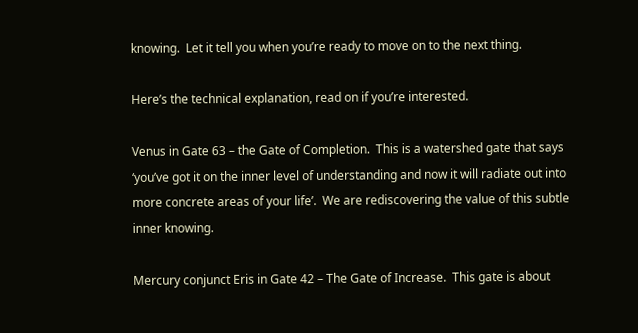knowing.  Let it tell you when you’re ready to move on to the next thing.

Here’s the technical explanation, read on if you’re interested.

Venus in Gate 63 – the Gate of Completion.  This is a watershed gate that says ‘you’ve got it on the inner level of understanding and now it will radiate out into more concrete areas of your life’.  We are rediscovering the value of this subtle inner knowing.

Mercury conjunct Eris in Gate 42 – The Gate of Increase.  This gate is about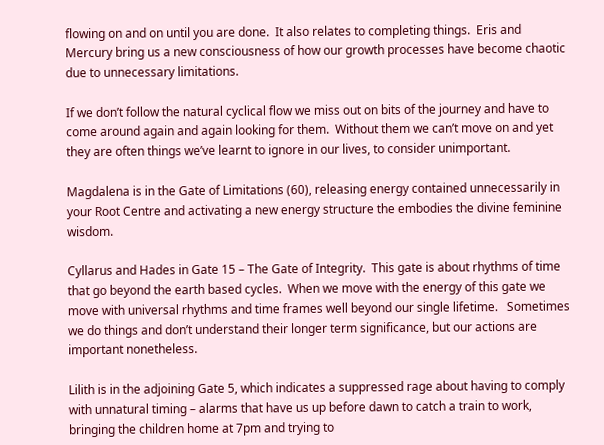flowing on and on until you are done.  It also relates to completing things.  Eris and Mercury bring us a new consciousness of how our growth processes have become chaotic due to unnecessary limitations.

If we don’t follow the natural cyclical flow we miss out on bits of the journey and have to come around again and again looking for them.  Without them we can’t move on and yet they are often things we’ve learnt to ignore in our lives, to consider unimportant.

Magdalena is in the Gate of Limitations (60), releasing energy contained unnecessarily in your Root Centre and activating a new energy structure the embodies the divine feminine wisdom.

Cyllarus and Hades in Gate 15 – The Gate of Integrity.  This gate is about rhythms of time that go beyond the earth based cycles.  When we move with the energy of this gate we move with universal rhythms and time frames well beyond our single lifetime.   Sometimes we do things and don’t understand their longer term significance, but our actions are important nonetheless.

Lilith is in the adjoining Gate 5, which indicates a suppressed rage about having to comply with unnatural timing – alarms that have us up before dawn to catch a train to work, bringing the children home at 7pm and trying to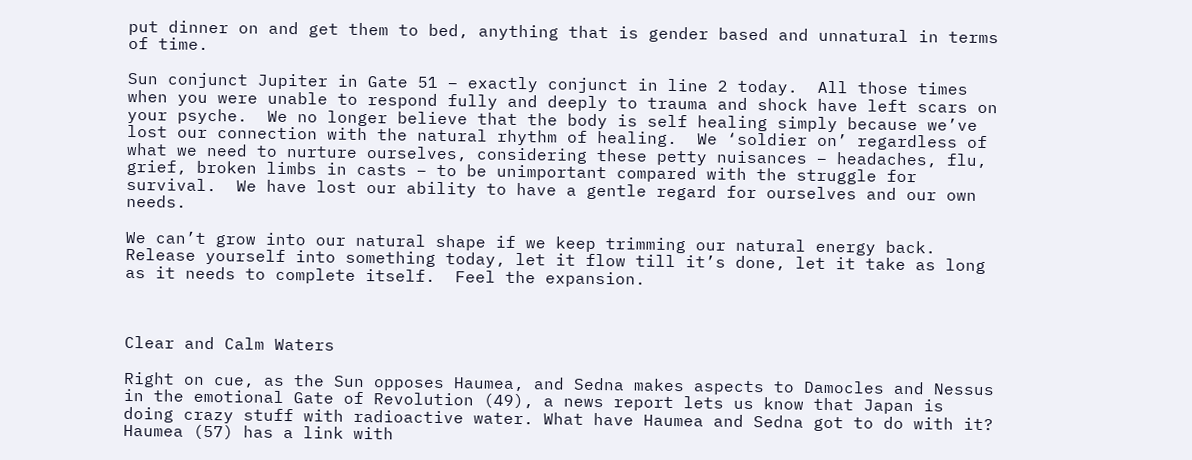put dinner on and get them to bed, anything that is gender based and unnatural in terms of time.

Sun conjunct Jupiter in Gate 51 – exactly conjunct in line 2 today.  All those times when you were unable to respond fully and deeply to trauma and shock have left scars on your psyche.  We no longer believe that the body is self healing simply because we’ve lost our connection with the natural rhythm of healing.  We ‘soldier on’ regardless of what we need to nurture ourselves, considering these petty nuisances – headaches, flu, grief, broken limbs in casts – to be unimportant compared with the struggle for survival.  We have lost our ability to have a gentle regard for ourselves and our own needs.

We can’t grow into our natural shape if we keep trimming our natural energy back.  Release yourself into something today, let it flow till it’s done, let it take as long as it needs to complete itself.  Feel the expansion.



Clear and Calm Waters

Right on cue, as the Sun opposes Haumea, and Sedna makes aspects to Damocles and Nessus in the emotional Gate of Revolution (49), a news report lets us know that Japan is doing crazy stuff with radioactive water. What have Haumea and Sedna got to do with it? Haumea (57) has a link with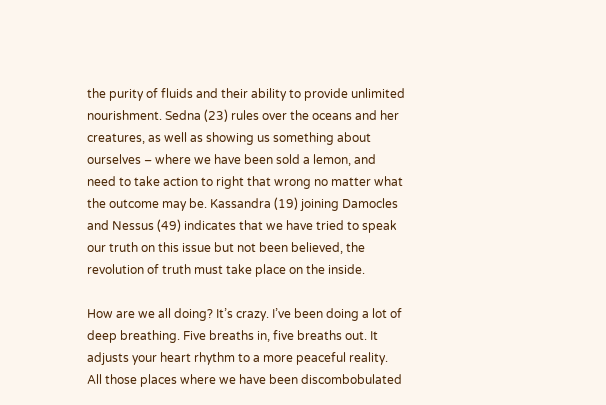the purity of fluids and their ability to provide unlimited nourishment. Sedna (23) rules over the oceans and her creatures, as well as showing us something about ourselves – where we have been sold a lemon, and need to take action to right that wrong no matter what the outcome may be. Kassandra (19) joining Damocles and Nessus (49) indicates that we have tried to speak our truth on this issue but not been believed, the revolution of truth must take place on the inside.

How are we all doing? It’s crazy. I’ve been doing a lot of deep breathing. Five breaths in, five breaths out. It adjusts your heart rhythm to a more peaceful reality. All those places where we have been discombobulated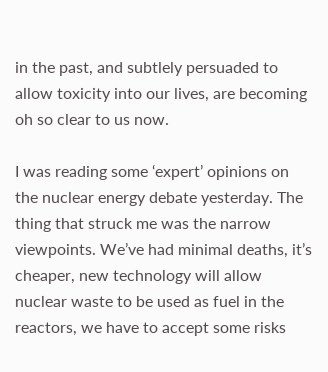in the past, and subtlely persuaded to allow toxicity into our lives, are becoming oh so clear to us now.

I was reading some ‘expert’ opinions on the nuclear energy debate yesterday. The thing that struck me was the narrow viewpoints. We’ve had minimal deaths, it’s cheaper, new technology will allow nuclear waste to be used as fuel in the reactors, we have to accept some risks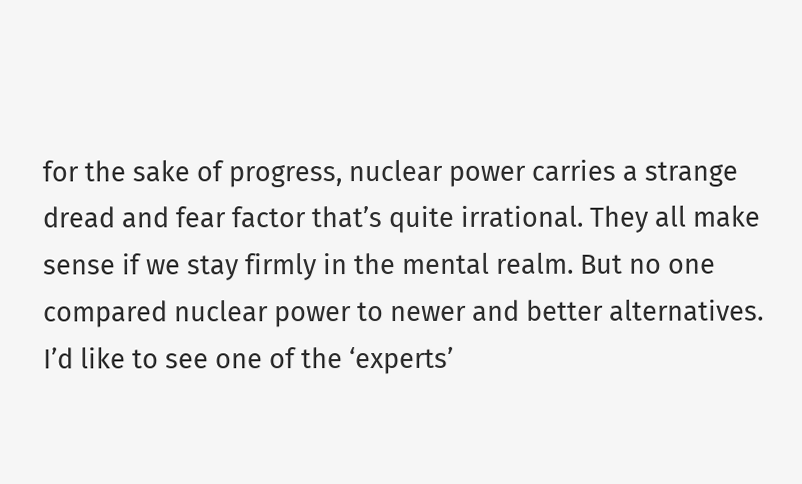for the sake of progress, nuclear power carries a strange dread and fear factor that’s quite irrational. They all make sense if we stay firmly in the mental realm. But no one compared nuclear power to newer and better alternatives. I’d like to see one of the ‘experts’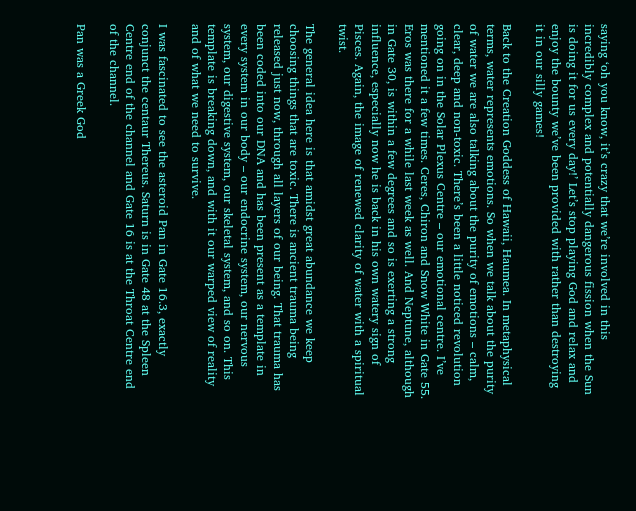saying ‘oh you know, it’s crazy that we’re involved in this incredibly complex and potentially dangerous fission when the Sun is doing it for us every day!’ Let’s stop playing God and relax and enjoy the bounty we’ve been provided with rather than destroying it in our silly games!

Back to the Creation Goddess of Hawaii, Haumea. In metaphysical terms, water represents emotions. So when we talk about the purity of water we are also talking about the purity of emotions – calm, clear, deep and non-toxic. There’s been a little noticed revolution going on in the Solar Plexus Centre – our emotional centre. I’ve mentioned it a few times. Ceres, Chiron and Snow White in Gate 55. Eros was there for a while last week as well. And Neptune, although in Gate 30, is within a few degrees and so is exerting a strong influence, especially now he is back in his own watery sign of Pisces. Again, the image of renewed clarity of water with a spiritual twist.

The general idea here is that amidst great abundance we keep choosing things that are toxic. There is ancient trauma being released just now, through all layers of our being. That trauma has been coded into our DNA and has been present as a template in every system in our body – our endocrine system, our nervous system, our digestive system, our skeletal system, and so on. This template is breaking down, and with it our warped view of reality and of what we need to survive.

I was fascinated to see the asteroid Pan in Gate 16.3, exactly conjunct the centaur Thereus. Saturn is in Gate 48 at the Spleen Centre end of the channel and Gate 16 is at the Throat Centre end of the channel.

Pan was a Greek God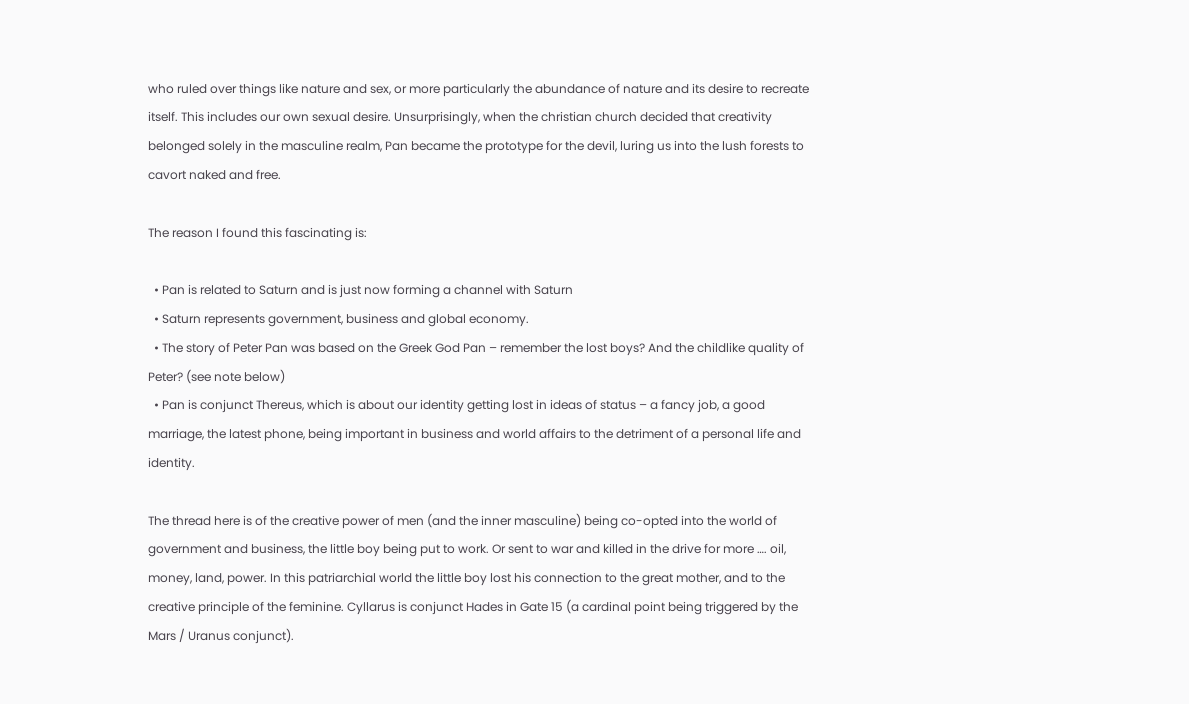who ruled over things like nature and sex, or more particularly the abundance of nature and its desire to recreate itself. This includes our own sexual desire. Unsurprisingly, when the christian church decided that creativity belonged solely in the masculine realm, Pan became the prototype for the devil, luring us into the lush forests to cavort naked and free.

The reason I found this fascinating is:

  • Pan is related to Saturn and is just now forming a channel with Saturn
  • Saturn represents government, business and global economy.
  • The story of Peter Pan was based on the Greek God Pan – remember the lost boys? And the childlike quality of Peter? (see note below)
  • Pan is conjunct Thereus, which is about our identity getting lost in ideas of status – a fancy job, a good marriage, the latest phone, being important in business and world affairs to the detriment of a personal life and identity.

The thread here is of the creative power of men (and the inner masculine) being co-opted into the world of government and business, the little boy being put to work. Or sent to war and killed in the drive for more …. oil, money, land, power. In this patriarchial world the little boy lost his connection to the great mother, and to the creative principle of the feminine. Cyllarus is conjunct Hades in Gate 15 (a cardinal point being triggered by the Mars / Uranus conjunct).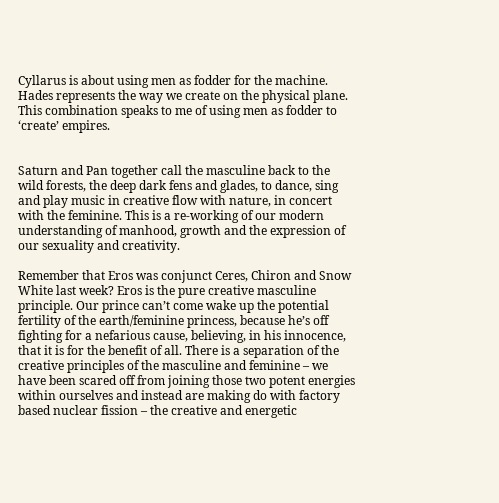Cyllarus is about using men as fodder for the machine. Hades represents the way we create on the physical plane. This combination speaks to me of using men as fodder to ‘create’ empires.


Saturn and Pan together call the masculine back to the wild forests, the deep dark fens and glades, to dance, sing and play music in creative flow with nature, in concert with the feminine. This is a re-working of our modern understanding of manhood, growth and the expression of our sexuality and creativity.

Remember that Eros was conjunct Ceres, Chiron and Snow White last week? Eros is the pure creative masculine principle. Our prince can’t come wake up the potential fertility of the earth/feminine princess, because he’s off fighting for a nefarious cause, believing, in his innocence, that it is for the benefit of all. There is a separation of the creative principles of the masculine and feminine – we have been scared off from joining those two potent energies within ourselves and instead are making do with factory based nuclear fission – the creative and energetic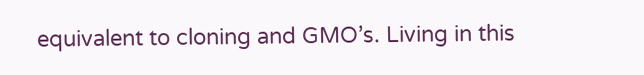equivalent to cloning and GMO’s. Living in this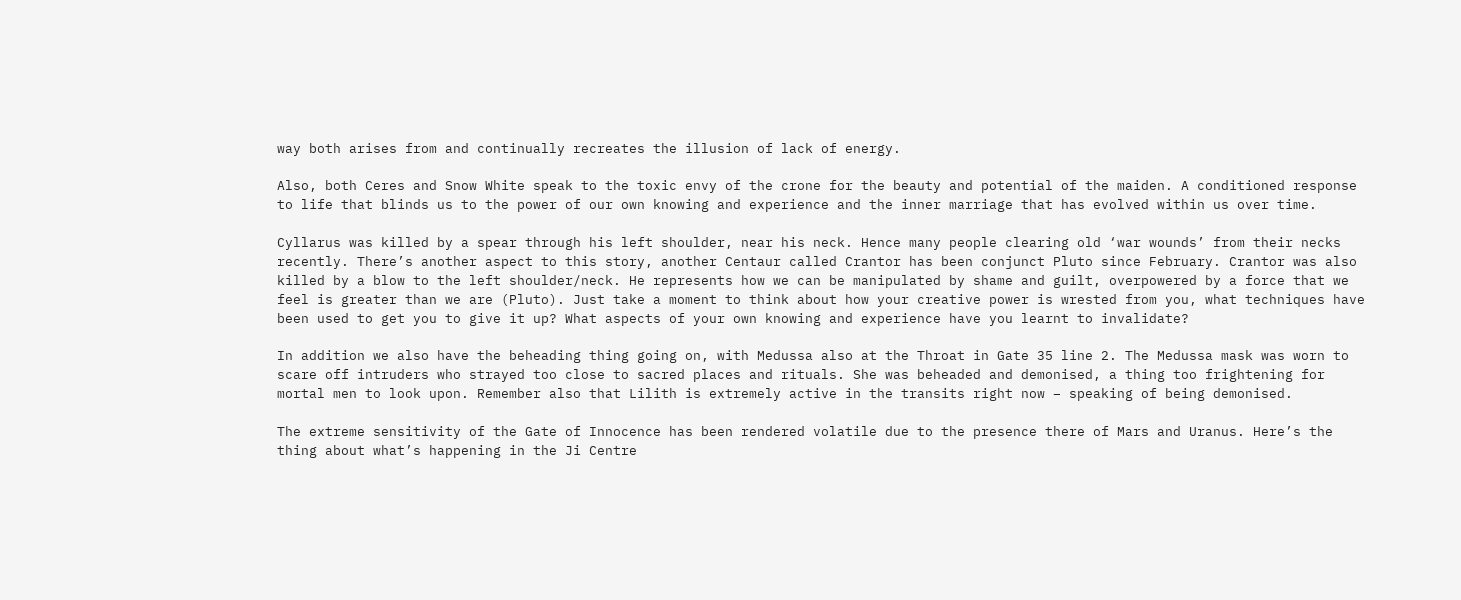way both arises from and continually recreates the illusion of lack of energy.

Also, both Ceres and Snow White speak to the toxic envy of the crone for the beauty and potential of the maiden. A conditioned response to life that blinds us to the power of our own knowing and experience and the inner marriage that has evolved within us over time.

Cyllarus was killed by a spear through his left shoulder, near his neck. Hence many people clearing old ‘war wounds’ from their necks recently. There’s another aspect to this story, another Centaur called Crantor has been conjunct Pluto since February. Crantor was also killed by a blow to the left shoulder/neck. He represents how we can be manipulated by shame and guilt, overpowered by a force that we feel is greater than we are (Pluto). Just take a moment to think about how your creative power is wrested from you, what techniques have been used to get you to give it up? What aspects of your own knowing and experience have you learnt to invalidate?

In addition we also have the beheading thing going on, with Medussa also at the Throat in Gate 35 line 2. The Medussa mask was worn to scare off intruders who strayed too close to sacred places and rituals. She was beheaded and demonised, a thing too frightening for mortal men to look upon. Remember also that Lilith is extremely active in the transits right now – speaking of being demonised.

The extreme sensitivity of the Gate of Innocence has been rendered volatile due to the presence there of Mars and Uranus. Here’s the thing about what’s happening in the Ji Centre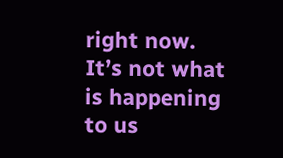right now. It’s not what is happening to us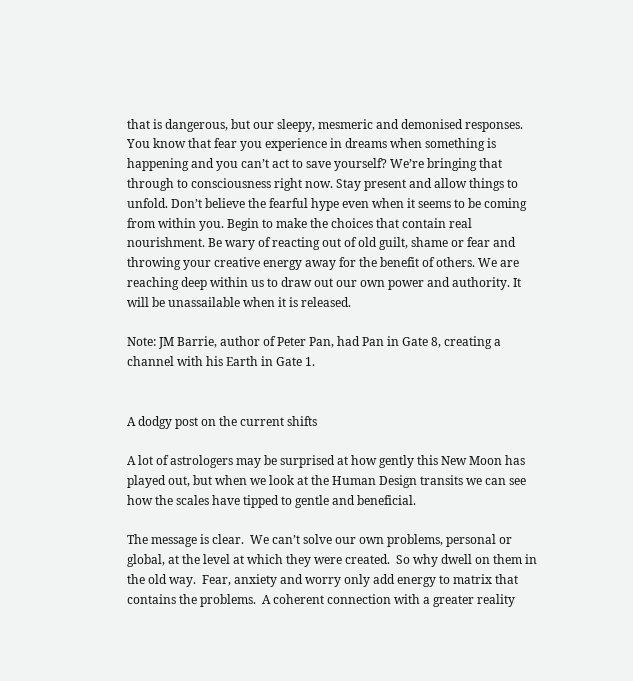that is dangerous, but our sleepy, mesmeric and demonised responses. You know that fear you experience in dreams when something is happening and you can’t act to save yourself? We’re bringing that through to consciousness right now. Stay present and allow things to unfold. Don’t believe the fearful hype even when it seems to be coming from within you. Begin to make the choices that contain real nourishment. Be wary of reacting out of old guilt, shame or fear and throwing your creative energy away for the benefit of others. We are reaching deep within us to draw out our own power and authority. It will be unassailable when it is released.

Note: JM Barrie, author of Peter Pan, had Pan in Gate 8, creating a channel with his Earth in Gate 1.


A dodgy post on the current shifts

A lot of astrologers may be surprised at how gently this New Moon has played out, but when we look at the Human Design transits we can see how the scales have tipped to gentle and beneficial.

The message is clear.  We can’t solve our own problems, personal or global, at the level at which they were created.  So why dwell on them in the old way.  Fear, anxiety and worry only add energy to matrix that contains the problems.  A coherent connection with a greater reality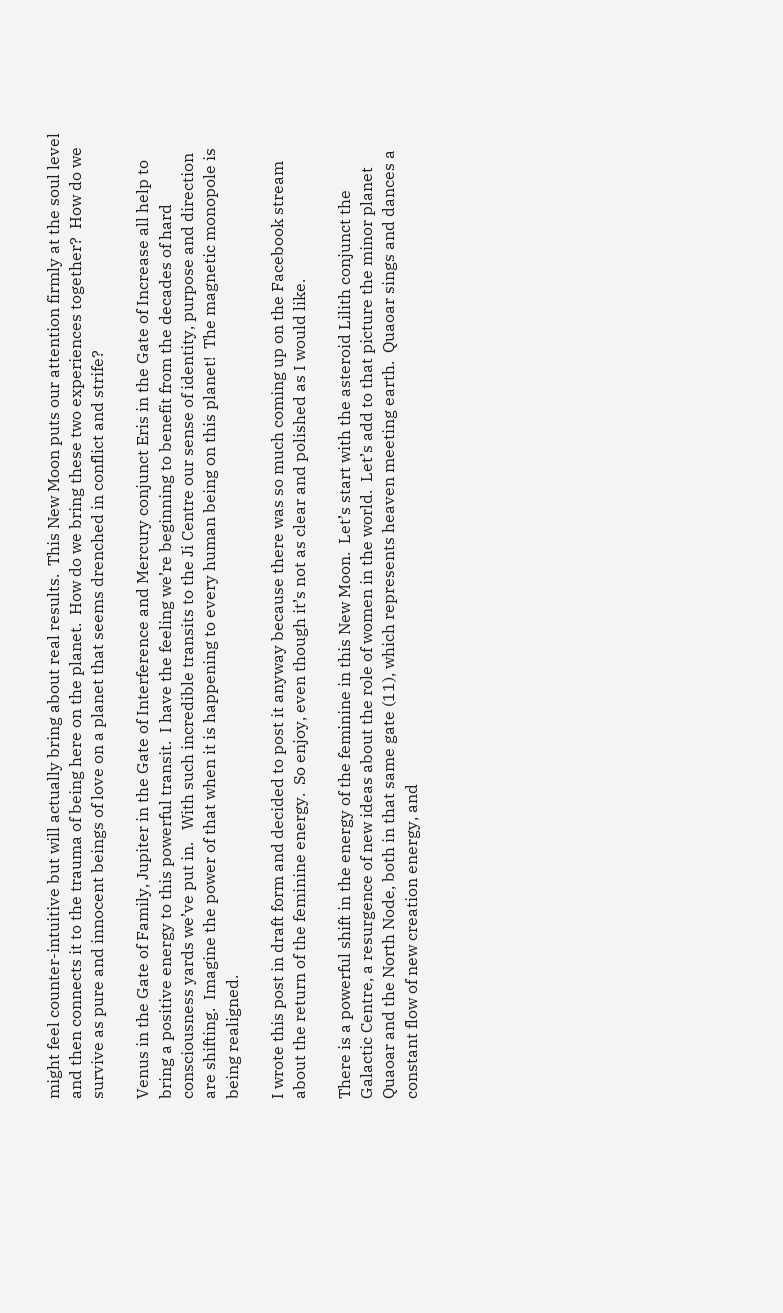might feel counter-intuitive but will actually bring about real results.  This New Moon puts our attention firmly at the soul level and then connects it to the trauma of being here on the planet.  How do we bring these two experiences together?  How do we survive as pure and innocent beings of love on a planet that seems drenched in conflict and strife?

Venus in the Gate of Family, Jupiter in the Gate of Interference and Mercury conjunct Eris in the Gate of Increase all help to bring a positive energy to this powerful transit.  I have the feeling we’re beginning to benefit from the decades of hard consciousness yards we’ve put in.   With such incredible transits to the Ji Centre our sense of identity, purpose and direction are shifting.  Imagine the power of that when it is happening to every human being on this planet!  The magnetic monopole is being realigned.

I wrote this post in draft form and decided to post it anyway because there was so much coming up on the Facebook stream about the return of the feminine energy.  So enjoy, even though it’s not as clear and polished as I would like.

There is a powerful shift in the energy of the feminine in this New Moon.  Let’s start with the asteroid Lilith conjunct the Galactic Centre, a resurgence of new ideas about the role of women in the world.  Let’s add to that picture the minor planet Quaoar and the North Node, both in that same gate (11), which represents heaven meeting earth.  Quaoar sings and dances a constant flow of new creation energy, and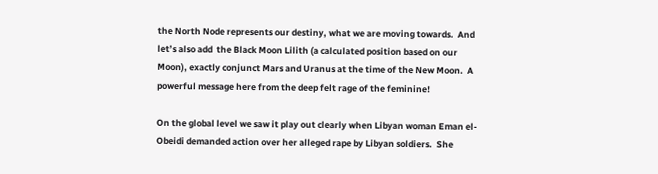the North Node represents our destiny, what we are moving towards.  And let’s also add  the Black Moon Lilith (a calculated position based on our Moon), exactly conjunct Mars and Uranus at the time of the New Moon.  A powerful message here from the deep felt rage of the feminine!

On the global level we saw it play out clearly when Libyan woman Eman el-Obeidi demanded action over her alleged rape by Libyan soldiers.  She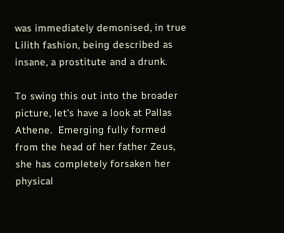was immediately demonised, in true Lilith fashion, being described as insane, a prostitute and a drunk.

To swing this out into the broader picture, let’s have a look at Pallas Athene.  Emerging fully formed from the head of her father Zeus, she has completely forsaken her physical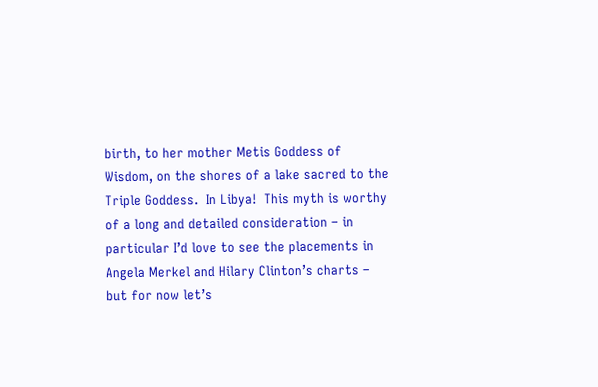birth, to her mother Metis Goddess of Wisdom, on the shores of a lake sacred to the Triple Goddess.  In Libya!  This myth is worthy of a long and detailed consideration – in particular I’d love to see the placements in Angela Merkel and Hilary Clinton’s charts – but for now let’s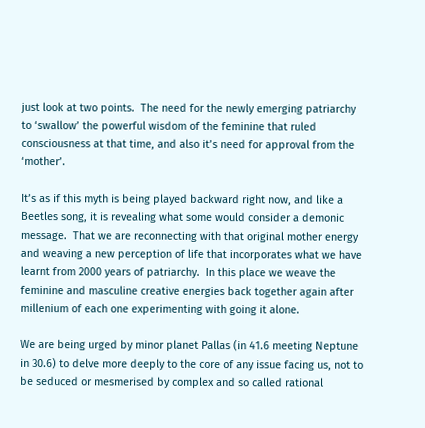just look at two points.  The need for the newly emerging patriarchy to ‘swallow’ the powerful wisdom of the feminine that ruled consciousness at that time, and also it’s need for approval from the ‘mother’.

It’s as if this myth is being played backward right now, and like a Beetles song, it is revealing what some would consider a demonic message.  That we are reconnecting with that original mother energy and weaving a new perception of life that incorporates what we have learnt from 2000 years of patriarchy.  In this place we weave the feminine and masculine creative energies back together again after millenium of each one experimenting with going it alone.

We are being urged by minor planet Pallas (in 41.6 meeting Neptune in 30.6) to delve more deeply to the core of any issue facing us, not to be seduced or mesmerised by complex and so called rational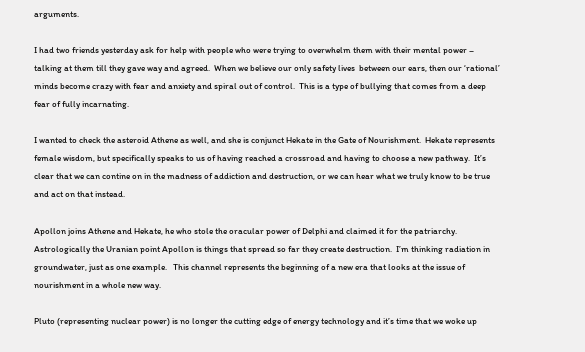arguments.

I had two friends yesterday ask for help with people who were trying to overwhelm them with their mental power – talking at them till they gave way and agreed.  When we believe our only safety lives  between our ears, then our ‘rational’ minds become crazy with fear and anxiety and spiral out of control.  This is a type of bullying that comes from a deep fear of fully incarnating.

I wanted to check the asteroid Athene as well, and she is conjunct Hekate in the Gate of Nourishment.  Hekate represents female wisdom, but specifically speaks to us of having reached a crossroad and having to choose a new pathway.  It’s clear that we can contine on in the madness of addiction and destruction, or we can hear what we truly know to be true and act on that instead.

Apollon joins Athene and Hekate, he who stole the oracular power of Delphi and claimed it for the patriarchy.  Astrologically the Uranian point Apollon is things that spread so far they create destruction.  I’m thinking radiation in groundwater, just as one example.   This channel represents the beginning of a new era that looks at the issue of nourishment in a whole new way.

Pluto (representing nuclear power) is no longer the cutting edge of energy technology and it’s time that we woke up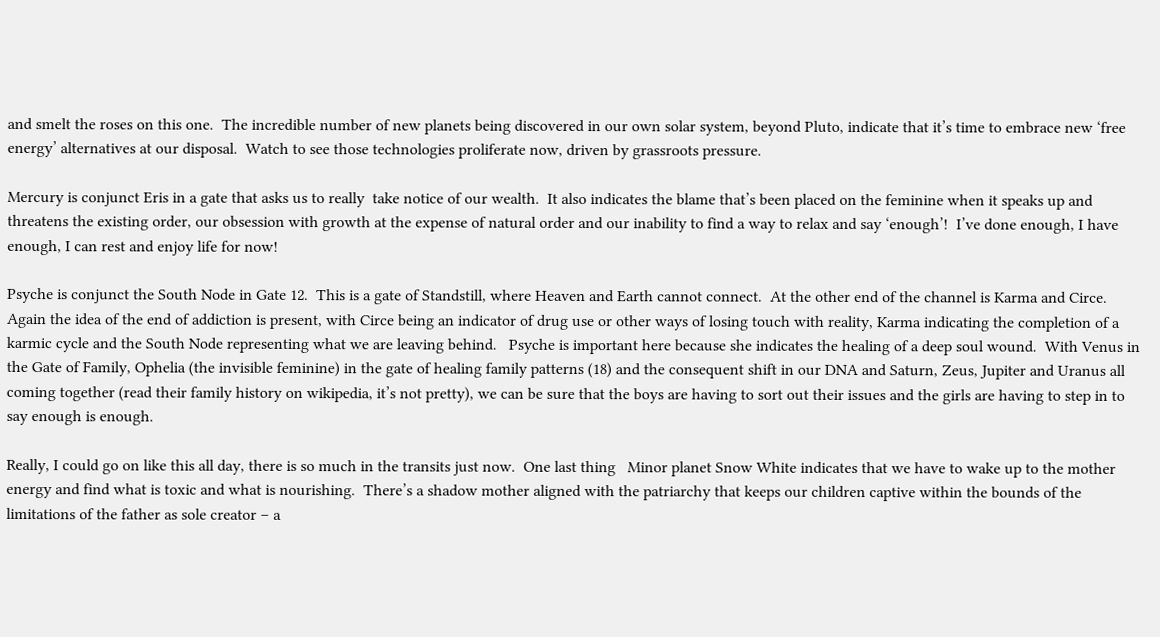and smelt the roses on this one.  The incredible number of new planets being discovered in our own solar system, beyond Pluto, indicate that it’s time to embrace new ‘free energy’ alternatives at our disposal.  Watch to see those technologies proliferate now, driven by grassroots pressure.

Mercury is conjunct Eris in a gate that asks us to really  take notice of our wealth.  It also indicates the blame that’s been placed on the feminine when it speaks up and threatens the existing order, our obsession with growth at the expense of natural order and our inability to find a way to relax and say ‘enough’!  I’ve done enough, I have enough, I can rest and enjoy life for now!

Psyche is conjunct the South Node in Gate 12.  This is a gate of Standstill, where Heaven and Earth cannot connect.  At the other end of the channel is Karma and Circe.  Again the idea of the end of addiction is present, with Circe being an indicator of drug use or other ways of losing touch with reality, Karma indicating the completion of a karmic cycle and the South Node representing what we are leaving behind.   Psyche is important here because she indicates the healing of a deep soul wound.  With Venus in the Gate of Family, Ophelia (the invisible feminine) in the gate of healing family patterns (18) and the consequent shift in our DNA and Saturn, Zeus, Jupiter and Uranus all coming together (read their family history on wikipedia, it’s not pretty), we can be sure that the boys are having to sort out their issues and the girls are having to step in to say enough is enough.

Really, I could go on like this all day, there is so much in the transits just now.  One last thing   Minor planet Snow White indicates that we have to wake up to the mother energy and find what is toxic and what is nourishing.  There’s a shadow mother aligned with the patriarchy that keeps our children captive within the bounds of the limitations of the father as sole creator – a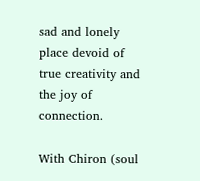sad and lonely place devoid of true creativity and the joy of connection.

With Chiron (soul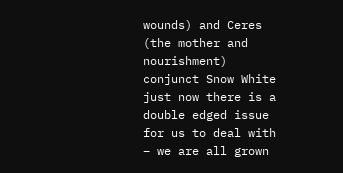wounds) and Ceres (the mother and nourishment) conjunct Snow White just now there is a double edged issue for us to deal with – we are all grown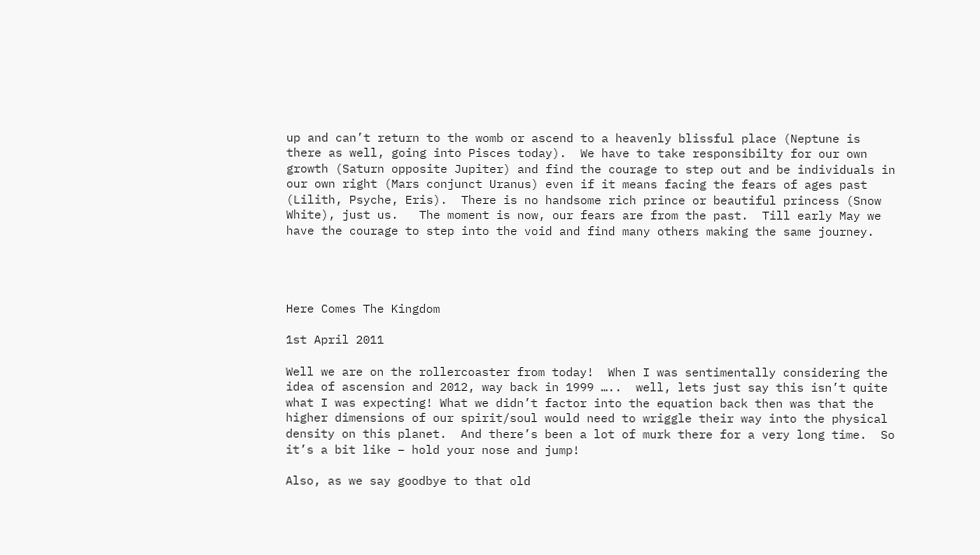up and can’t return to the womb or ascend to a heavenly blissful place (Neptune is there as well, going into Pisces today).  We have to take responsibilty for our own growth (Saturn opposite Jupiter) and find the courage to step out and be individuals in our own right (Mars conjunct Uranus) even if it means facing the fears of ages past (Lilith, Psyche, Eris).  There is no handsome rich prince or beautiful princess (Snow White), just us.   The moment is now, our fears are from the past.  Till early May we have the courage to step into the void and find many others making the same journey.




Here Comes The Kingdom

1st April 2011

Well we are on the rollercoaster from today!  When I was sentimentally considering the idea of ascension and 2012, way back in 1999 …..  well, lets just say this isn’t quite what I was expecting! What we didn’t factor into the equation back then was that the higher dimensions of our spirit/soul would need to wriggle their way into the physical density on this planet.  And there’s been a lot of murk there for a very long time.  So it’s a bit like – hold your nose and jump!

Also, as we say goodbye to that old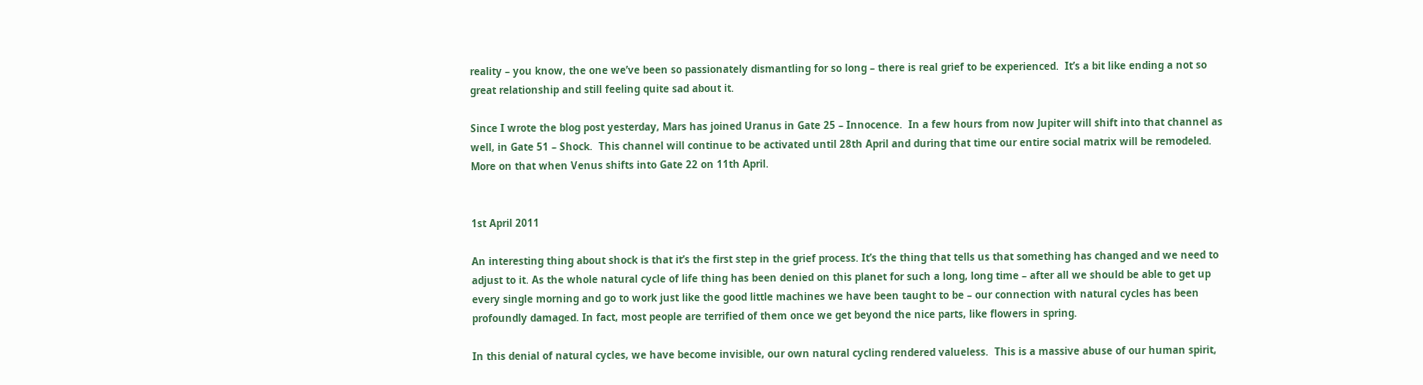reality – you know, the one we’ve been so passionately dismantling for so long – there is real grief to be experienced.  It’s a bit like ending a not so great relationship and still feeling quite sad about it.

Since I wrote the blog post yesterday, Mars has joined Uranus in Gate 25 – Innocence.  In a few hours from now Jupiter will shift into that channel as well, in Gate 51 – Shock.  This channel will continue to be activated until 28th April and during that time our entire social matrix will be remodeled.  More on that when Venus shifts into Gate 22 on 11th April.


1st April 2011

An interesting thing about shock is that it’s the first step in the grief process. It’s the thing that tells us that something has changed and we need to adjust to it. As the whole natural cycle of life thing has been denied on this planet for such a long, long time – after all we should be able to get up every single morning and go to work just like the good little machines we have been taught to be – our connection with natural cycles has been profoundly damaged. In fact, most people are terrified of them once we get beyond the nice parts, like flowers in spring.

In this denial of natural cycles, we have become invisible, our own natural cycling rendered valueless.  This is a massive abuse of our human spirit,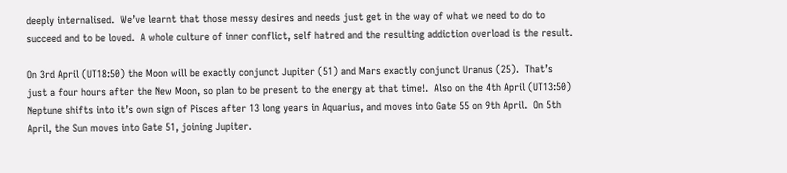deeply internalised.  We’ve learnt that those messy desires and needs just get in the way of what we need to do to succeed and to be loved.  A whole culture of inner conflict, self hatred and the resulting addiction overload is the result.

On 3rd April (UT18:50) the Moon will be exactly conjunct Jupiter (51) and Mars exactly conjunct Uranus (25).  That’s just a four hours after the New Moon, so plan to be present to the energy at that time!.  Also on the 4th April (UT13:50) Neptune shifts into it’s own sign of Pisces after 13 long years in Aquarius, and moves into Gate 55 on 9th April.  On 5th April, the Sun moves into Gate 51, joining Jupiter.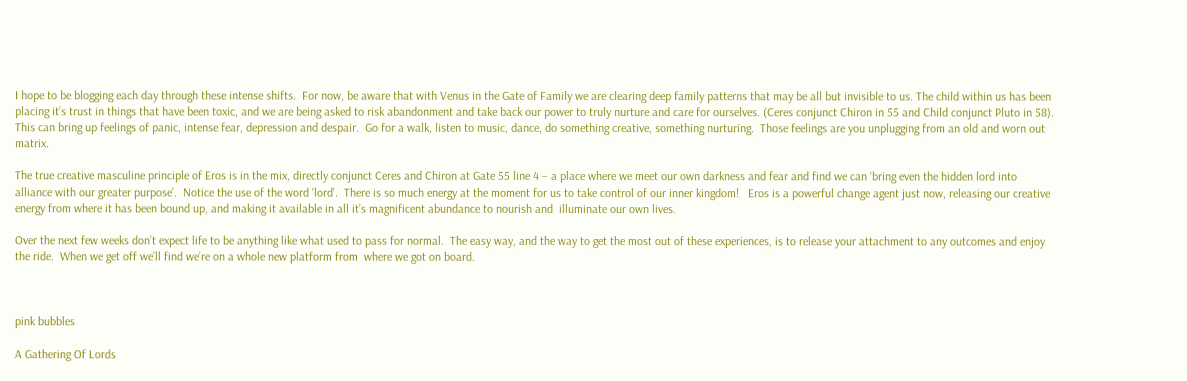I hope to be blogging each day through these intense shifts.  For now, be aware that with Venus in the Gate of Family we are clearing deep family patterns that may be all but invisible to us. The child within us has been placing it’s trust in things that have been toxic, and we are being asked to risk abandonment and take back our power to truly nurture and care for ourselves. (Ceres conjunct Chiron in 55 and Child conjunct Pluto in 58).  This can bring up feelings of panic, intense fear, depression and despair.  Go for a walk, listen to music, dance, do something creative, something nurturing.  Those feelings are you unplugging from an old and worn out matrix.

The true creative masculine principle of Eros is in the mix, directly conjunct Ceres and Chiron at Gate 55 line 4 – a place where we meet our own darkness and fear and find we can ‘bring even the hidden lord into alliance with our greater purpose’.  Notice the use of the word ‘lord’.  There is so much energy at the moment for us to take control of our inner kingdom!   Eros is a powerful change agent just now, releasing our creative energy from where it has been bound up, and making it available in all it’s magnificent abundance to nourish and  illuminate our own lives.

Over the next few weeks don’t expect life to be anything like what used to pass for normal.  The easy way, and the way to get the most out of these experiences, is to release your attachment to any outcomes and enjoy the ride.  When we get off we’ll find we’re on a whole new platform from  where we got on board.



pink bubbles

A Gathering Of Lords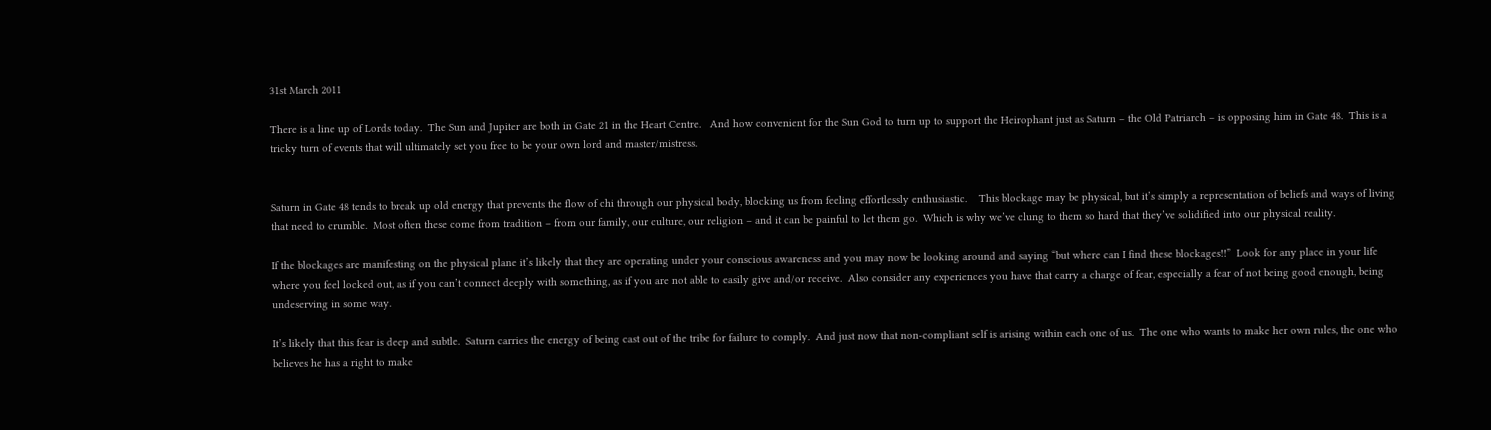31st March 2011

There is a line up of Lords today.  The Sun and Jupiter are both in Gate 21 in the Heart Centre.   And how convenient for the Sun God to turn up to support the Heirophant just as Saturn – the Old Patriarch – is opposing him in Gate 48.  This is a tricky turn of events that will ultimately set you free to be your own lord and master/mistress.


Saturn in Gate 48 tends to break up old energy that prevents the flow of chi through our physical body, blocking us from feeling effortlessly enthusiastic.    This blockage may be physical, but it’s simply a representation of beliefs and ways of living that need to crumble.  Most often these come from tradition – from our family, our culture, our religion – and it can be painful to let them go.  Which is why we’ve clung to them so hard that they’ve solidified into our physical reality.

If the blockages are manifesting on the physical plane it’s likely that they are operating under your conscious awareness and you may now be looking around and saying “but where can I find these blockages!!”  Look for any place in your life where you feel locked out, as if you can’t connect deeply with something, as if you are not able to easily give and/or receive.  Also consider any experiences you have that carry a charge of fear, especially a fear of not being good enough, being undeserving in some way.

It’s likely that this fear is deep and subtle.  Saturn carries the energy of being cast out of the tribe for failure to comply.  And just now that non-compliant self is arising within each one of us.  The one who wants to make her own rules, the one who believes he has a right to make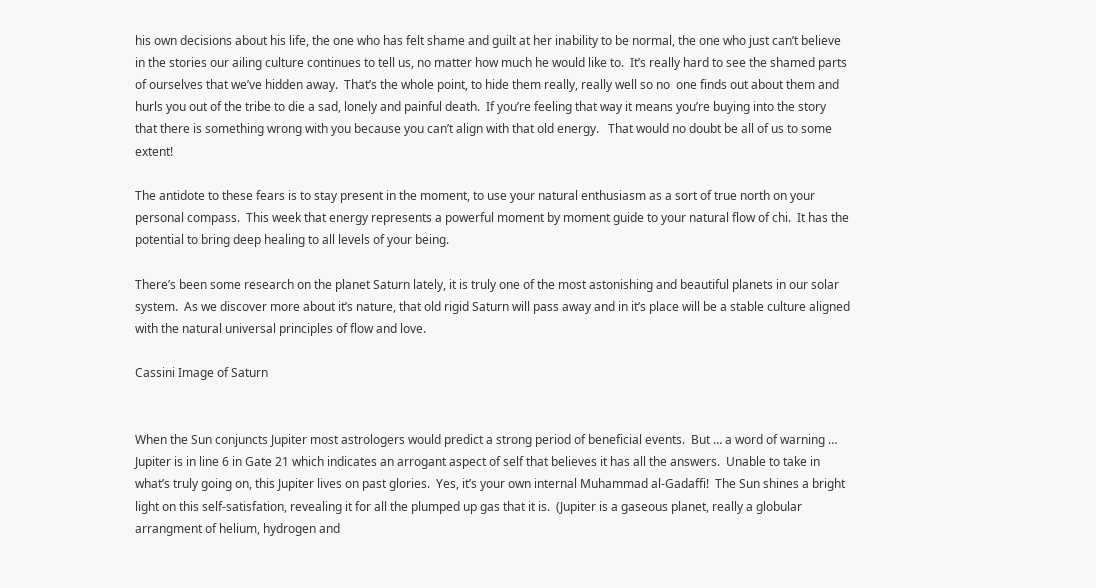his own decisions about his life, the one who has felt shame and guilt at her inability to be normal, the one who just can’t believe in the stories our ailing culture continues to tell us, no matter how much he would like to.  It’s really hard to see the shamed parts of ourselves that we’ve hidden away.  That’s the whole point, to hide them really, really well so no  one finds out about them and hurls you out of the tribe to die a sad, lonely and painful death.  If you’re feeling that way it means you’re buying into the story that there is something wrong with you because you can’t align with that old energy.   That would no doubt be all of us to some extent!

The antidote to these fears is to stay present in the moment, to use your natural enthusiasm as a sort of true north on your personal compass.  This week that energy represents a powerful moment by moment guide to your natural flow of chi.  It has the potential to bring deep healing to all levels of your being.

There’s been some research on the planet Saturn lately, it is truly one of the most astonishing and beautiful planets in our solar system.  As we discover more about it’s nature, that old rigid Saturn will pass away and in it’s place will be a stable culture aligned with the natural universal principles of flow and love.

Cassini Image of Saturn


When the Sun conjuncts Jupiter most astrologers would predict a strong period of beneficial events.  But … a word of warning …  Jupiter is in line 6 in Gate 21 which indicates an arrogant aspect of self that believes it has all the answers.  Unable to take in what’s truly going on, this Jupiter lives on past glories.  Yes, it’s your own internal Muhammad al-Gadaffi!  The Sun shines a bright light on this self-satisfation, revealing it for all the plumped up gas that it is.  (Jupiter is a gaseous planet, really a globular arrangment of helium, hydrogen and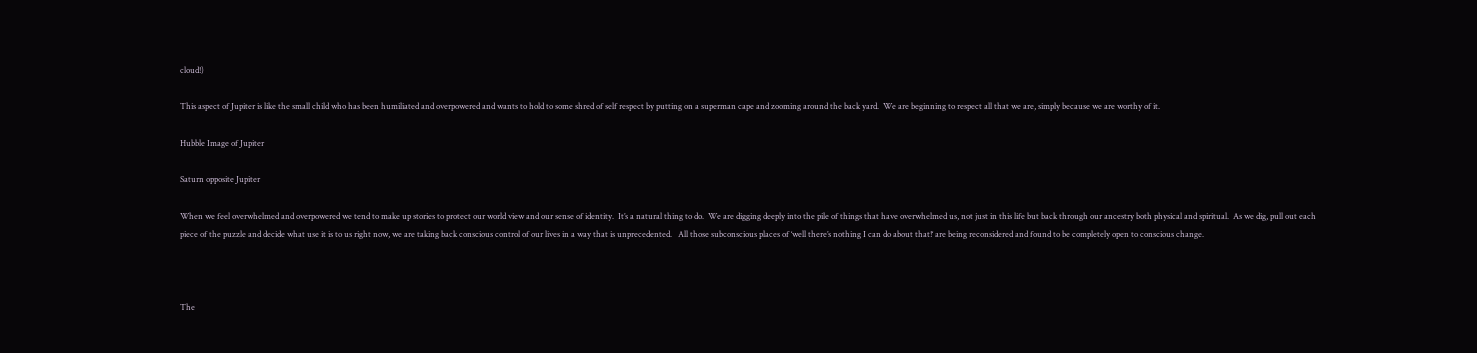cloud!)

This aspect of Jupiter is like the small child who has been humiliated and overpowered and wants to hold to some shred of self respect by putting on a superman cape and zooming around the back yard.  We are beginning to respect all that we are, simply because we are worthy of it.

Hubble Image of Jupiter

Saturn opposite Jupiter

When we feel overwhelmed and overpowered we tend to make up stories to protect our world view and our sense of identity.  It’s a natural thing to do.  We are digging deeply into the pile of things that have overwhelmed us, not just in this life but back through our ancestry both physical and spiritual.  As we dig, pull out each piece of the puzzle and decide what use it is to us right now, we are taking back conscious control of our lives in a way that is unprecedented.   All those subconscious places of ‘well there’s nothing I can do about that!‘ are being reconsidered and found to be completely open to conscious change.



The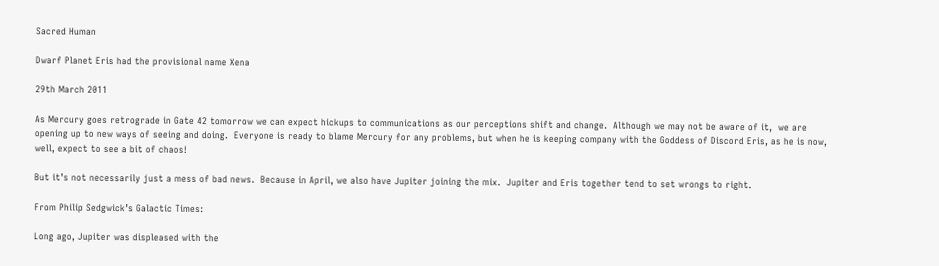Sacred Human

Dwarf Planet Eris had the provisional name Xena

29th March 2011

As Mercury goes retrograde in Gate 42 tomorrow we can expect hickups to communications as our perceptions shift and change.  Although we may not be aware of it,  we are opening up to new ways of seeing and doing.  Everyone is ready to blame Mercury for any problems, but when he is keeping company with the Goddess of Discord Eris, as he is now, well, expect to see a bit of chaos!

But it’s not necessarily just a mess of bad news.  Because in April, we also have Jupiter joining the mix.  Jupiter and Eris together tend to set wrongs to right.

From Philip Sedgwick’s Galactic Times:

Long ago, Jupiter was displeased with the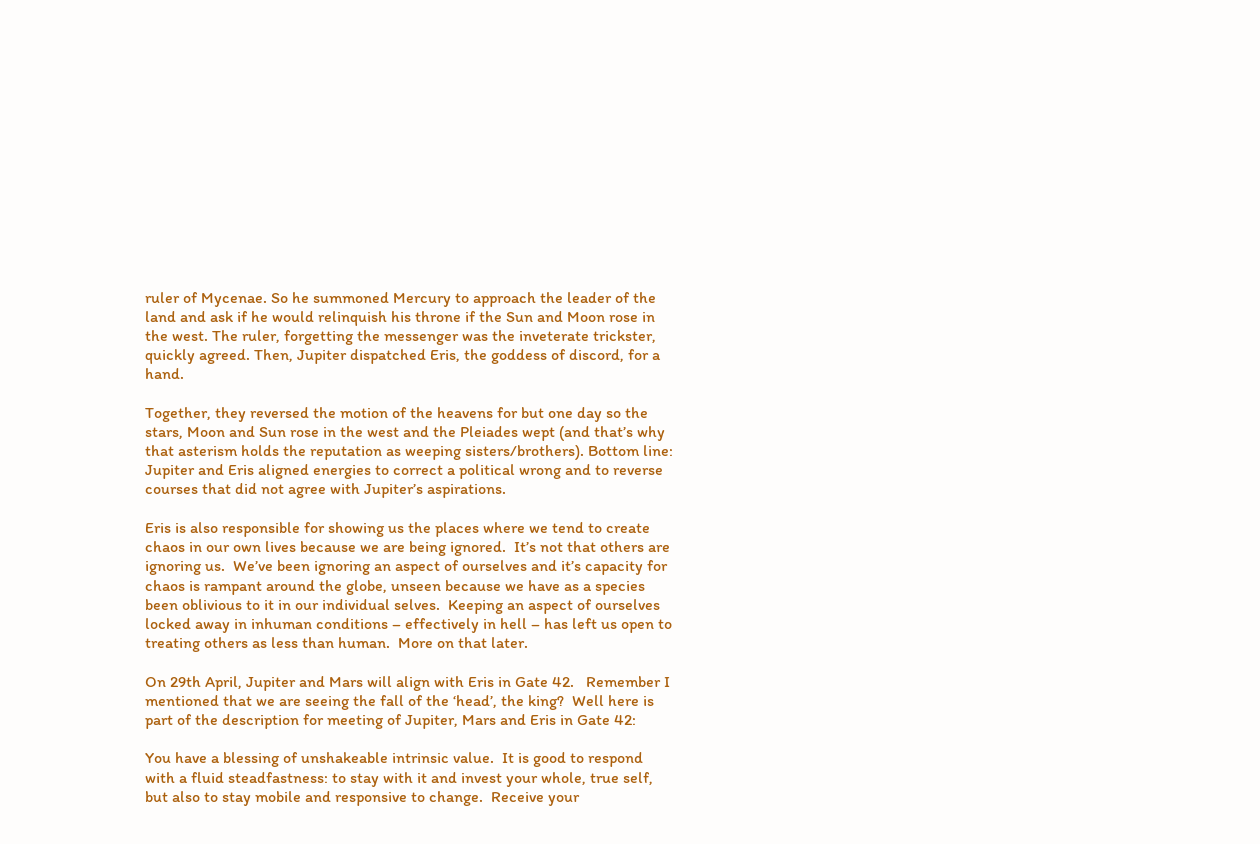ruler of Mycenae. So he summoned Mercury to approach the leader of the land and ask if he would relinquish his throne if the Sun and Moon rose in the west. The ruler, forgetting the messenger was the inveterate trickster, quickly agreed. Then, Jupiter dispatched Eris, the goddess of discord, for a hand.

Together, they reversed the motion of the heavens for but one day so the stars, Moon and Sun rose in the west and the Pleiades wept (and that’s why that asterism holds the reputation as weeping sisters/brothers). Bottom line: Jupiter and Eris aligned energies to correct a political wrong and to reverse courses that did not agree with Jupiter’s aspirations.

Eris is also responsible for showing us the places where we tend to create chaos in our own lives because we are being ignored.  It’s not that others are ignoring us.  We’ve been ignoring an aspect of ourselves and it’s capacity for chaos is rampant around the globe, unseen because we have as a species been oblivious to it in our individual selves.  Keeping an aspect of ourselves locked away in inhuman conditions – effectively in hell – has left us open to treating others as less than human.  More on that later.

On 29th April, Jupiter and Mars will align with Eris in Gate 42.   Remember I mentioned that we are seeing the fall of the ‘head’, the king?  Well here is part of the description for meeting of Jupiter, Mars and Eris in Gate 42:

You have a blessing of unshakeable intrinsic value.  It is good to respond with a fluid steadfastness: to stay with it and invest your whole, true self, but also to stay mobile and responsive to change.  Receive your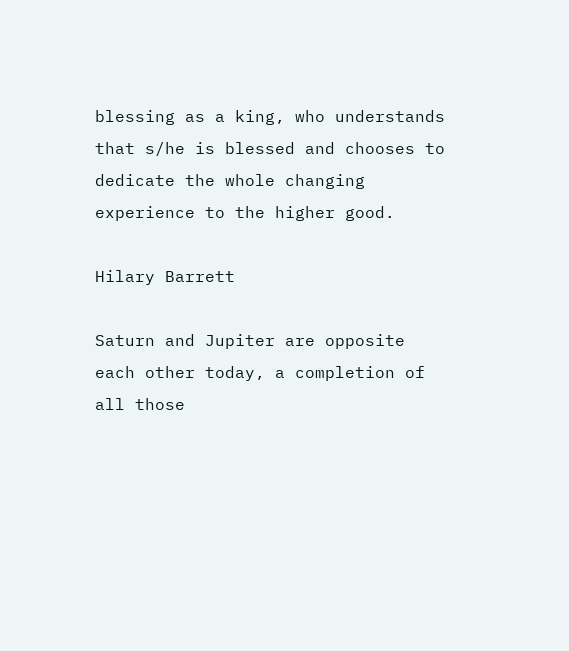blessing as a king, who understands that s/he is blessed and chooses to dedicate the whole changing experience to the higher good.

Hilary Barrett

Saturn and Jupiter are opposite each other today, a completion of all those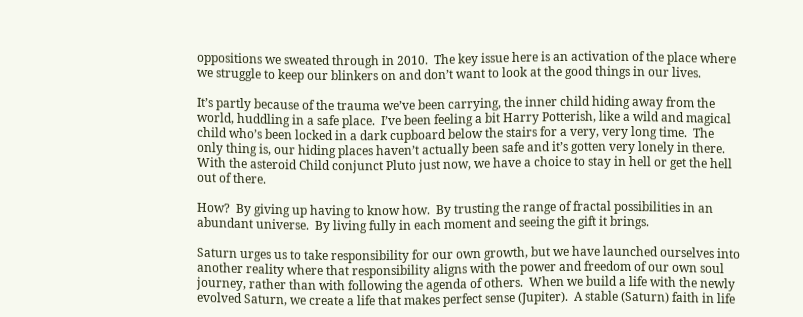oppositions we sweated through in 2010.  The key issue here is an activation of the place where we struggle to keep our blinkers on and don’t want to look at the good things in our lives.

It’s partly because of the trauma we’ve been carrying, the inner child hiding away from the world, huddling in a safe place.  I’ve been feeling a bit Harry Potterish, like a wild and magical child who’s been locked in a dark cupboard below the stairs for a very, very long time.  The only thing is, our hiding places haven’t actually been safe and it’s gotten very lonely in there.  With the asteroid Child conjunct Pluto just now, we have a choice to stay in hell or get the hell out of there.

How?  By giving up having to know how.  By trusting the range of fractal possibilities in an abundant universe.  By living fully in each moment and seeing the gift it brings.

Saturn urges us to take responsibility for our own growth, but we have launched ourselves into another reality where that responsibility aligns with the power and freedom of our own soul journey, rather than with following the agenda of others.  When we build a life with the newly evolved Saturn, we create a life that makes perfect sense (Jupiter).  A stable (Saturn) faith in life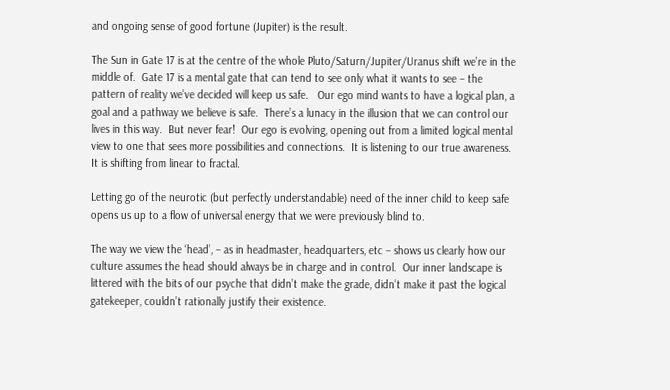and ongoing sense of good fortune (Jupiter) is the result.

The Sun in Gate 17 is at the centre of the whole Pluto/Saturn/Jupiter/Uranus shift we’re in the middle of.  Gate 17 is a mental gate that can tend to see only what it wants to see – the pattern of reality we’ve decided will keep us safe.   Our ego mind wants to have a logical plan, a goal and a pathway we believe is safe.  There’s a lunacy in the illusion that we can control our lives in this way.  But never fear!  Our ego is evolving, opening out from a limited logical mental view to one that sees more possibilities and connections.  It is listening to our true awareness.   It is shifting from linear to fractal.

Letting go of the neurotic (but perfectly understandable) need of the inner child to keep safe opens us up to a flow of universal energy that we were previously blind to.

The way we view the ‘head’, – as in headmaster, headquarters, etc – shows us clearly how our culture assumes the head should always be in charge and in control.  Our inner landscape is littered with the bits of our psyche that didn’t make the grade, didn’t make it past the logical gatekeeper, couldn’t rationally justify their existence.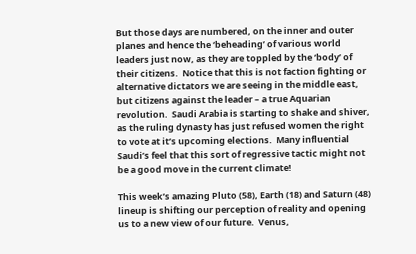But those days are numbered, on the inner and outer planes and hence the ‘beheading’ of various world leaders just now, as they are toppled by the ‘body’ of their citizens.  Notice that this is not faction fighting or alternative dictators we are seeing in the middle east, but citizens against the leader – a true Aquarian revolution.  Saudi Arabia is starting to shake and shiver, as the ruling dynasty has just refused women the right to vote at it’s upcoming elections.  Many influential Saudi’s feel that this sort of regressive tactic might not be a good move in the current climate!

This week’s amazing Pluto (58), Earth (18) and Saturn (48) lineup is shifting our perception of reality and opening us to a new view of our future.  Venus,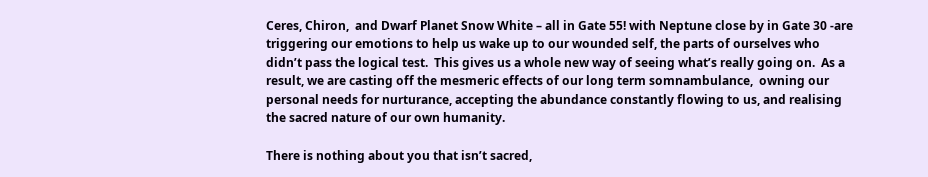Ceres, Chiron,  and Dwarf Planet Snow White – all in Gate 55! with Neptune close by in Gate 30 -are triggering our emotions to help us wake up to our wounded self, the parts of ourselves who didn’t pass the logical test.  This gives us a whole new way of seeing what’s really going on.  As a result, we are casting off the mesmeric effects of our long term somnambulance,  owning our personal needs for nurturance, accepting the abundance constantly flowing to us, and realising the sacred nature of our own humanity.

There is nothing about you that isn’t sacred,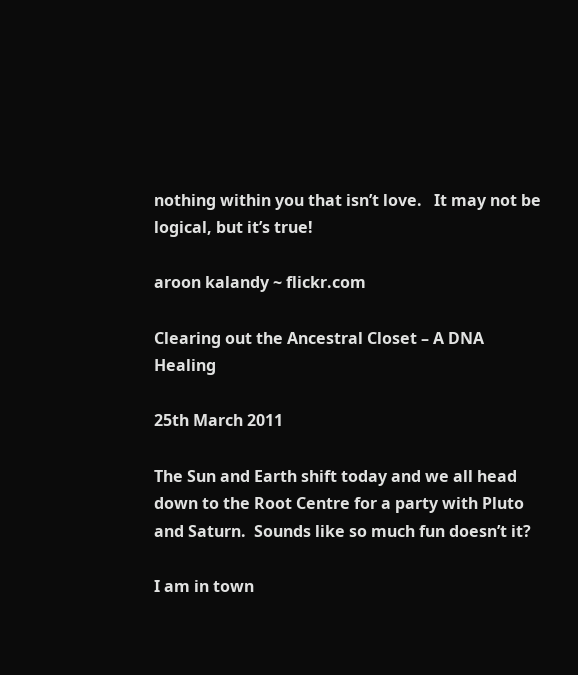nothing within you that isn’t love.   It may not be logical, but it’s true!

aroon kalandy ~ flickr.com

Clearing out the Ancestral Closet – A DNA Healing

25th March 2011

The Sun and Earth shift today and we all head down to the Root Centre for a party with Pluto and Saturn.  Sounds like so much fun doesn’t it?

I am in town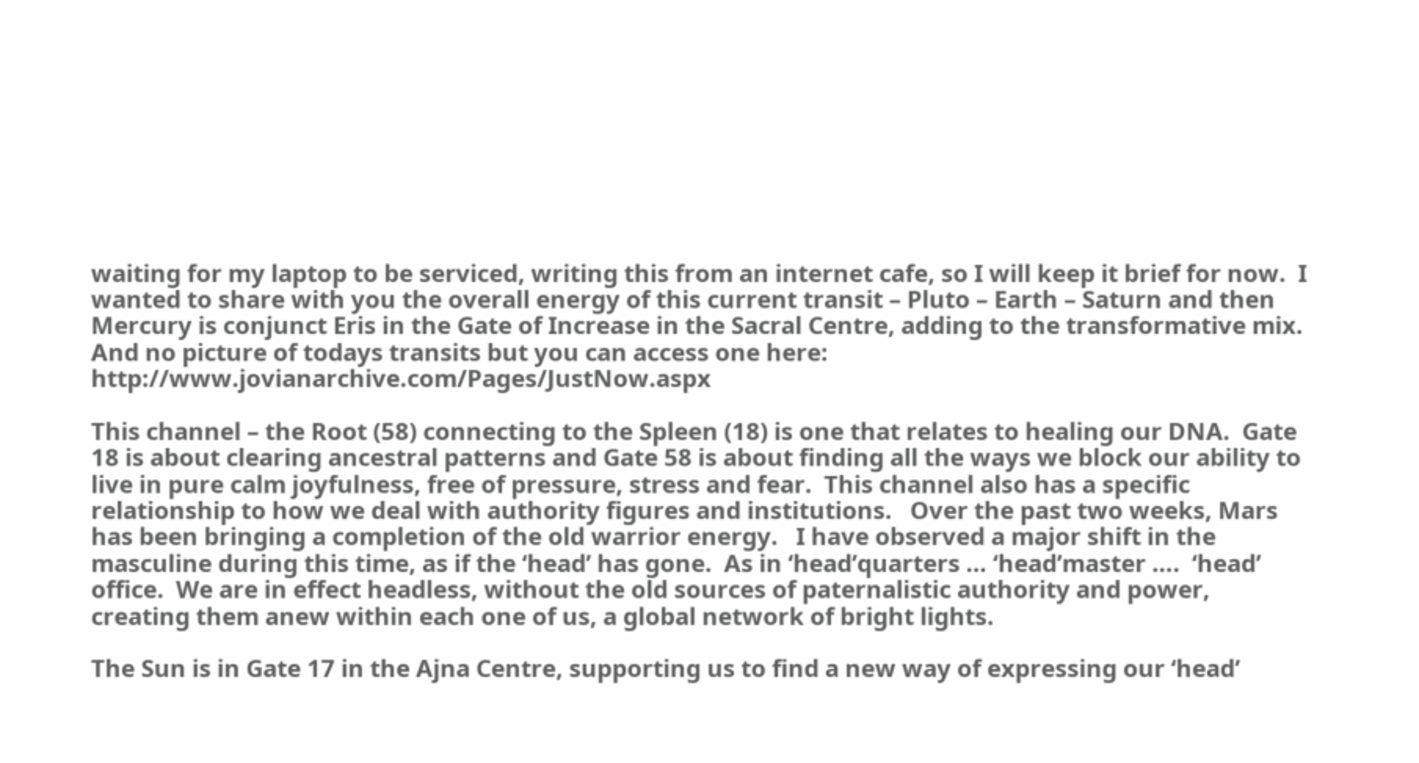waiting for my laptop to be serviced, writing this from an internet cafe, so I will keep it brief for now.  I wanted to share with you the overall energy of this current transit – Pluto – Earth – Saturn and then Mercury is conjunct Eris in the Gate of Increase in the Sacral Centre, adding to the transformative mix.  And no picture of todays transits but you can access one here:  http://www.jovianarchive.com/Pages/JustNow.aspx

This channel – the Root (58) connecting to the Spleen (18) is one that relates to healing our DNA.  Gate 18 is about clearing ancestral patterns and Gate 58 is about finding all the ways we block our ability to live in pure calm joyfulness, free of pressure, stress and fear.  This channel also has a specific relationship to how we deal with authority figures and institutions.   Over the past two weeks, Mars has been bringing a completion of the old warrior energy.   I have observed a major shift in the masculine during this time, as if the ‘head’ has gone.  As in ‘head’quarters … ‘head’master ….  ‘head’ office.  We are in effect headless, without the old sources of paternalistic authority and power, creating them anew within each one of us, a global network of bright lights.

The Sun is in Gate 17 in the Ajna Centre, supporting us to find a new way of expressing our ‘head’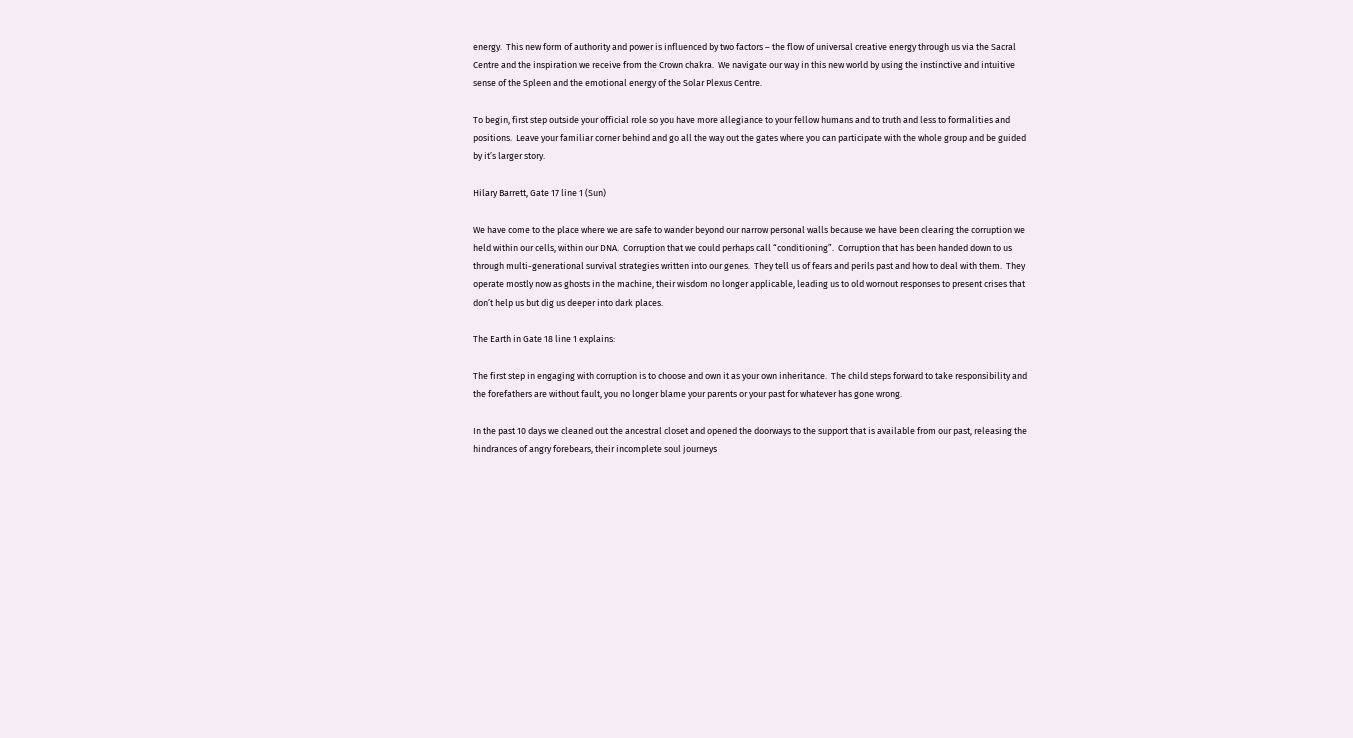energy.  This new form of authority and power is influenced by two factors – the flow of universal creative energy through us via the Sacral Centre and the inspiration we receive from the Crown chakra.  We navigate our way in this new world by using the instinctive and intuitive sense of the Spleen and the emotional energy of the Solar Plexus Centre.

To begin, first step outside your official role so you have more allegiance to your fellow humans and to truth and less to formalities and positions.  Leave your familiar corner behind and go all the way out the gates where you can participate with the whole group and be guided by it’s larger story.

Hilary Barrett, Gate 17 line 1 (Sun)

We have come to the place where we are safe to wander beyond our narrow personal walls because we have been clearing the corruption we held within our cells, within our DNA.  Corruption that we could perhaps call “conditioning”.  Corruption that has been handed down to us through multi-generational survival strategies written into our genes.  They tell us of fears and perils past and how to deal with them.  They operate mostly now as ghosts in the machine, their wisdom no longer applicable, leading us to old wornout responses to present crises that don’t help us but dig us deeper into dark places.

The Earth in Gate 18 line 1 explains:

The first step in engaging with corruption is to choose and own it as your own inheritance.  The child steps forward to take responsibility and the forefathers are without fault, you no longer blame your parents or your past for whatever has gone wrong.

In the past 10 days we cleaned out the ancestral closet and opened the doorways to the support that is available from our past, releasing the hindrances of angry forebears, their incomplete soul journeys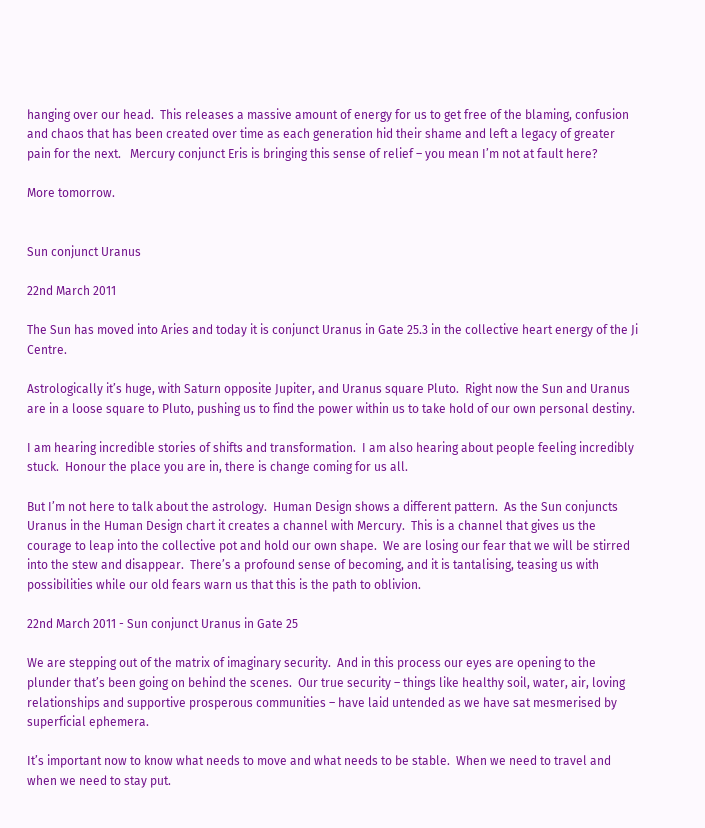hanging over our head.  This releases a massive amount of energy for us to get free of the blaming, confusion and chaos that has been created over time as each generation hid their shame and left a legacy of greater pain for the next.   Mercury conjunct Eris is bringing this sense of relief – you mean I’m not at fault here?

More tomorrow.


Sun conjunct Uranus

22nd March 2011

The Sun has moved into Aries and today it is conjunct Uranus in Gate 25.3 in the collective heart energy of the Ji Centre.

Astrologically it’s huge, with Saturn opposite Jupiter, and Uranus square Pluto.  Right now the Sun and Uranus are in a loose square to Pluto, pushing us to find the power within us to take hold of our own personal destiny.

I am hearing incredible stories of shifts and transformation.  I am also hearing about people feeling incredibly stuck.  Honour the place you are in, there is change coming for us all.

But I’m not here to talk about the astrology.  Human Design shows a different pattern.  As the Sun conjuncts Uranus in the Human Design chart it creates a channel with Mercury.  This is a channel that gives us the courage to leap into the collective pot and hold our own shape.  We are losing our fear that we will be stirred into the stew and disappear.  There’s a profound sense of becoming, and it is tantalising, teasing us with possibilities while our old fears warn us that this is the path to oblivion.

22nd March 2011 - Sun conjunct Uranus in Gate 25

We are stepping out of the matrix of imaginary security.  And in this process our eyes are opening to the plunder that’s been going on behind the scenes.  Our true security – things like healthy soil, water, air, loving relationships and supportive prosperous communities – have laid untended as we have sat mesmerised by superficial ephemera.

It’s important now to know what needs to move and what needs to be stable.  When we need to travel and when we need to stay put.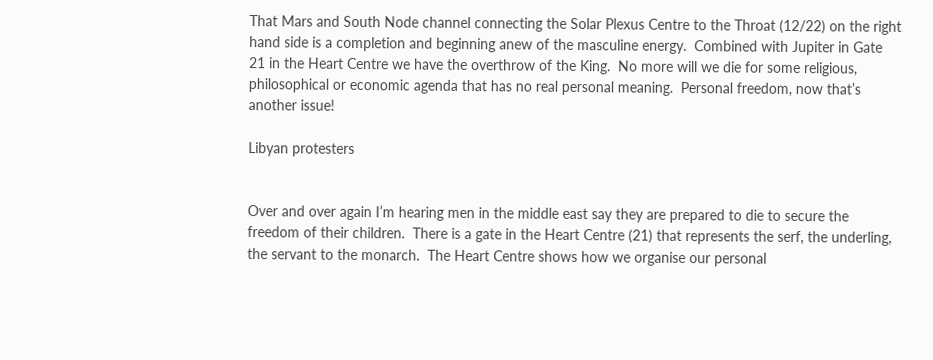That Mars and South Node channel connecting the Solar Plexus Centre to the Throat (12/22) on the right hand side is a completion and beginning anew of the masculine energy.  Combined with Jupiter in Gate 21 in the Heart Centre we have the overthrow of the King.  No more will we die for some religious, philosophical or economic agenda that has no real personal meaning.  Personal freedom, now that’s another issue!

Libyan protesters


Over and over again I’m hearing men in the middle east say they are prepared to die to secure the freedom of their children.  There is a gate in the Heart Centre (21) that represents the serf, the underling, the servant to the monarch.  The Heart Centre shows how we organise our personal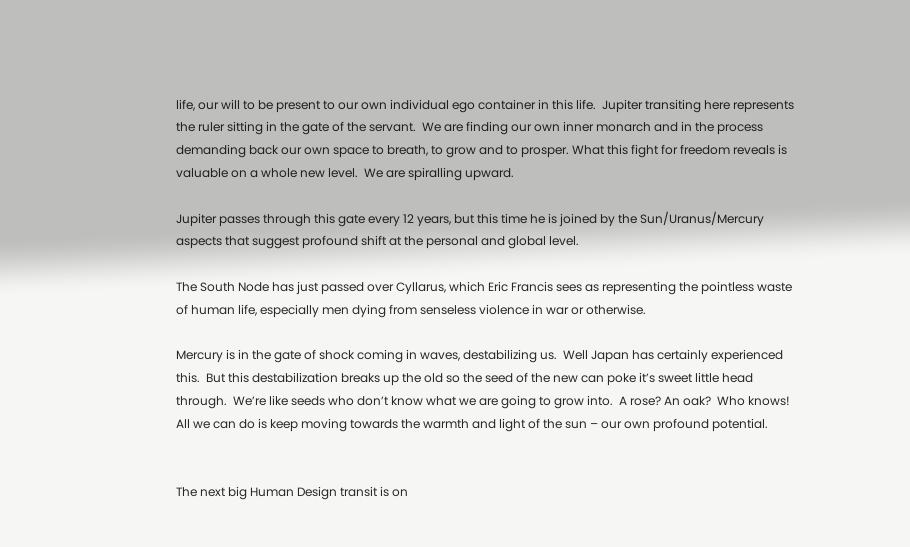life, our will to be present to our own individual ego container in this life.  Jupiter transiting here represents the ruler sitting in the gate of the servant.  We are finding our own inner monarch and in the process demanding back our own space to breath, to grow and to prosper. What this fight for freedom reveals is valuable on a whole new level.  We are spiralling upward.

Jupiter passes through this gate every 12 years, but this time he is joined by the Sun/Uranus/Mercury aspects that suggest profound shift at the personal and global level.

The South Node has just passed over Cyllarus, which Eric Francis sees as representing the pointless waste of human life, especially men dying from senseless violence in war or otherwise.

Mercury is in the gate of shock coming in waves, destabilizing us.  Well Japan has certainly experienced this.  But this destabilization breaks up the old so the seed of the new can poke it’s sweet little head through.  We’re like seeds who don’t know what we are going to grow into.  A rose? An oak?  Who knows! All we can do is keep moving towards the warmth and light of the sun – our own profound potential.


The next big Human Design transit is on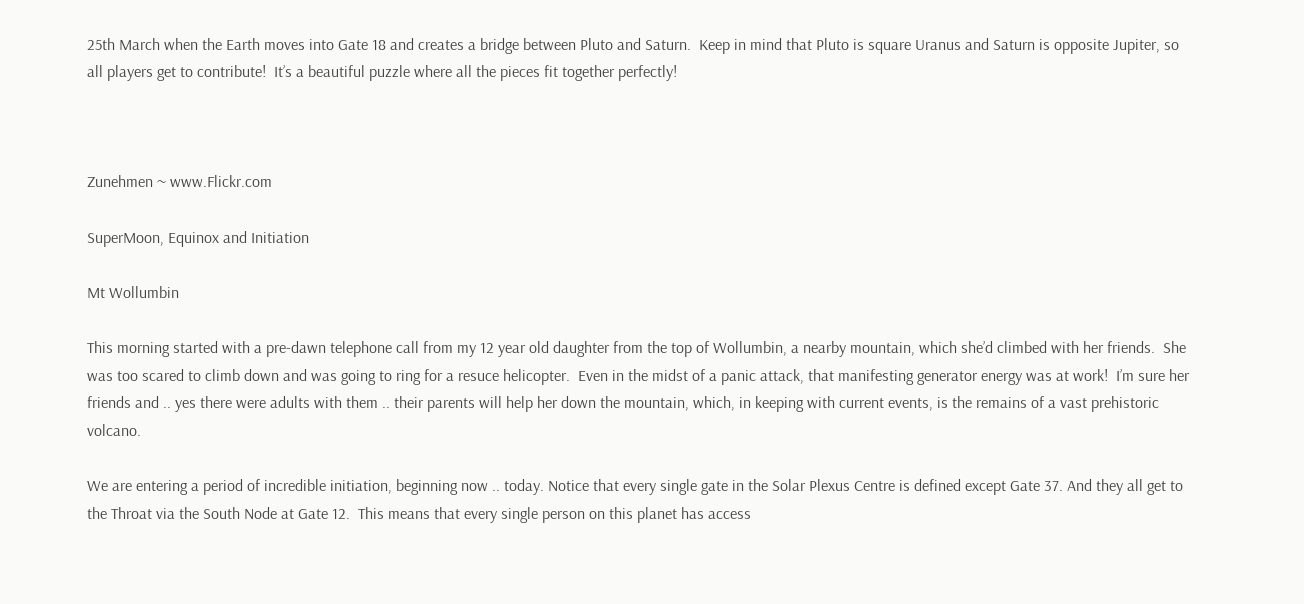25th March when the Earth moves into Gate 18 and creates a bridge between Pluto and Saturn.  Keep in mind that Pluto is square Uranus and Saturn is opposite Jupiter, so all players get to contribute!  It’s a beautiful puzzle where all the pieces fit together perfectly!



Zunehmen ~ www.Flickr.com

SuperMoon, Equinox and Initiation

Mt Wollumbin

This morning started with a pre-dawn telephone call from my 12 year old daughter from the top of Wollumbin, a nearby mountain, which she’d climbed with her friends.  She was too scared to climb down and was going to ring for a resuce helicopter.  Even in the midst of a panic attack, that manifesting generator energy was at work!  I’m sure her friends and .. yes there were adults with them .. their parents will help her down the mountain, which, in keeping with current events, is the remains of a vast prehistoric volcano.

We are entering a period of incredible initiation, beginning now .. today. Notice that every single gate in the Solar Plexus Centre is defined except Gate 37. And they all get to the Throat via the South Node at Gate 12.  This means that every single person on this planet has access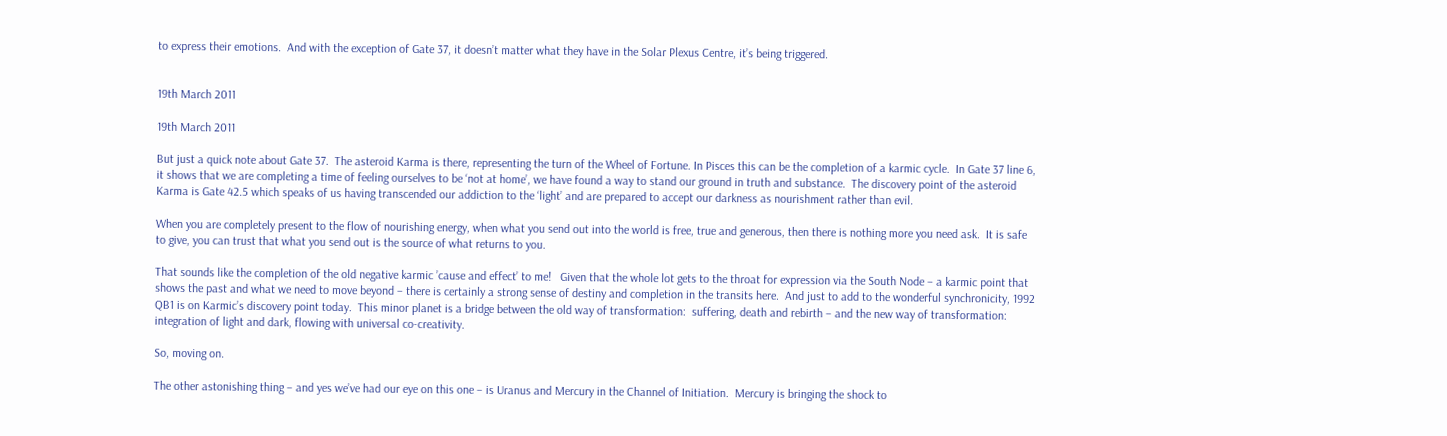to express their emotions.  And with the exception of Gate 37, it doesn’t matter what they have in the Solar Plexus Centre, it’s being triggered.


19th March 2011

19th March 2011

But just a quick note about Gate 37.  The asteroid Karma is there, representing the turn of the Wheel of Fortune. In Pisces this can be the completion of a karmic cycle.  In Gate 37 line 6, it shows that we are completing a time of feeling ourselves to be ‘not at home’, we have found a way to stand our ground in truth and substance.  The discovery point of the asteroid Karma is Gate 42.5 which speaks of us having transcended our addiction to the ‘light’ and are prepared to accept our darkness as nourishment rather than evil.

When you are completely present to the flow of nourishing energy, when what you send out into the world is free, true and generous, then there is nothing more you need ask.  It is safe to give, you can trust that what you send out is the source of what returns to you.

That sounds like the completion of the old negative karmic ’cause and effect’ to me!   Given that the whole lot gets to the throat for expression via the South Node – a karmic point that shows the past and what we need to move beyond – there is certainly a strong sense of destiny and completion in the transits here.  And just to add to the wonderful synchronicity, 1992 QB1 is on Karmic’s discovery point today.  This minor planet is a bridge between the old way of transformation:  suffering, death and rebirth – and the new way of transformation: integration of light and dark, flowing with universal co-creativity.

So, moving on.

The other astonishing thing – and yes we’ve had our eye on this one – is Uranus and Mercury in the Channel of Initiation.  Mercury is bringing the shock to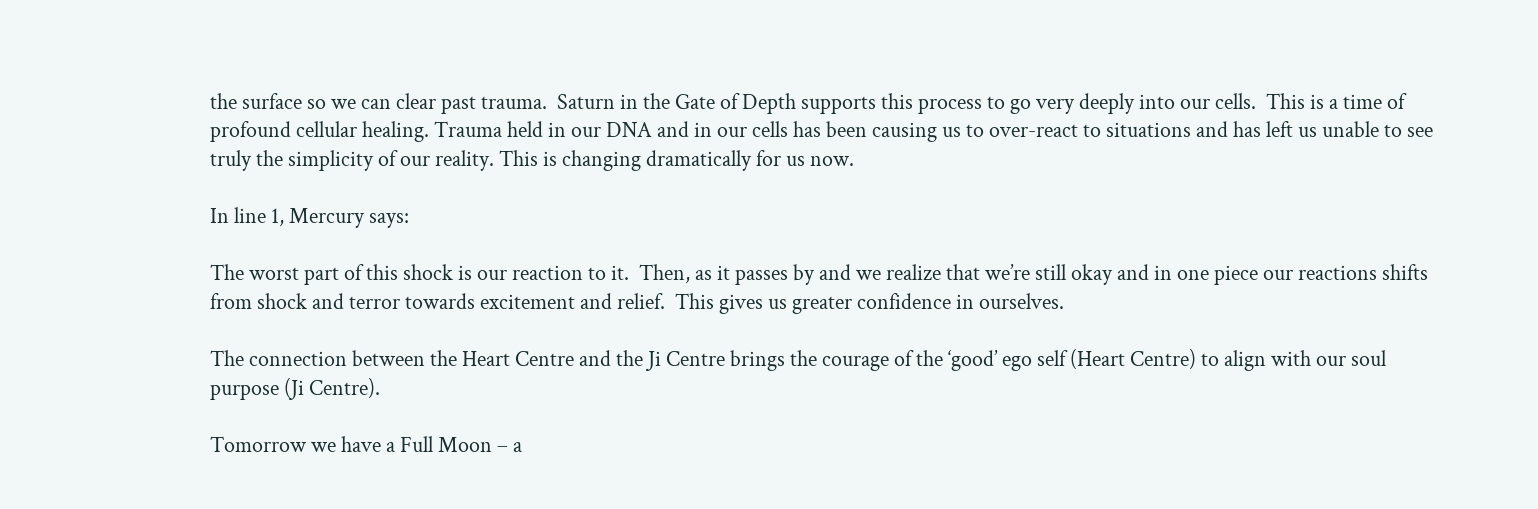the surface so we can clear past trauma.  Saturn in the Gate of Depth supports this process to go very deeply into our cells.  This is a time of profound cellular healing. Trauma held in our DNA and in our cells has been causing us to over-react to situations and has left us unable to see truly the simplicity of our reality. This is changing dramatically for us now.

In line 1, Mercury says:

The worst part of this shock is our reaction to it.  Then, as it passes by and we realize that we’re still okay and in one piece our reactions shifts from shock and terror towards excitement and relief.  This gives us greater confidence in ourselves.

The connection between the Heart Centre and the Ji Centre brings the courage of the ‘good’ ego self (Heart Centre) to align with our soul purpose (Ji Centre).

Tomorrow we have a Full Moon – a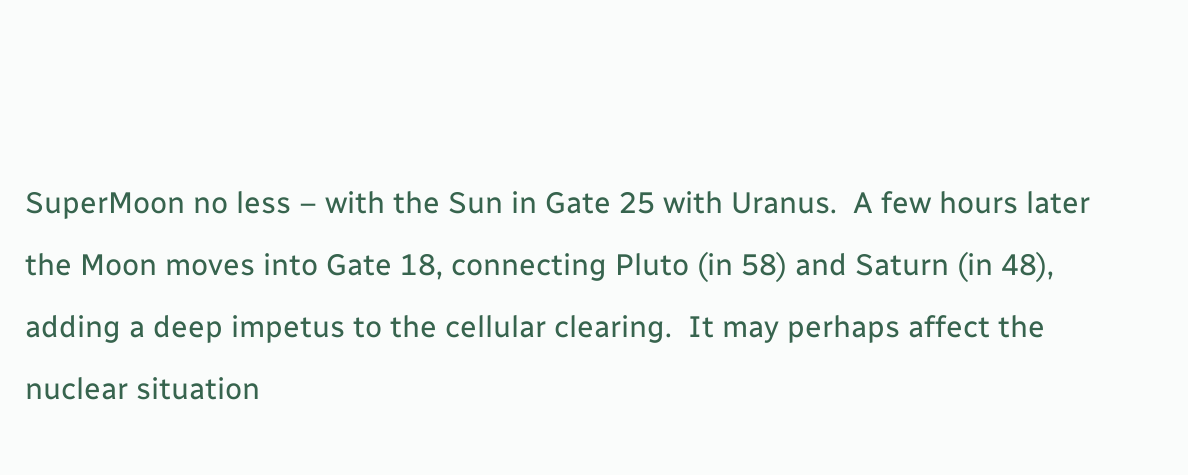SuperMoon no less – with the Sun in Gate 25 with Uranus.  A few hours later the Moon moves into Gate 18, connecting Pluto (in 58) and Saturn (in 48), adding a deep impetus to the cellular clearing.  It may perhaps affect the nuclear situation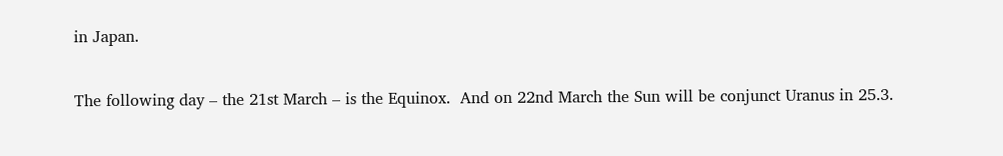in Japan.

The following day – the 21st March – is the Equinox.  And on 22nd March the Sun will be conjunct Uranus in 25.3.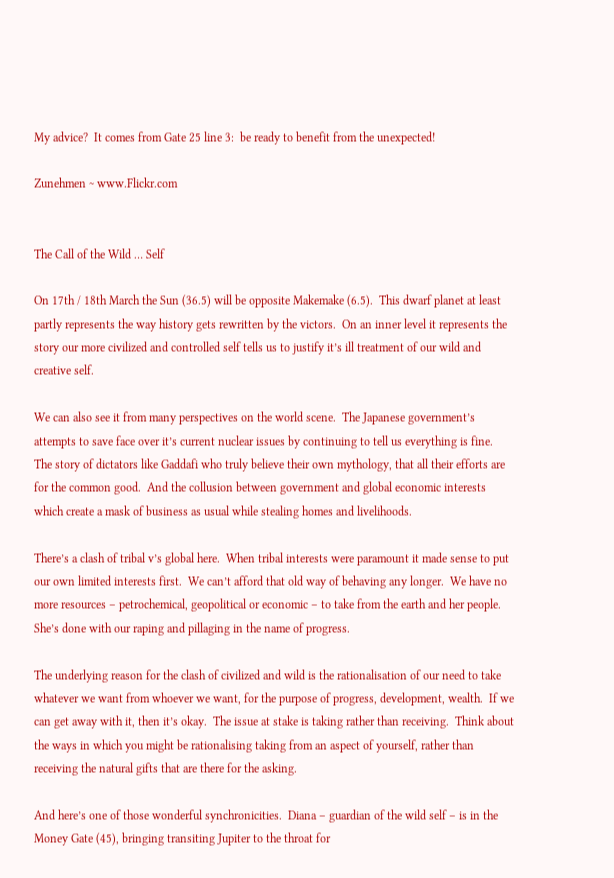My advice?  It comes from Gate 25 line 3:  be ready to benefit from the unexpected!

Zunehmen ~ www.Flickr.com


The Call of the Wild … Self

On 17th / 18th March the Sun (36.5) will be opposite Makemake (6.5).  This dwarf planet at least partly represents the way history gets rewritten by the victors.  On an inner level it represents the story our more civilized and controlled self tells us to justify it’s ill treatment of our wild and creative self.

We can also see it from many perspectives on the world scene.  The Japanese government’s attempts to save face over it’s current nuclear issues by continuing to tell us everything is fine.  The story of dictators like Gaddafi who truly believe their own mythology, that all their efforts are for the common good.  And the collusion between government and global economic interests which create a mask of business as usual while stealing homes and livelihoods.

There’s a clash of tribal v’s global here.  When tribal interests were paramount it made sense to put our own limited interests first.  We can’t afford that old way of behaving any longer.  We have no more resources – petrochemical, geopolitical or economic – to take from the earth and her people.  She’s done with our raping and pillaging in the name of progress.

The underlying reason for the clash of civilized and wild is the rationalisation of our need to take whatever we want from whoever we want, for the purpose of progress, development, wealth.  If we can get away with it, then it’s okay.  The issue at stake is taking rather than receiving.  Think about the ways in which you might be rationalising taking from an aspect of yourself, rather than receiving the natural gifts that are there for the asking.

And here’s one of those wonderful synchronicities.  Diana – guardian of the wild self – is in the Money Gate (45), bringing transiting Jupiter to the throat for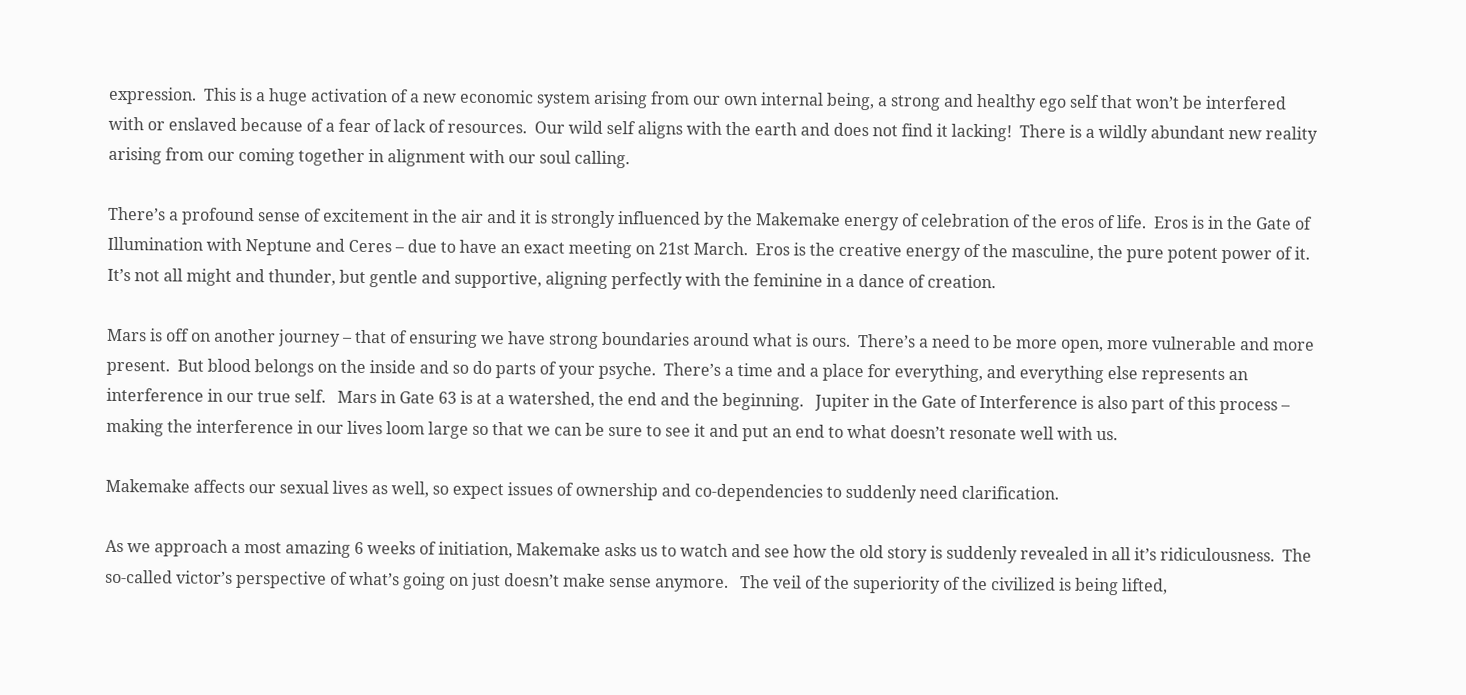expression.  This is a huge activation of a new economic system arising from our own internal being, a strong and healthy ego self that won’t be interfered with or enslaved because of a fear of lack of resources.  Our wild self aligns with the earth and does not find it lacking!  There is a wildly abundant new reality arising from our coming together in alignment with our soul calling.

There’s a profound sense of excitement in the air and it is strongly influenced by the Makemake energy of celebration of the eros of life.  Eros is in the Gate of Illumination with Neptune and Ceres – due to have an exact meeting on 21st March.  Eros is the creative energy of the masculine, the pure potent power of it.  It’s not all might and thunder, but gentle and supportive, aligning perfectly with the feminine in a dance of creation.

Mars is off on another journey – that of ensuring we have strong boundaries around what is ours.  There’s a need to be more open, more vulnerable and more present.  But blood belongs on the inside and so do parts of your psyche.  There’s a time and a place for everything, and everything else represents an interference in our true self.   Mars in Gate 63 is at a watershed, the end and the beginning.   Jupiter in the Gate of Interference is also part of this process – making the interference in our lives loom large so that we can be sure to see it and put an end to what doesn’t resonate well with us.

Makemake affects our sexual lives as well, so expect issues of ownership and co-dependencies to suddenly need clarification.

As we approach a most amazing 6 weeks of initiation, Makemake asks us to watch and see how the old story is suddenly revealed in all it’s ridiculousness.  The so-called victor’s perspective of what’s going on just doesn’t make sense anymore.   The veil of the superiority of the civilized is being lifted,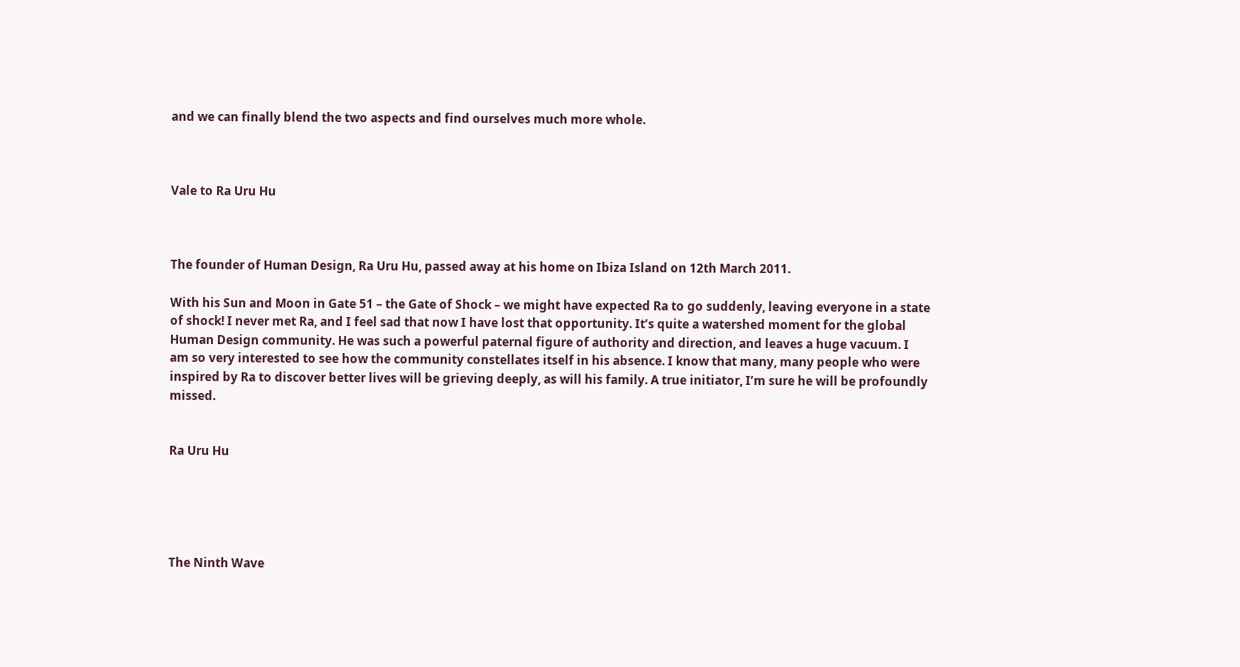and we can finally blend the two aspects and find ourselves much more whole.



Vale to Ra Uru Hu



The founder of Human Design, Ra Uru Hu, passed away at his home on Ibiza Island on 12th March 2011.

With his Sun and Moon in Gate 51 – the Gate of Shock – we might have expected Ra to go suddenly, leaving everyone in a state of shock! I never met Ra, and I feel sad that now I have lost that opportunity. It’s quite a watershed moment for the global Human Design community. He was such a powerful paternal figure of authority and direction, and leaves a huge vacuum. I am so very interested to see how the community constellates itself in his absence. I know that many, many people who were inspired by Ra to discover better lives will be grieving deeply, as will his family. A true initiator, I’m sure he will be profoundly missed.


Ra Uru Hu





The Ninth Wave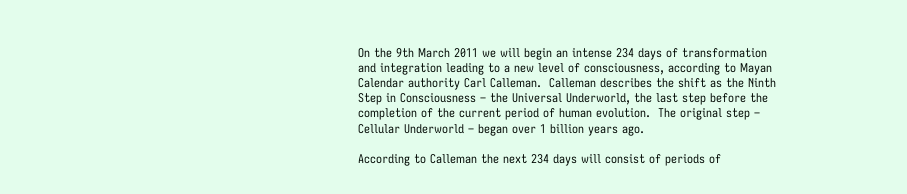On the 9th March 2011 we will begin an intense 234 days of transformation and integration leading to a new level of consciousness, according to Mayan Calendar authority Carl Calleman.  Calleman describes the shift as the Ninth Step in Consciousness – the Universal Underworld, the last step before the completion of the current period of human evolution.  The original step – Cellular Underworld – began over 1 billion years ago.

According to Calleman the next 234 days will consist of periods of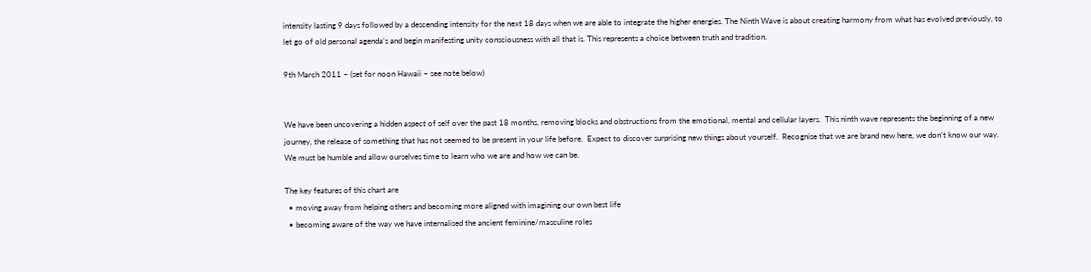intensity lasting 9 days followed by a descending intensity for the next 18 days when we are able to integrate the higher energies. The Ninth Wave is about creating harmony from what has evolved previously, to let go of old personal agenda’s and begin manifesting unity consciousness with all that is. This represents a choice between truth and tradition.

9th March 2011 ~ (set for noon Hawaii ~ see note below)


We have been uncovering a hidden aspect of self over the past 18 months, removing blocks and obstructions from the emotional, mental and cellular layers.  This ninth wave represents the beginning of a new journey, the release of something that has not seemed to be present in your life before.  Expect to discover surprising new things about yourself.  Recognise that we are brand new here, we don’t know our way.  We must be humble and allow ourselves time to learn who we are and how we can be.

The key features of this chart are
  • moving away from helping others and becoming more aligned with imagining our own best life
  • becoming aware of the way we have internalised the ancient feminine/masculine roles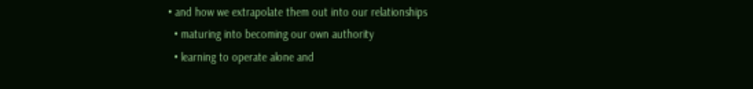• and how we extrapolate them out into our relationships
  • maturing into becoming our own authority
  • learning to operate alone and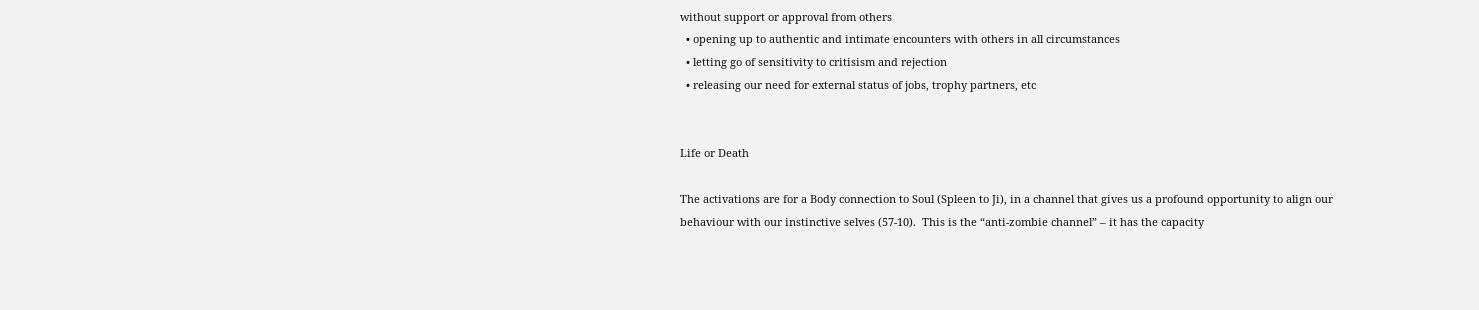without support or approval from others
  • opening up to authentic and intimate encounters with others in all circumstances
  • letting go of sensitivity to critisism and rejection
  • releasing our need for external status of jobs, trophy partners, etc


Life or Death

The activations are for a Body connection to Soul (Spleen to Ji), in a channel that gives us a profound opportunity to align our behaviour with our instinctive selves (57-10).  This is the “anti-zombie channel” – it has the capacity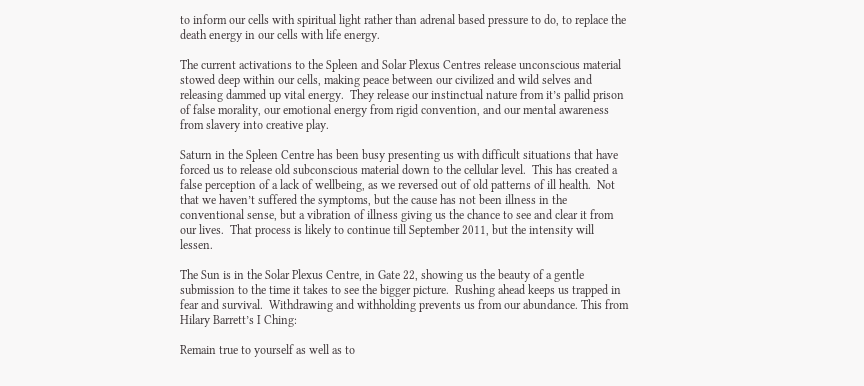to inform our cells with spiritual light rather than adrenal based pressure to do, to replace the death energy in our cells with life energy.

The current activations to the Spleen and Solar Plexus Centres release unconscious material stowed deep within our cells, making peace between our civilized and wild selves and releasing dammed up vital energy.  They release our instinctual nature from it’s pallid prison of false morality, our emotional energy from rigid convention, and our mental awareness from slavery into creative play.

Saturn in the Spleen Centre has been busy presenting us with difficult situations that have forced us to release old subconscious material down to the cellular level.  This has created a false perception of a lack of wellbeing, as we reversed out of old patterns of ill health.  Not that we haven’t suffered the symptoms, but the cause has not been illness in the conventional sense, but a vibration of illness giving us the chance to see and clear it from our lives.  That process is likely to continue till September 2011, but the intensity will lessen.

The Sun is in the Solar Plexus Centre, in Gate 22, showing us the beauty of a gentle submission to the time it takes to see the bigger picture.  Rushing ahead keeps us trapped in fear and survival.  Withdrawing and withholding prevents us from our abundance. This from Hilary Barrett’s I Ching:

Remain true to yourself as well as to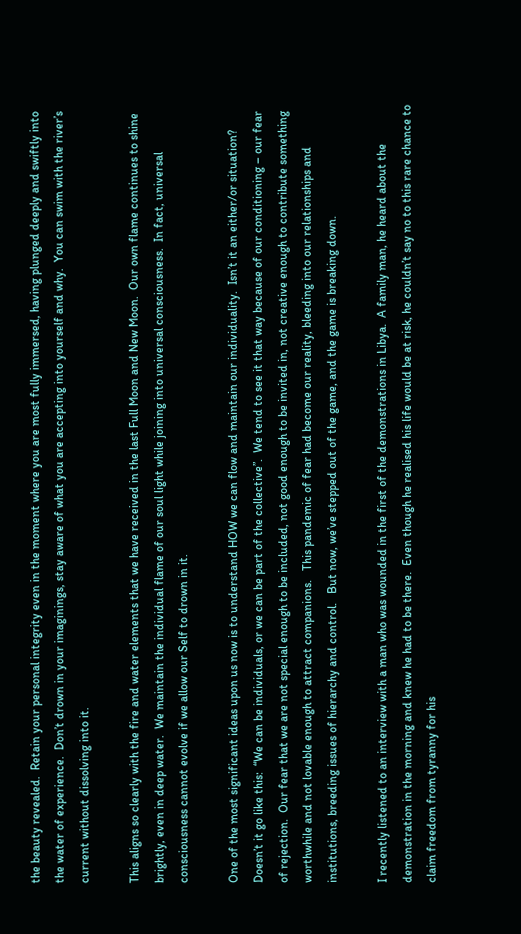the beauty revealed.  Retain your personal integrity even in the moment where you are most fully immersed, having plunged deeply and swiftly into the water of experience.  Don’t drown in your imaginings, stay aware of what you are accepting into yourself and why.  You can swim with the river’s current without dissolving into it.

This aligns so clearly with the fire and water elements that we have received in the last Full Moon and New Moon.  Our own flame continues to shine brightly, even in deep water.  We maintain the individual flame of our soul light while joining into universal consciousness.  In fact, universal consciousness cannot evolve if we allow our Self to drown in it.

One of the most significant ideas upon us now is to understand HOW we can flow and maintain our individuality.  Isn’t it an either/or situation?  Doesn’t it go like this:  “We can be individuals, or we can be part of the collective”.  We tend to see it that way because of our conditioning – our fear of rejection.  Our fear that we are not special enough to be included, not good enough to be invited in, not creative enough to contribute something worthwhile and not lovable enough to attract companions.   This pandemic of fear had become our reality, bleeding into our relationships and institutions, breeding issues of hierarchy and control.   But now, we’ve stepped out of the game, and the game is breaking down.

I recently listened to an interview with a man who was wounded in the first of the demonstrations in Libya.  A family man, he heard about the demonstration in the morning and knew he had to be there.  Even though he realised his life would be at risk, he couldn’t say no to this rare chance to claim freedom from tyranny for his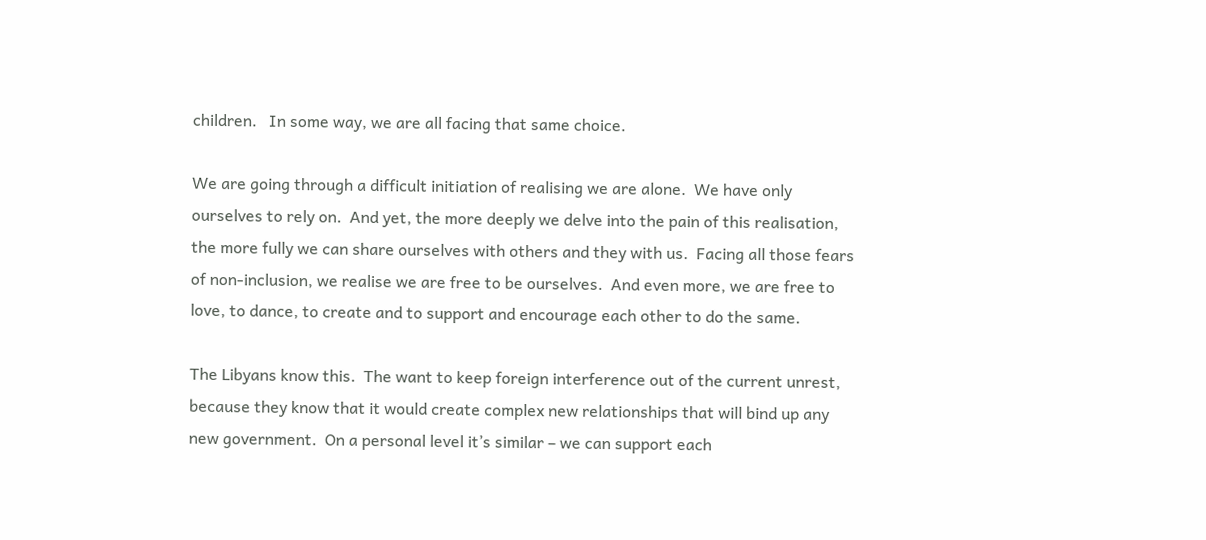children.   In some way, we are all facing that same choice.

We are going through a difficult initiation of realising we are alone.  We have only ourselves to rely on.  And yet, the more deeply we delve into the pain of this realisation, the more fully we can share ourselves with others and they with us.  Facing all those fears of non-inclusion, we realise we are free to be ourselves.  And even more, we are free to love, to dance, to create and to support and encourage each other to do the same.

The Libyans know this.  The want to keep foreign interference out of the current unrest, because they know that it would create complex new relationships that will bind up any new government.  On a personal level it’s similar – we can support each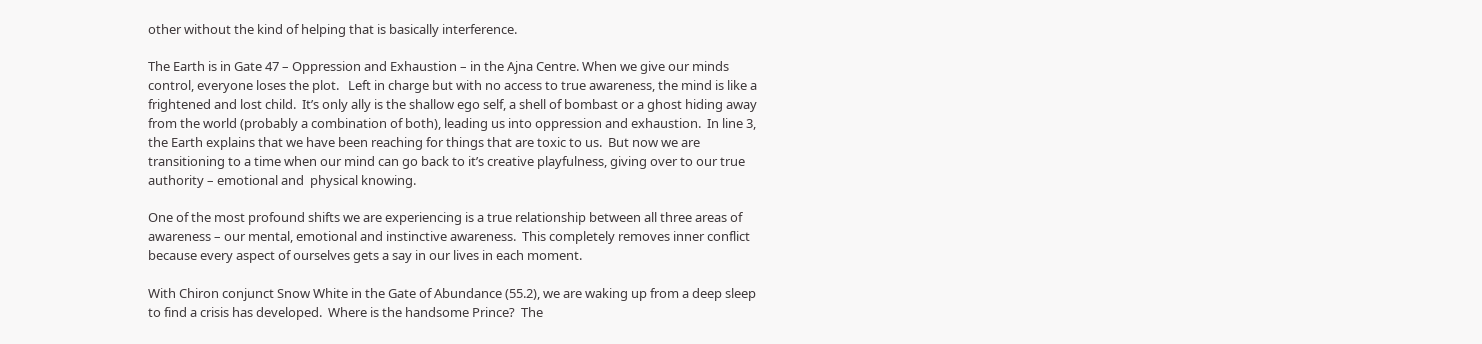other without the kind of helping that is basically interference.

The Earth is in Gate 47 – Oppression and Exhaustion – in the Ajna Centre. When we give our minds control, everyone loses the plot.   Left in charge but with no access to true awareness, the mind is like a frightened and lost child.  It’s only ally is the shallow ego self, a shell of bombast or a ghost hiding away from the world (probably a combination of both), leading us into oppression and exhaustion.  In line 3, the Earth explains that we have been reaching for things that are toxic to us.  But now we are transitioning to a time when our mind can go back to it’s creative playfulness, giving over to our true authority – emotional and  physical knowing.

One of the most profound shifts we are experiencing is a true relationship between all three areas of awareness – our mental, emotional and instinctive awareness.  This completely removes inner conflict because every aspect of ourselves gets a say in our lives in each moment.

With Chiron conjunct Snow White in the Gate of Abundance (55.2), we are waking up from a deep sleep to find a crisis has developed.  Where is the handsome Prince?  The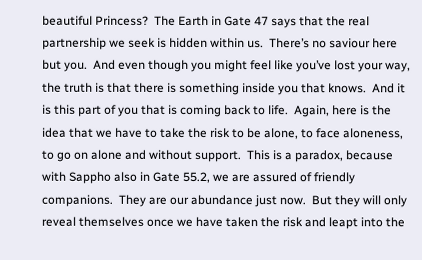beautiful Princess?  The Earth in Gate 47 says that the real partnership we seek is hidden within us.  There’s no saviour here but you.  And even though you might feel like you’ve lost your way, the truth is that there is something inside you that knows.  And it is this part of you that is coming back to life.  Again, here is the idea that we have to take the risk to be alone, to face aloneness, to go on alone and without support.  This is a paradox, because with Sappho also in Gate 55.2, we are assured of friendly companions.  They are our abundance just now.  But they will only reveal themselves once we have taken the risk and leapt into the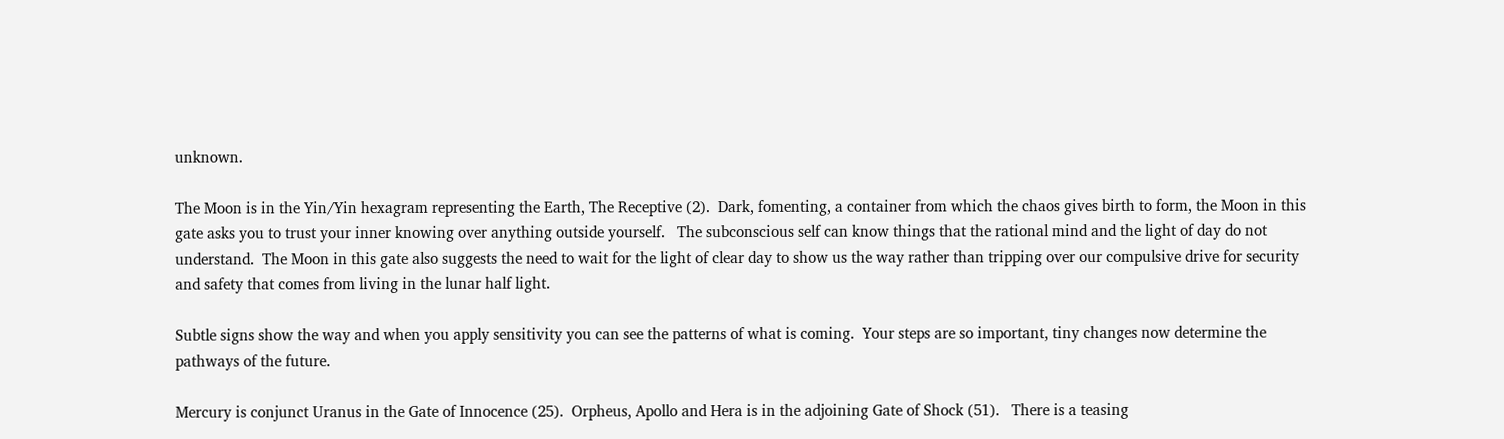unknown.

The Moon is in the Yin/Yin hexagram representing the Earth, The Receptive (2).  Dark, fomenting, a container from which the chaos gives birth to form, the Moon in this gate asks you to trust your inner knowing over anything outside yourself.   The subconscious self can know things that the rational mind and the light of day do not understand.  The Moon in this gate also suggests the need to wait for the light of clear day to show us the way rather than tripping over our compulsive drive for security and safety that comes from living in the lunar half light.

Subtle signs show the way and when you apply sensitivity you can see the patterns of what is coming.  Your steps are so important, tiny changes now determine the pathways of the future.

Mercury is conjunct Uranus in the Gate of Innocence (25).  Orpheus, Apollo and Hera is in the adjoining Gate of Shock (51).   There is a teasing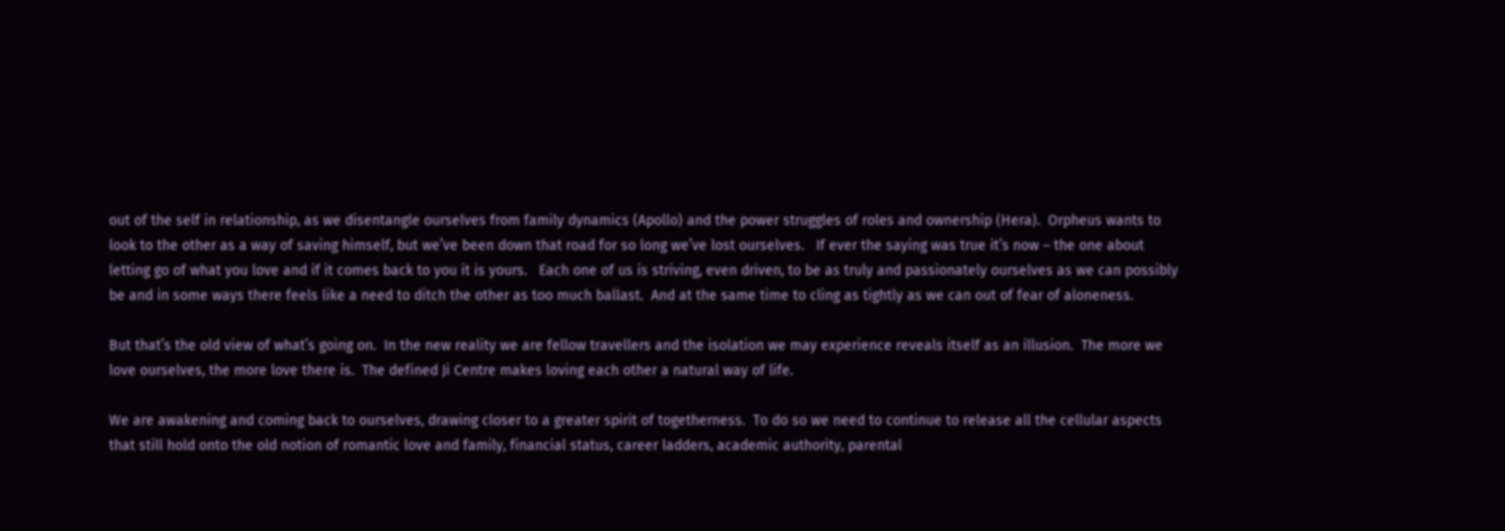out of the self in relationship, as we disentangle ourselves from family dynamics (Apollo) and the power struggles of roles and ownership (Hera).  Orpheus wants to look to the other as a way of saving himself, but we’ve been down that road for so long we’ve lost ourselves.   If ever the saying was true it’s now – the one about letting go of what you love and if it comes back to you it is yours.   Each one of us is striving, even driven, to be as truly and passionately ourselves as we can possibly be and in some ways there feels like a need to ditch the other as too much ballast.  And at the same time to cling as tightly as we can out of fear of aloneness.

But that’s the old view of what’s going on.  In the new reality we are fellow travellers and the isolation we may experience reveals itself as an illusion.  The more we love ourselves, the more love there is.  The defined Ji Centre makes loving each other a natural way of life.

We are awakening and coming back to ourselves, drawing closer to a greater spirit of togetherness.  To do so we need to continue to release all the cellular aspects that still hold onto the old notion of romantic love and family, financial status, career ladders, academic authority, parental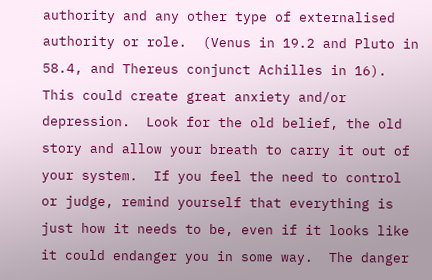authority and any other type of externalised authority or role.  (Venus in 19.2 and Pluto in 58.4, and Thereus conjunct Achilles in 16).  This could create great anxiety and/or depression.  Look for the old belief, the old story and allow your breath to carry it out of your system.  If you feel the need to control or judge, remind yourself that everything is just how it needs to be, even if it looks like it could endanger you in some way.  The danger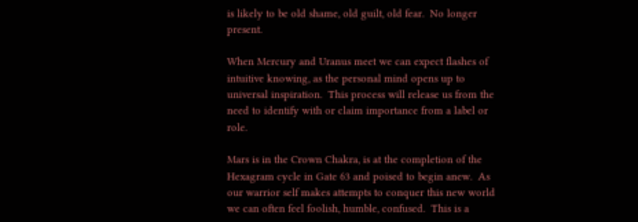is likely to be old shame, old guilt, old fear.  No longer present.

When Mercury and Uranus meet we can expect flashes of intuitive knowing, as the personal mind opens up to universal inspiration.  This process will release us from the need to identify with or claim importance from a label or role.

Mars is in the Crown Chakra, is at the completion of the Hexagram cycle in Gate 63 and poised to begin anew.  As our warrior self makes attempts to conquer this new world we can often feel foolish, humble, confused.  This is a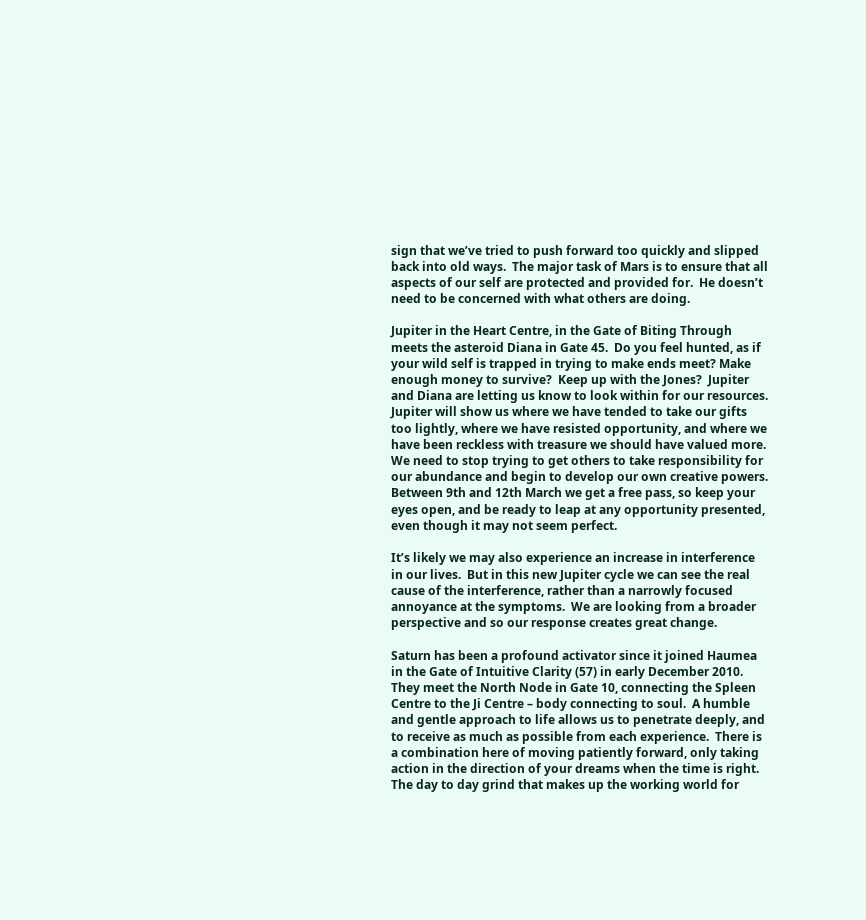sign that we’ve tried to push forward too quickly and slipped back into old ways.  The major task of Mars is to ensure that all aspects of our self are protected and provided for.  He doesn’t need to be concerned with what others are doing.

Jupiter in the Heart Centre, in the Gate of Biting Through meets the asteroid Diana in Gate 45.  Do you feel hunted, as if your wild self is trapped in trying to make ends meet? Make enough money to survive?  Keep up with the Jones?  Jupiter and Diana are letting us know to look within for our resources.  Jupiter will show us where we have tended to take our gifts too lightly, where we have resisted opportunity, and where we have been reckless with treasure we should have valued more.  We need to stop trying to get others to take responsibility for our abundance and begin to develop our own creative powers.  Between 9th and 12th March we get a free pass, so keep your eyes open, and be ready to leap at any opportunity presented, even though it may not seem perfect.

It’s likely we may also experience an increase in interference in our lives.  But in this new Jupiter cycle we can see the real cause of the interference, rather than a narrowly focused annoyance at the symptoms.  We are looking from a broader perspective and so our response creates great change.

Saturn has been a profound activator since it joined Haumea in the Gate of Intuitive Clarity (57) in early December 2010.  They meet the North Node in Gate 10, connecting the Spleen Centre to the Ji Centre – body connecting to soul.  A humble and gentle approach to life allows us to penetrate deeply, and to receive as much as possible from each experience.  There is a combination here of moving patiently forward, only taking action in the direction of your dreams when the time is right.  The day to day grind that makes up the working world for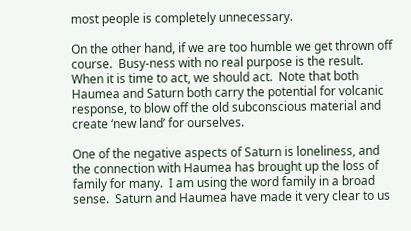most people is completely unnecessary.

On the other hand, if we are too humble we get thrown off course.  Busy-ness with no real purpose is the result.   When it is time to act, we should act.  Note that both Haumea and Saturn both carry the potential for volcanic response, to blow off the old subconscious material and create ‘new land’ for ourselves.

One of the negative aspects of Saturn is loneliness, and the connection with Haumea has brought up the loss of family for many.  I am using the word family in a broad sense.  Saturn and Haumea have made it very clear to us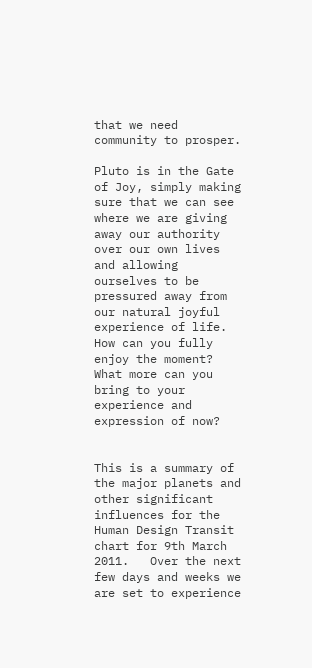that we need community to prosper.

Pluto is in the Gate of Joy, simply making sure that we can see where we are giving away our authority over our own lives and allowing ourselves to be pressured away from our natural joyful experience of life.  How can you fully enjoy the moment?  What more can you bring to your experience and expression of now?


This is a summary of the major planets and other significant influences for the Human Design Transit chart for 9th March 2011.   Over the next few days and weeks we are set to experience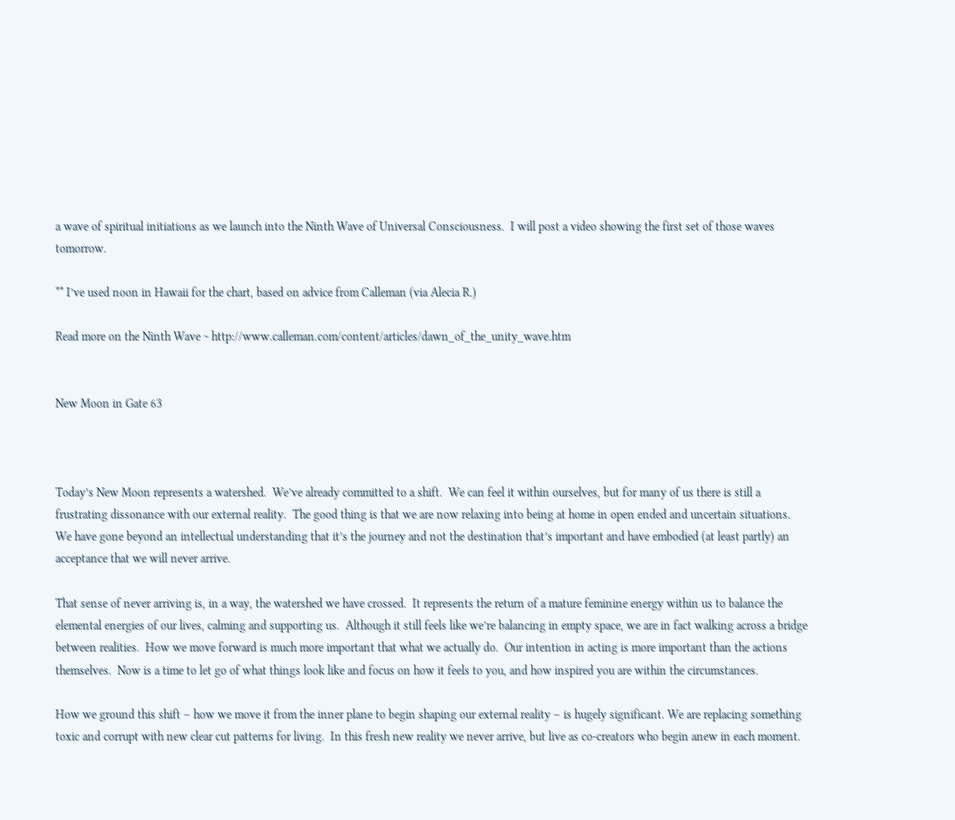a wave of spiritual initiations as we launch into the Ninth Wave of Universal Consciousness.  I will post a video showing the first set of those waves tomorrow.

** I’ve used noon in Hawaii for the chart, based on advice from Calleman (via Alecia R.)

Read more on the Ninth Wave ~ http://www.calleman.com/content/articles/dawn_of_the_unity_wave.htm


New Moon in Gate 63



Today’s New Moon represents a watershed.  We’ve already committed to a shift.  We can feel it within ourselves, but for many of us there is still a frustrating dissonance with our external reality.  The good thing is that we are now relaxing into being at home in open ended and uncertain situations. We have gone beyond an intellectual understanding that it’s the journey and not the destination that’s important and have embodied (at least partly) an acceptance that we will never arrive.

That sense of never arriving is, in a way, the watershed we have crossed.  It represents the return of a mature feminine energy within us to balance the elemental energies of our lives, calming and supporting us.  Although it still feels like we’re balancing in empty space, we are in fact walking across a bridge between realities.  How we move forward is much more important that what we actually do.  Our intention in acting is more important than the actions themselves.  Now is a time to let go of what things look like and focus on how it feels to you, and how inspired you are within the circumstances.

How we ground this shift – how we move it from the inner plane to begin shaping our external reality – is hugely significant. We are replacing something toxic and corrupt with new clear cut patterns for living.  In this fresh new reality we never arrive, but live as co-creators who begin anew in each moment.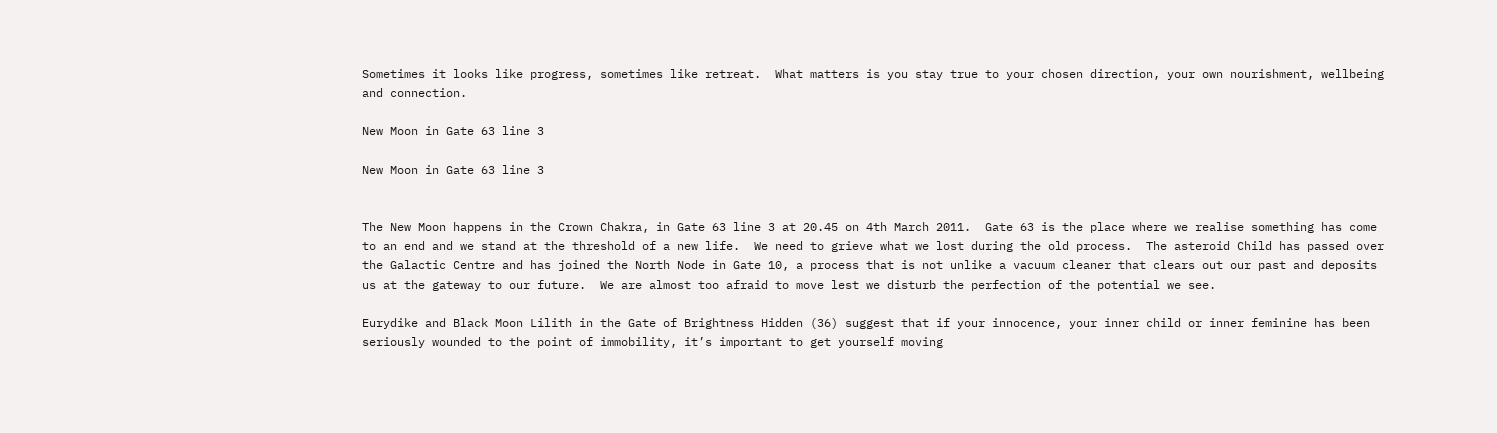Sometimes it looks like progress, sometimes like retreat.  What matters is you stay true to your chosen direction, your own nourishment, wellbeing and connection.

New Moon in Gate 63 line 3

New Moon in Gate 63 line 3


The New Moon happens in the Crown Chakra, in Gate 63 line 3 at 20.45 on 4th March 2011.  Gate 63 is the place where we realise something has come to an end and we stand at the threshold of a new life.  We need to grieve what we lost during the old process.  The asteroid Child has passed over the Galactic Centre and has joined the North Node in Gate 10, a process that is not unlike a vacuum cleaner that clears out our past and deposits us at the gateway to our future.  We are almost too afraid to move lest we disturb the perfection of the potential we see.

Eurydike and Black Moon Lilith in the Gate of Brightness Hidden (36) suggest that if your innocence, your inner child or inner feminine has been seriously wounded to the point of immobility, it’s important to get yourself moving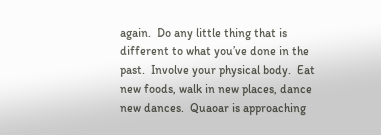again.  Do any little thing that is different to what you’ve done in the past.  Involve your physical body.  Eat new foods, walk in new places, dance new dances.  Quaoar is approaching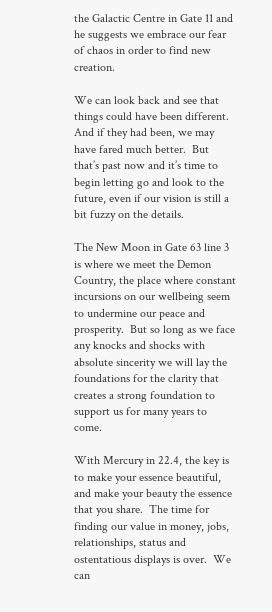the Galactic Centre in Gate 11 and he suggests we embrace our fear of chaos in order to find new creation.

We can look back and see that things could have been different.  And if they had been, we may have fared much better.  But that’s past now and it’s time to begin letting go and look to the future, even if our vision is still a bit fuzzy on the details.

The New Moon in Gate 63 line 3 is where we meet the Demon Country, the place where constant incursions on our wellbeing seem to undermine our peace and prosperity.  But so long as we face any knocks and shocks with absolute sincerity we will lay the foundations for the clarity that creates a strong foundation to support us for many years to come.

With Mercury in 22.4, the key is to make your essence beautiful, and make your beauty the essence that you share.  The time for finding our value in money, jobs, relationships, status and ostentatious displays is over.  We can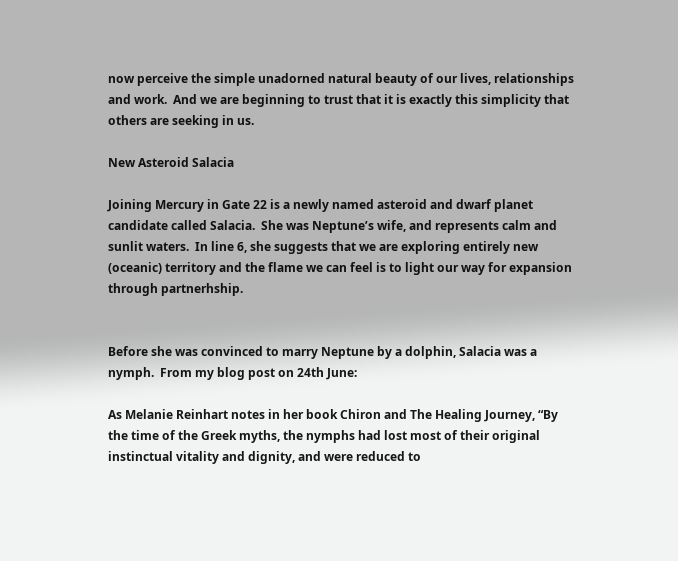now perceive the simple unadorned natural beauty of our lives, relationships and work.  And we are beginning to trust that it is exactly this simplicity that others are seeking in us.

New Asteroid Salacia

Joining Mercury in Gate 22 is a newly named asteroid and dwarf planet candidate called Salacia.  She was Neptune’s wife, and represents calm and sunlit waters.  In line 6, she suggests that we are exploring entirely new (oceanic) territory and the flame we can feel is to light our way for expansion through partnerhship.


Before she was convinced to marry Neptune by a dolphin, Salacia was a nymph.  From my blog post on 24th June:

As Melanie Reinhart notes in her book Chiron and The Healing Journey, “By the time of the Greek myths, the nymphs had lost most of their original instinctual vitality and dignity, and were reduced to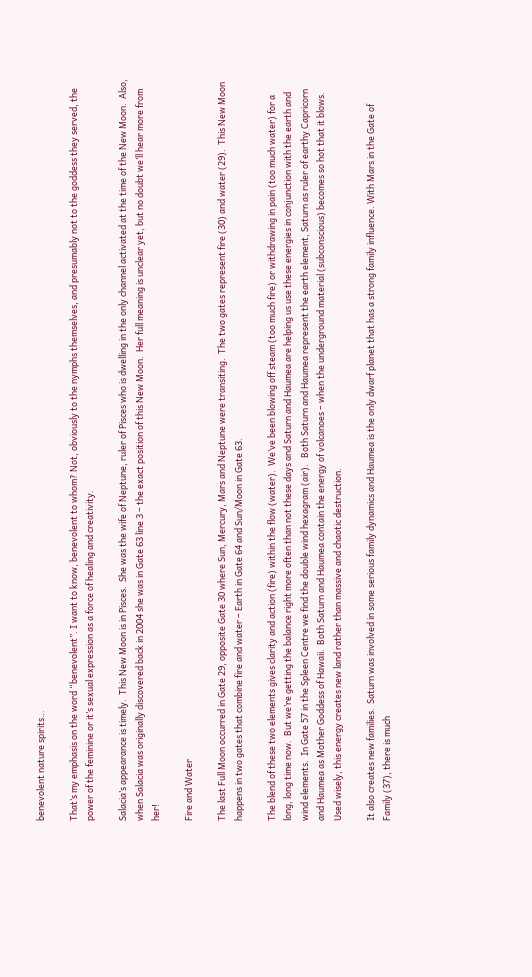benevolent nature spirits…

That’s my emphasis on the word “benevolent”. I want to know, benevolent to whom? Not, obviously to the nymphs themselves, and presumably not to the goddess they served, the power of the feminine or it’s sexual expression as a force of healing and creativity.

Salacia’s appearance is timely.  This New Moon is in Pisces.  She was the wife of Neptune, ruler of Pisces who is dwelling in the only channel activated at the time of the New Moon.  Also, when Salacia was originally discovered back in 2004 she was in Gate 63 line 3 – the exact position of this New Moon.  Her full meaning is unclear yet, but no doubt we’ll hear more from her!

Fire and Water

The last Full Moon occurred in Gate 29, opposite Gate 30 where Sun, Mercury, Mars and Neptune were transiting.  The two gates represent fire (30) and water (29).  This New Moon happens in two gates that combine fire and water – Earth in Gate 64 and Sun/Moon in Gate 63.

The blend of these two elements gives clarity and action (fire) within the flow (water).  We’ve been blowing off steam (too much fire) or withdrawing in pain (too much water) for a long, long time now.  But we’re getting the balance right more often than not these days and Saturn and Haumea are helping us use these energies in conjunction with the earth and wind elements.  In Gate 57 in the Spleen Centre we find the double wind hexagram (air).   Both Saturn and Haumea represent the earth element, Saturn as ruler of earthy Capricorn and Haumea as Mother Goddess of Hawaii.  Both Saturn and Haumea contain the energy of volcanoes – when the underground material (subconscious) becomes so hot that it blows.  Used wisely, this energy creates new land rather than massive and chaotic destruction.

It also creates new families.  Saturn was involved in some serious family dynamics and Haumea is the only dwarf planet that has a strong family influence. With Mars in the Gate of Family (37), there is much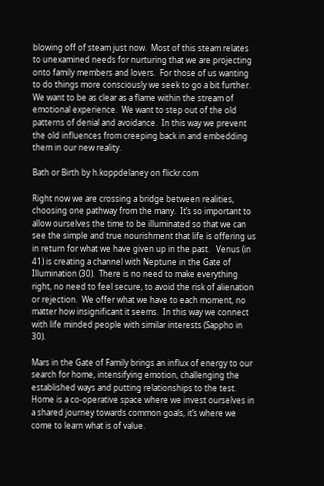blowing off of steam just now.  Most of this steam relates to unexamined needs for nurturing that we are projecting onto family members and lovers.  For those of us wanting to do things more consciously we seek to go a bit further.  We want to be as clear as a flame within the stream of emotional experience.  We want to step out of the old patterns of denial and avoidance.  In this way we prevent the old influences from creeping back in and embedding them in our new reality.

Bath or Birth by h.koppdelaney on flickr.com

Right now we are crossing a bridge between realities, choosing one pathway from the many.  It’s so important to allow ourselves the time to be illuminated so that we can see the simple and true nourishment that life is offering us in return for what we have given up in the past.   Venus (in 41) is creating a channel with Neptune in the Gate of Illumination (30).  There is no need to make everything right, no need to feel secure, to avoid the risk of alienation or rejection.  We offer what we have to each moment, no matter how insignificant it seems.  In this way we connect with life minded people with similar interests (Sappho in 30).

Mars in the Gate of Family brings an influx of energy to our search for home, intensifying emotion, challenging the established ways and putting relationships to the test.   Home is a co-operative space where we invest ourselves in a shared journey towards common goals, it’s where we come to learn what is of value.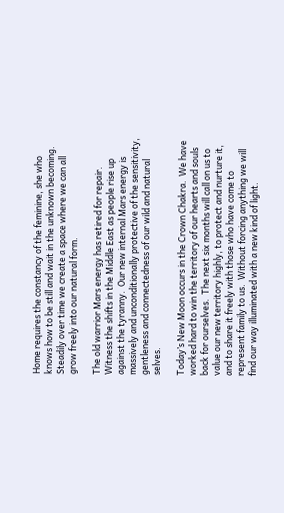Home requires the constancy of the feminine, she who knows how to be still and wait in the unknown becoming.  Steadily over time we create a space where we can all grow freely into our natural form.

The old warrior Mars energy has retired for repair.  Witness the shifts in the Middle East as people rise up against the tyranny.  Our new internal Mars energy is massively and unconditionally protective of the sensitivity, gentleness and connectedness of our wild and natural selves.

Today’s New Moon occurs in the Crown Chakra.  We have worked hard to win the territory of our hearts and souls back for ourselves.  The next six months will call on us to value our new territory highly, to protect and nurture it, and to share it freely with those who have come to represent family to us.  Without forcing anything we will find our way illuminated with a new kind of light.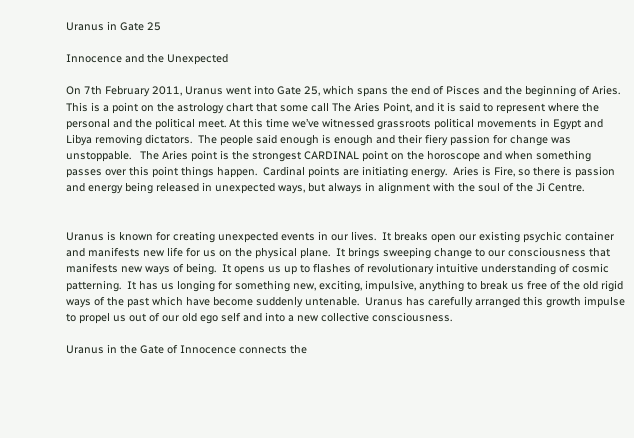Uranus in Gate 25

Innocence and the Unexpected

On 7th February 2011, Uranus went into Gate 25, which spans the end of Pisces and the beginning of Aries.   This is a point on the astrology chart that some call The Aries Point, and it is said to represent where the personal and the political meet. At this time we’ve witnessed grassroots political movements in Egypt and Libya removing dictators.  The people said enough is enough and their fiery passion for change was unstoppable.   The Aries point is the strongest CARDINAL point on the horoscope and when something passes over this point things happen.  Cardinal points are initiating energy.  Aries is Fire, so there is passion and energy being released in unexpected ways, but always in alignment with the soul of the Ji Centre.


Uranus is known for creating unexpected events in our lives.  It breaks open our existing psychic container and manifests new life for us on the physical plane.  It brings sweeping change to our consciousness that manifests new ways of being.  It opens us up to flashes of revolutionary intuitive understanding of cosmic patterning.  It has us longing for something new, exciting, impulsive, anything to break us free of the old rigid ways of the past which have become suddenly untenable.  Uranus has carefully arranged this growth impulse to propel us out of our old ego self and into a new collective consciousness.

Uranus in the Gate of Innocence connects the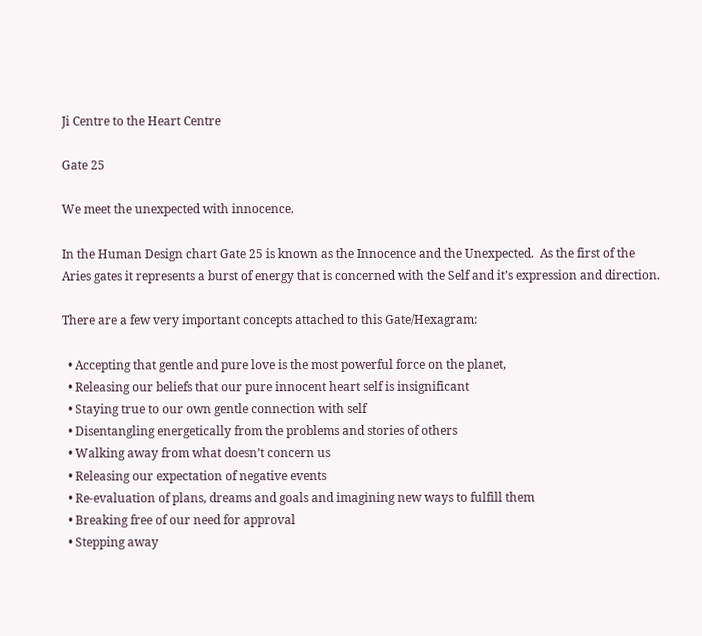Ji Centre to the Heart Centre

Gate 25

We meet the unexpected with innocence.

In the Human Design chart Gate 25 is known as the Innocence and the Unexpected.  As the first of the Aries gates it represents a burst of energy that is concerned with the Self and it’s expression and direction.

There are a few very important concepts attached to this Gate/Hexagram:

  • Accepting that gentle and pure love is the most powerful force on the planet,
  • Releasing our beliefs that our pure innocent heart self is insignificant
  • Staying true to our own gentle connection with self
  • Disentangling energetically from the problems and stories of others
  • Walking away from what doesn’t concern us
  • Releasing our expectation of negative events
  • Re-evaluation of plans, dreams and goals and imagining new ways to fulfill them
  • Breaking free of our need for approval
  • Stepping away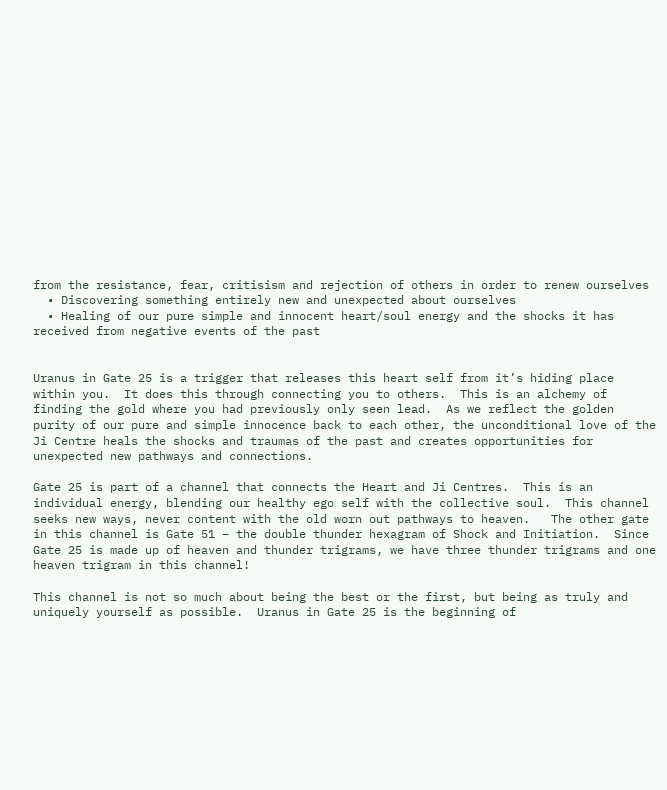from the resistance, fear, critisism and rejection of others in order to renew ourselves
  • Discovering something entirely new and unexpected about ourselves
  • Healing of our pure simple and innocent heart/soul energy and the shocks it has received from negative events of the past


Uranus in Gate 25 is a trigger that releases this heart self from it’s hiding place within you.  It does this through connecting you to others.  This is an alchemy of finding the gold where you had previously only seen lead.  As we reflect the golden purity of our pure and simple innocence back to each other, the unconditional love of the Ji Centre heals the shocks and traumas of the past and creates opportunities for unexpected new pathways and connections.

Gate 25 is part of a channel that connects the Heart and Ji Centres.  This is an individual energy, blending our healthy ego self with the collective soul.  This channel seeks new ways, never content with the old worn out pathways to heaven.   The other gate in this channel is Gate 51 – the double thunder hexagram of Shock and Initiation.  Since Gate 25 is made up of heaven and thunder trigrams, we have three thunder trigrams and one heaven trigram in this channel!

This channel is not so much about being the best or the first, but being as truly and uniquely yourself as possible.  Uranus in Gate 25 is the beginning of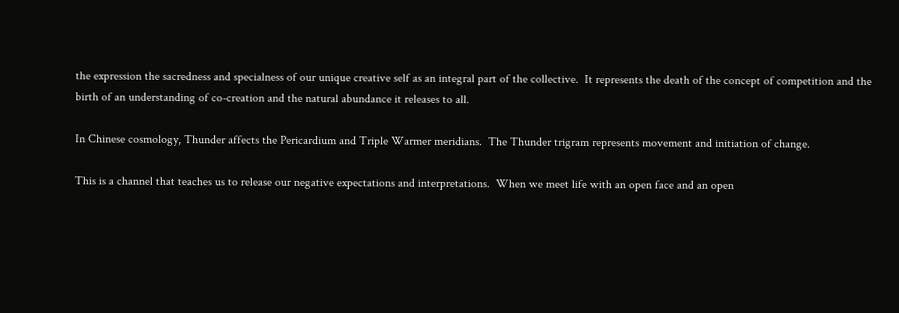the expression the sacredness and specialness of our unique creative self as an integral part of the collective.  It represents the death of the concept of competition and the birth of an understanding of co-creation and the natural abundance it releases to all.

In Chinese cosmology, Thunder affects the Pericardium and Triple Warmer meridians.  The Thunder trigram represents movement and initiation of change.

This is a channel that teaches us to release our negative expectations and interpretations.  When we meet life with an open face and an open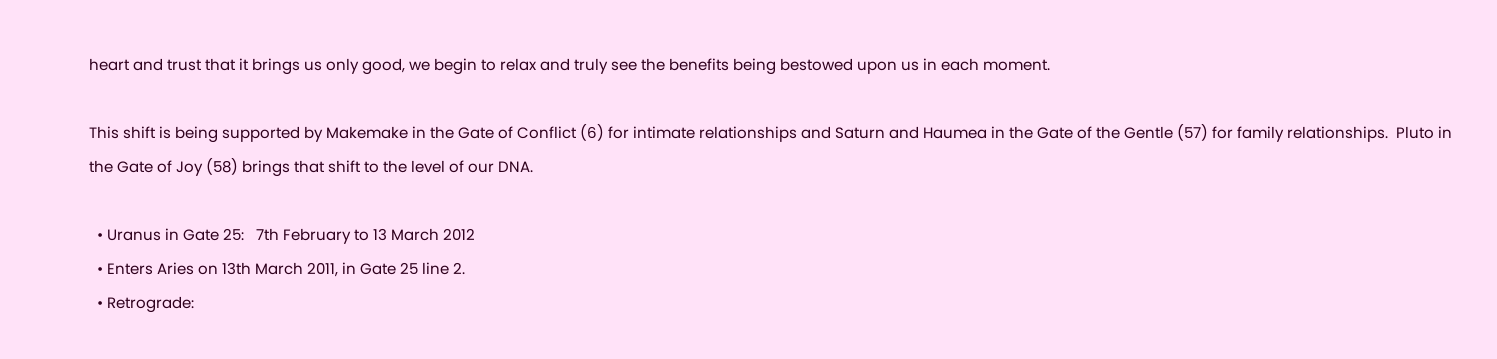heart and trust that it brings us only good, we begin to relax and truly see the benefits being bestowed upon us in each moment.

This shift is being supported by Makemake in the Gate of Conflict (6) for intimate relationships and Saturn and Haumea in the Gate of the Gentle (57) for family relationships.  Pluto in the Gate of Joy (58) brings that shift to the level of our DNA.

  • Uranus in Gate 25:   7th February to 13 March 2012
  • Enters Aries on 13th March 2011, in Gate 25 line 2.
  • Retrograde: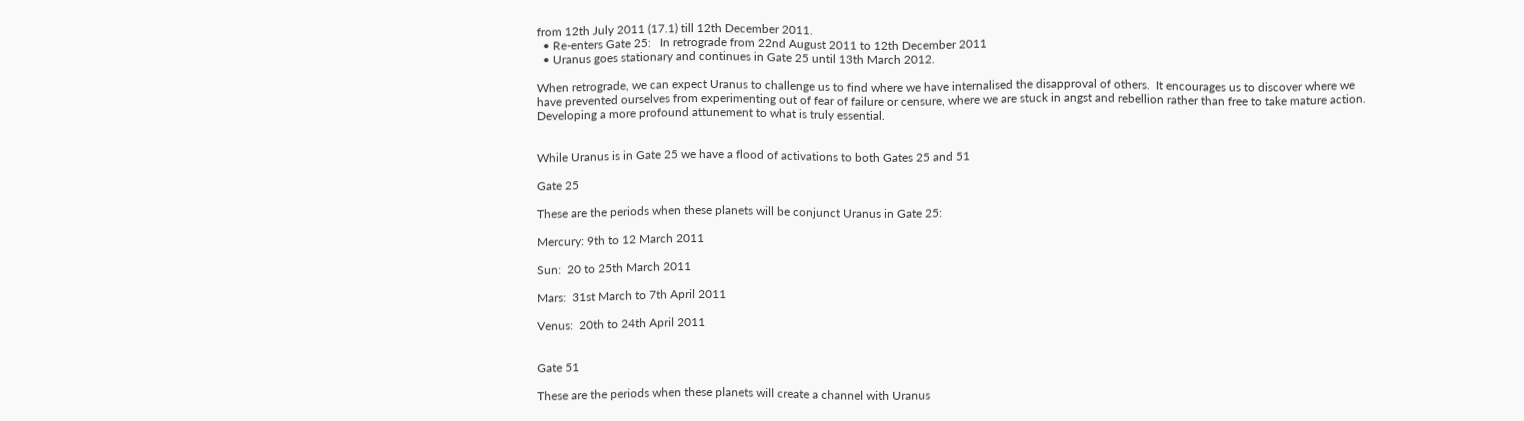from 12th July 2011 (17.1) till 12th December 2011.
  • Re-enters Gate 25:   In retrograde from 22nd August 2011 to 12th December 2011
  • Uranus goes stationary and continues in Gate 25 until 13th March 2012.

When retrograde, we can expect Uranus to challenge us to find where we have internalised the disapproval of others.  It encourages us to discover where we have prevented ourselves from experimenting out of fear of failure or censure, where we are stuck in angst and rebellion rather than free to take mature action.  Developing a more profound attunement to what is truly essential.


While Uranus is in Gate 25 we have a flood of activations to both Gates 25 and 51

Gate 25

These are the periods when these planets will be conjunct Uranus in Gate 25:

Mercury: 9th to 12 March 2011

Sun:  20 to 25th March 2011

Mars:  31st March to 7th April 2011

Venus:  20th to 24th April 2011


Gate 51

These are the periods when these planets will create a channel with Uranus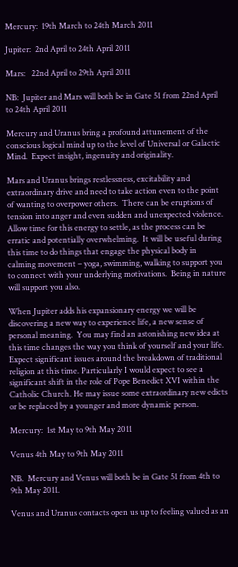Mercury:  19th March to 24th March 2011

Jupiter:  2nd April to 24th April 2011

Mars:   22nd April to 29th April 2011

NB:  Jupiter and Mars will both be in Gate 51 from 22nd April to 24th April 2011

Mercury and Uranus bring a profound attunement of the conscious logical mind up to the level of Universal or Galactic Mind.  Expect insight, ingenuity and originality.

Mars and Uranus brings restlessness, excitability and extraordinary drive and need to take action even to the point of wanting to overpower others.  There can be eruptions of tension into anger and even sudden and unexpected violence.  Allow time for this energy to settle, as the process can be erratic and potentially overwhelming.  It will be useful during this time to do things that engage the physical body in calming movement – yoga, swimming, walking to support you to connect with your underlying motivations.  Being in nature will support you also.

When Jupiter adds his expansionary energy we will be discovering a new way to experience life, a new sense of personal meaning.  You may find an astonishing new idea at this time changes the way you think of yourself and your life. Expect significant issues around the breakdown of traditional religion at this time. Particularly I would expect to see a significant shift in the role of Pope Benedict XVI within the Catholic Church. He may issue some extraordinary new edicts or be replaced by a younger and more dynamic person.

Mercury:  1st May to 9th May 2011

Venus 4th May to 9th May 2011

NB.  Mercury and Venus will both be in Gate 51 from 4th to 9th May 2011.

Venus and Uranus contacts open us up to feeling valued as an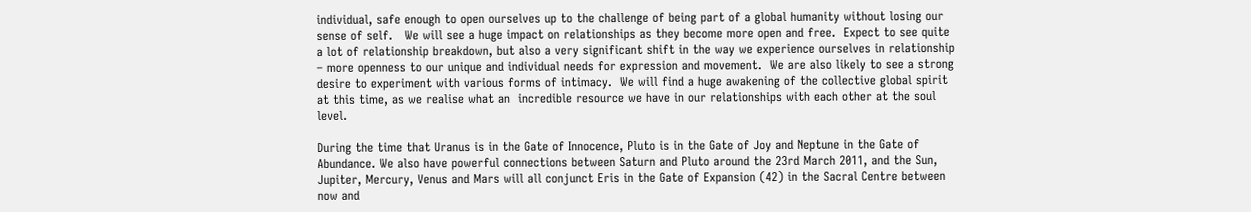individual, safe enough to open ourselves up to the challenge of being part of a global humanity without losing our sense of self.   We will see a huge impact on relationships as they become more open and free.  Expect to see quite a lot of relationship breakdown, but also a very significant shift in the way we experience ourselves in relationship – more openness to our unique and individual needs for expression and movement.  We are also likely to see a strong desire to experiment with various forms of intimacy.  We will find a huge awakening of the collective global spirit at this time, as we realise what an  incredible resource we have in our relationships with each other at the soul level.

During the time that Uranus is in the Gate of Innocence, Pluto is in the Gate of Joy and Neptune in the Gate of Abundance. We also have powerful connections between Saturn and Pluto around the 23rd March 2011, and the Sun, Jupiter, Mercury, Venus and Mars will all conjunct Eris in the Gate of Expansion (42) in the Sacral Centre between now and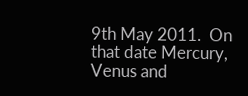9th May 2011.  On that date Mercury, Venus and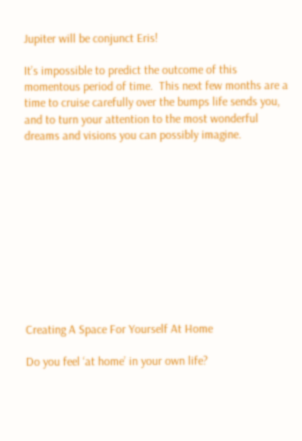Jupiter will be conjunct Eris!

It’s impossible to predict the outcome of this momentous period of time.  This next few months are a time to cruise carefully over the bumps life sends you, and to turn your attention to the most wonderful dreams and visions you can possibly imagine.











Creating A Space For Yourself At Home

Do you feel ‘at home’ in your own life?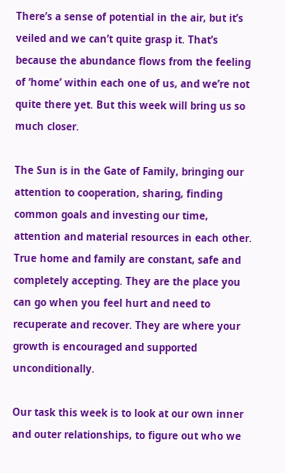There’s a sense of potential in the air, but it’s veiled and we can’t quite grasp it. That’s because the abundance flows from the feeling of ‘home’ within each one of us, and we’re not quite there yet. But this week will bring us so much closer.

The Sun is in the Gate of Family, bringing our attention to cooperation, sharing, finding common goals and investing our time, attention and material resources in each other. True home and family are constant, safe and completely accepting. They are the place you can go when you feel hurt and need to recuperate and recover. They are where your growth is encouraged and supported unconditionally.

Our task this week is to look at our own inner and outer relationships, to figure out who we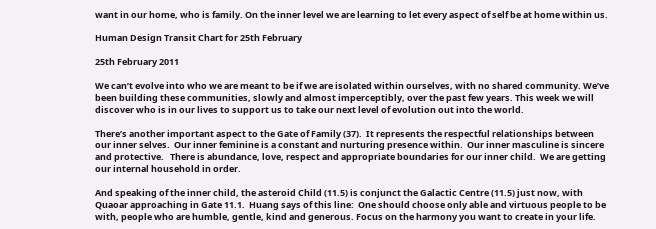want in our home, who is family. On the inner level we are learning to let every aspect of self be at home within us.

Human Design Transit Chart for 25th February

25th February 2011

We can’t evolve into who we are meant to be if we are isolated within ourselves, with no shared community. We’ve been building these communities, slowly and almost imperceptibly, over the past few years. This week we will discover who is in our lives to support us to take our next level of evolution out into the world.

There’s another important aspect to the Gate of Family (37).  It represents the respectful relationships between our inner selves.  Our inner feminine is a constant and nurturing presence within.  Our inner masculine is sincere and protective.   There is abundance, love, respect and appropriate boundaries for our inner child.  We are getting our internal household in order.

And speaking of the inner child, the asteroid Child (11.5) is conjunct the Galactic Centre (11.5) just now, with Quaoar approaching in Gate 11.1.  Huang says of this line:  One should choose only able and virtuous people to be with, people who are humble, gentle, kind and generous. Focus on the harmony you want to create in your life.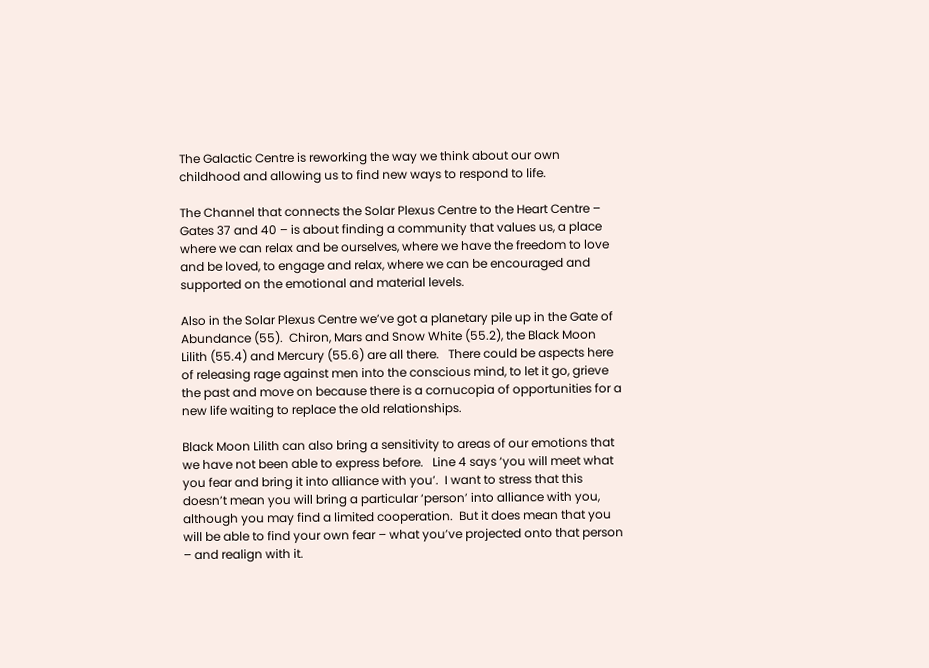The Galactic Centre is reworking the way we think about our own childhood and allowing us to find new ways to respond to life.

The Channel that connects the Solar Plexus Centre to the Heart Centre – Gates 37 and 40 – is about finding a community that values us, a place where we can relax and be ourselves, where we have the freedom to love and be loved, to engage and relax, where we can be encouraged and supported on the emotional and material levels.

Also in the Solar Plexus Centre we’ve got a planetary pile up in the Gate of  Abundance (55).  Chiron, Mars and Snow White (55.2), the Black Moon Lilith (55.4) and Mercury (55.6) are all there.   There could be aspects here of releasing rage against men into the conscious mind, to let it go, grieve the past and move on because there is a cornucopia of opportunities for a new life waiting to replace the old relationships.

Black Moon Lilith can also bring a sensitivity to areas of our emotions that we have not been able to express before.   Line 4 says ‘you will meet what you fear and bring it into alliance with you’.  I want to stress that this doesn’t mean you will bring a particular ‘person’ into alliance with you, although you may find a limited cooperation.  But it does mean that you will be able to find your own fear – what you’ve projected onto that person – and realign with it.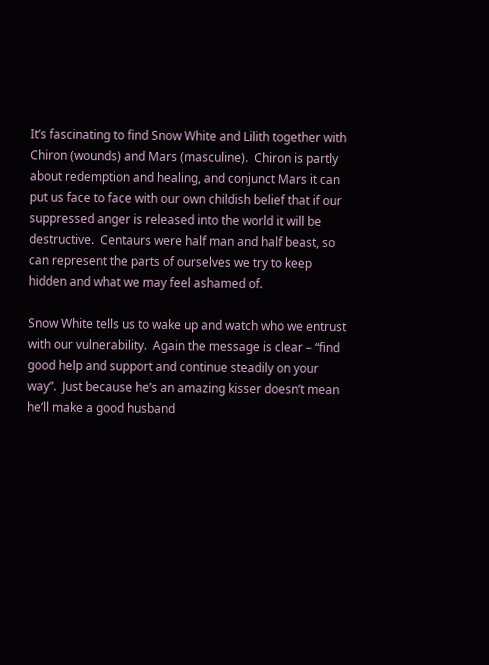It’s fascinating to find Snow White and Lilith together with Chiron (wounds) and Mars (masculine).  Chiron is partly about redemption and healing, and conjunct Mars it can put us face to face with our own childish belief that if our suppressed anger is released into the world it will be destructive.  Centaurs were half man and half beast, so can represent the parts of ourselves we try to keep hidden and what we may feel ashamed of.

Snow White tells us to wake up and watch who we entrust with our vulnerability.  Again the message is clear – “find good help and support and continue steadily on your way”.  Just because he’s an amazing kisser doesn’t mean he’ll make a good husband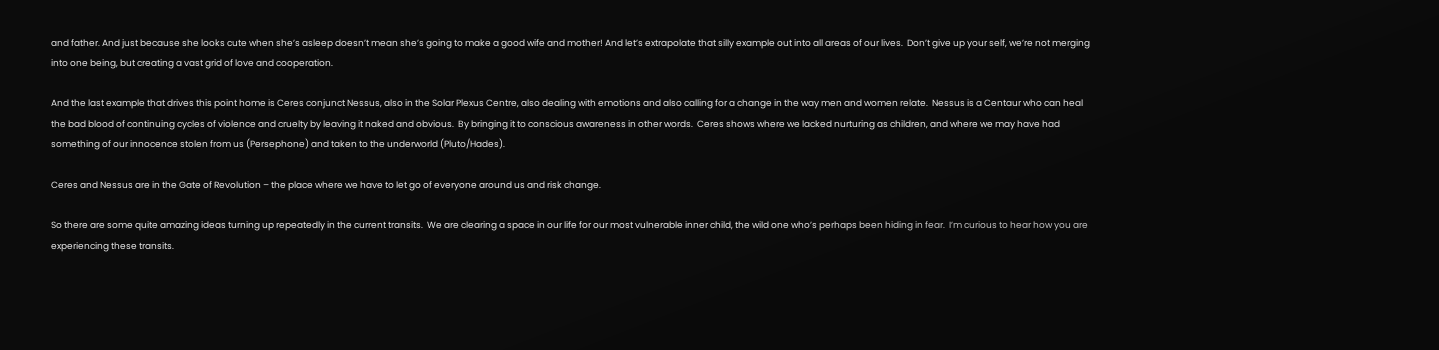and father. And just because she looks cute when she’s asleep doesn’t mean she’s going to make a good wife and mother! And let’s extrapolate that silly example out into all areas of our lives.  Don’t give up your self, we’re not merging into one being, but creating a vast grid of love and cooperation.

And the last example that drives this point home is Ceres conjunct Nessus, also in the Solar Plexus Centre, also dealing with emotions and also calling for a change in the way men and women relate.  Nessus is a Centaur who can heal the bad blood of continuing cycles of violence and cruelty by leaving it naked and obvious.  By bringing it to conscious awareness in other words.  Ceres shows where we lacked nurturing as children, and where we may have had something of our innocence stolen from us (Persephone) and taken to the underworld (Pluto/Hades).

Ceres and Nessus are in the Gate of Revolution – the place where we have to let go of everyone around us and risk change.

So there are some quite amazing ideas turning up repeatedly in the current transits.  We are clearing a space in our life for our most vulnerable inner child, the wild one who’s perhaps been hiding in fear.  I’m curious to hear how you are experiencing these transits.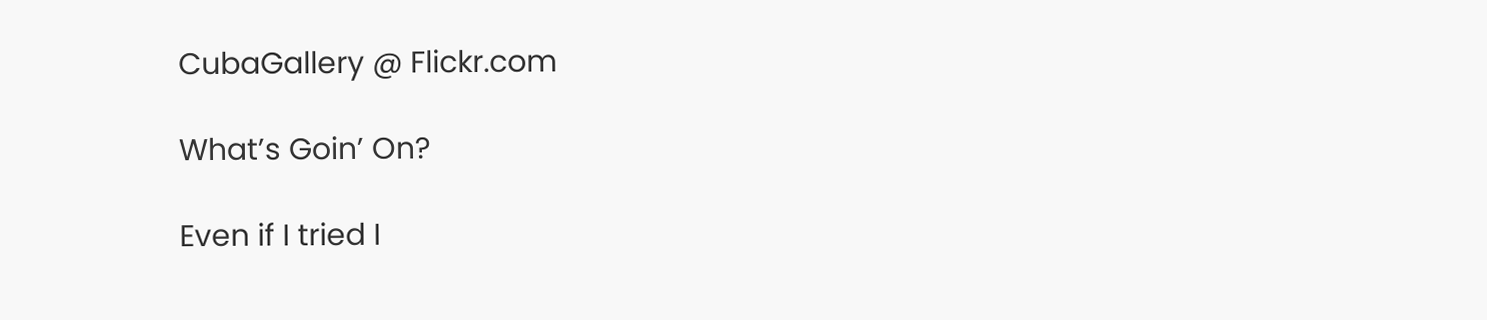CubaGallery @ Flickr.com

What’s Goin’ On?

Even if I tried I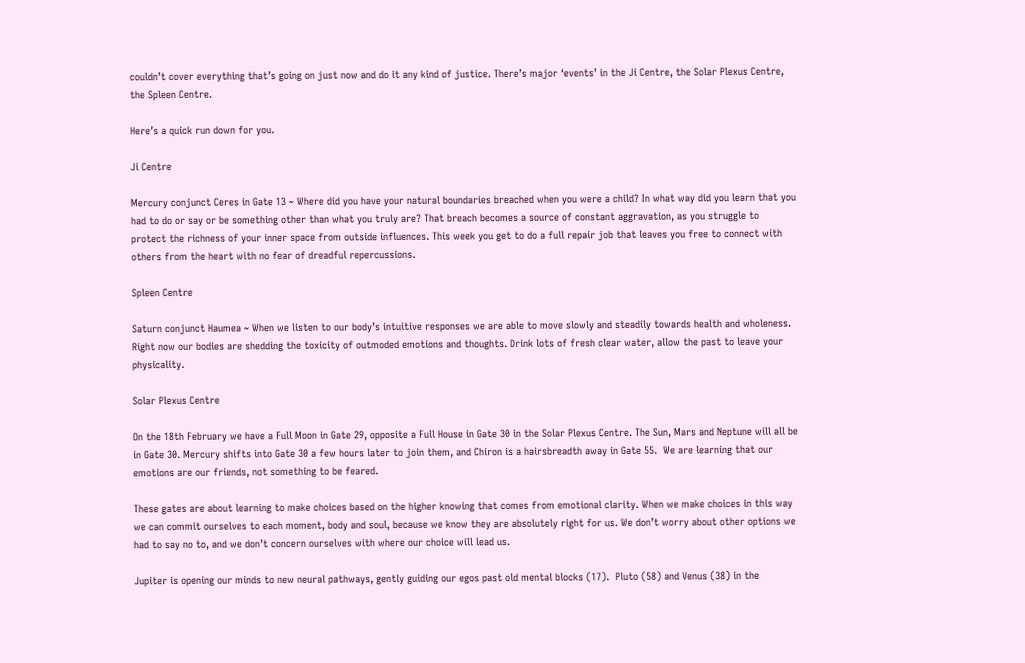couldn’t cover everything that’s going on just now and do it any kind of justice. There’s major ‘events’ in the Ji Centre, the Solar Plexus Centre, the Spleen Centre.

Here’s a quick run down for you.

Ji Centre

Mercury conjunct Ceres in Gate 13 ~ Where did you have your natural boundaries breached when you were a child? In what way did you learn that you had to do or say or be something other than what you truly are? That breach becomes a source of constant aggravation, as you struggle to protect the richness of your inner space from outside influences. This week you get to do a full repair job that leaves you free to connect with others from the heart with no fear of dreadful repercussions.

Spleen Centre

Saturn conjunct Haumea ~ When we listen to our body’s intuitive responses we are able to move slowly and steadily towards health and wholeness. Right now our bodies are shedding the toxicity of outmoded emotions and thoughts. Drink lots of fresh clear water, allow the past to leave your physicality.

Solar Plexus Centre

On the 18th February we have a Full Moon in Gate 29, opposite a Full House in Gate 30 in the Solar Plexus Centre. The Sun, Mars and Neptune will all be in Gate 30. Mercury shifts into Gate 30 a few hours later to join them, and Chiron is a hairsbreadth away in Gate 55.  We are learning that our emotions are our friends, not something to be feared.

These gates are about learning to make choices based on the higher knowing that comes from emotional clarity. When we make choices in this way we can commit ourselves to each moment, body and soul, because we know they are absolutely right for us. We don’t worry about other options we had to say no to, and we don’t concern ourselves with where our choice will lead us.

Jupiter is opening our minds to new neural pathways, gently guiding our egos past old mental blocks (17).  Pluto (58) and Venus (38) in the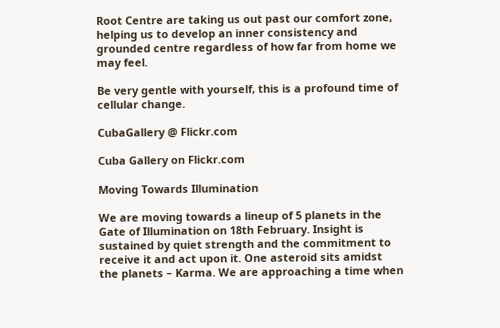Root Centre are taking us out past our comfort zone, helping us to develop an inner consistency and grounded centre regardless of how far from home we may feel.

Be very gentle with yourself, this is a profound time of cellular change.

CubaGallery @ Flickr.com

Cuba Gallery on Flickr.com

Moving Towards Illumination

We are moving towards a lineup of 5 planets in the Gate of Illumination on 18th February. Insight is sustained by quiet strength and the commitment to receive it and act upon it. One asteroid sits amidst the planets – Karma. We are approaching a time when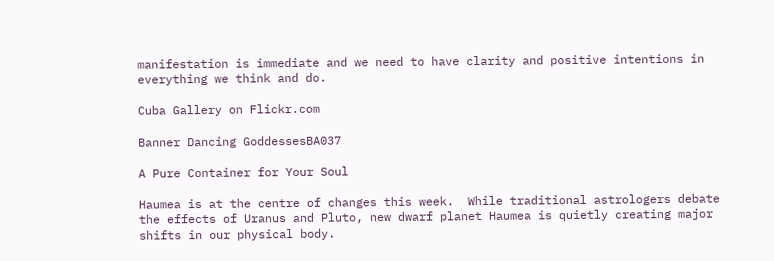manifestation is immediate and we need to have clarity and positive intentions in everything we think and do.

Cuba Gallery on Flickr.com

Banner Dancing GoddessesBA037

A Pure Container for Your Soul

Haumea is at the centre of changes this week.  While traditional astrologers debate the effects of Uranus and Pluto, new dwarf planet Haumea is quietly creating major shifts in our physical body.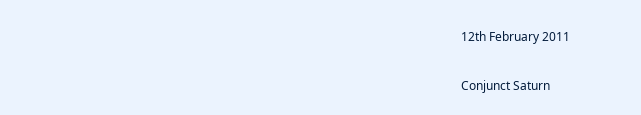12th February 2011

Conjunct Saturn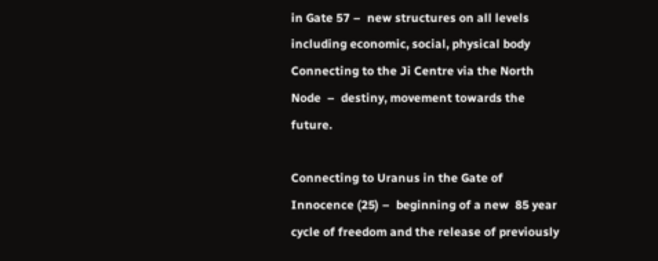in Gate 57 –  new structures on all levels including economic, social, physical body Connecting to the Ji Centre via the North Node  –  destiny, movement towards the future.

Connecting to Uranus in the Gate of Innocence (25) –  beginning of a new  85 year cycle of freedom and the release of previously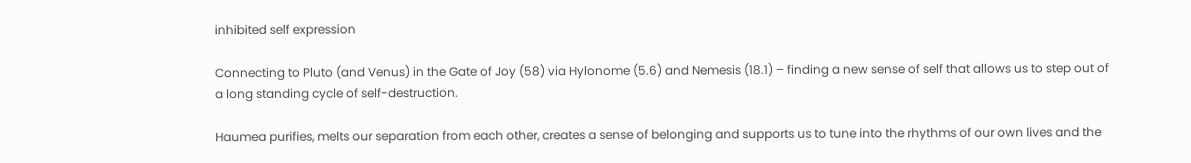inhibited self expression

Connecting to Pluto (and Venus) in the Gate of Joy (58) via Hylonome (5.6) and Nemesis (18.1) – finding a new sense of self that allows us to step out of a long standing cycle of self-destruction.

Haumea purifies, melts our separation from each other, creates a sense of belonging and supports us to tune into the rhythms of our own lives and the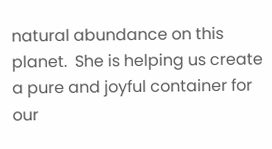natural abundance on this planet.  She is helping us create a pure and joyful container for our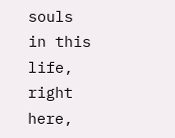souls in this life, right here,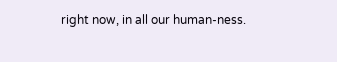right now, in all our human-ness.